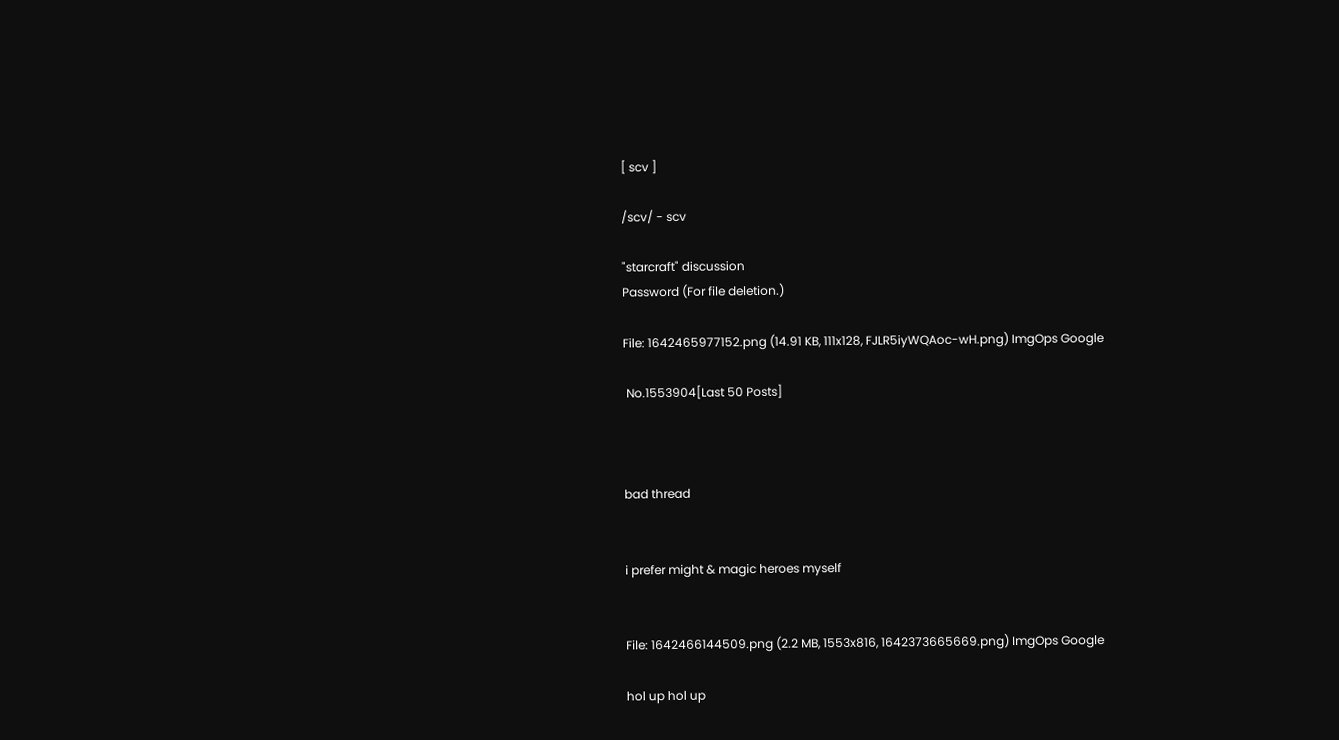[ scv ]

/scv/ - scv

"starcraft" discussion
Password (For file deletion.)

File: 1642465977152.png (14.91 KB, 111x128, FJLR5iyWQAoc-wH.png) ImgOps Google

 No.1553904[Last 50 Posts]



bad thread


i prefer might & magic heroes myself


File: 1642466144509.png (2.2 MB, 1553x816, 1642373665669.png) ImgOps Google

hol up hol up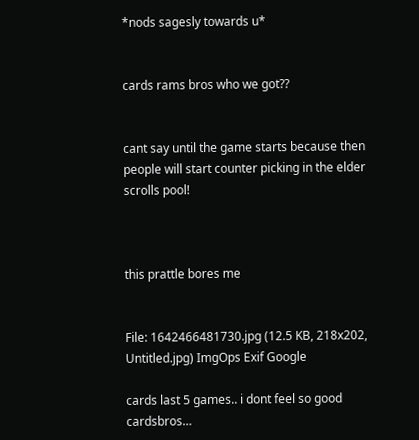*nods sagesly towards u*


cards rams bros who we got??


cant say until the game starts because then people will start counter picking in the elder scrolls pool!



this prattle bores me


File: 1642466481730.jpg (12.5 KB, 218x202, Untitled.jpg) ImgOps Exif Google

cards last 5 games.. i dont feel so good cardsbros…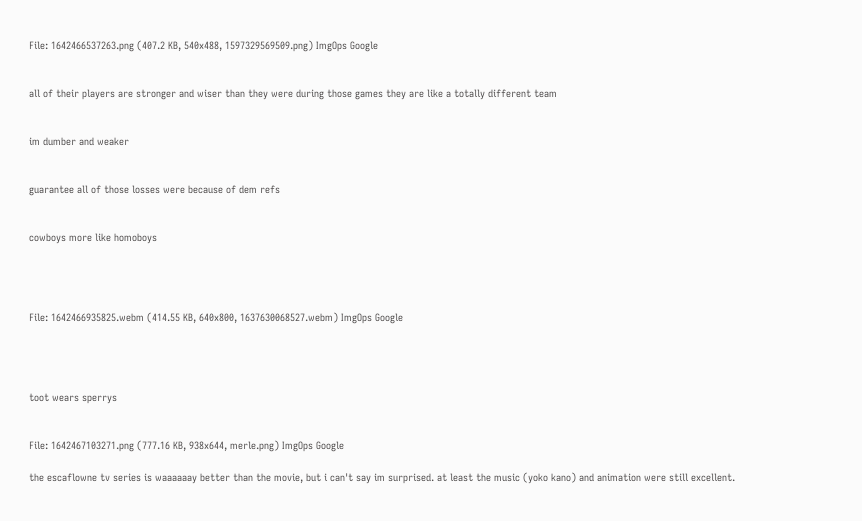File: 1642466537263.png (407.2 KB, 540x488, 1597329569509.png) ImgOps Google


all of their players are stronger and wiser than they were during those games they are like a totally different team


im dumber and weaker


guarantee all of those losses were because of dem refs


cowboys more like homoboys




File: 1642466935825.webm (414.55 KB, 640x800, 1637630068527.webm) ImgOps Google




toot wears sperrys


File: 1642467103271.png (777.16 KB, 938x644, merle.png) ImgOps Google

the escaflowne tv series is waaaaaay better than the movie, but i can't say im surprised. at least the music (yoko kano) and animation were still excellent.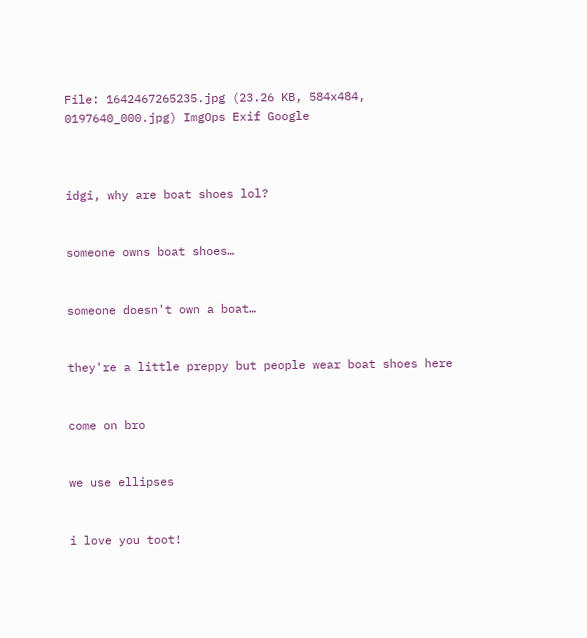File: 1642467265235.jpg (23.26 KB, 584x484, 0197640_000.jpg) ImgOps Exif Google



idgi, why are boat shoes lol?


someone owns boat shoes…


someone doesn't own a boat…


they're a little preppy but people wear boat shoes here


come on bro


we use ellipses


i love you toot!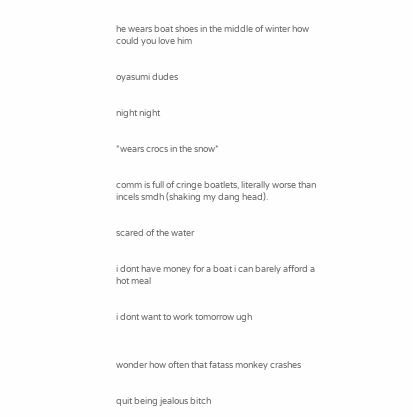he wears boat shoes in the middle of winter how could you love him


oyasumi dudes


night night


*wears crocs in the snow*


comm is full of cringe boatlets, literally worse than incels smdh (shaking my dang head).


scared of the water


i dont have money for a boat i can barely afford a hot meal


i dont want to work tomorrow ugh



wonder how often that fatass monkey crashes


quit being jealous bitch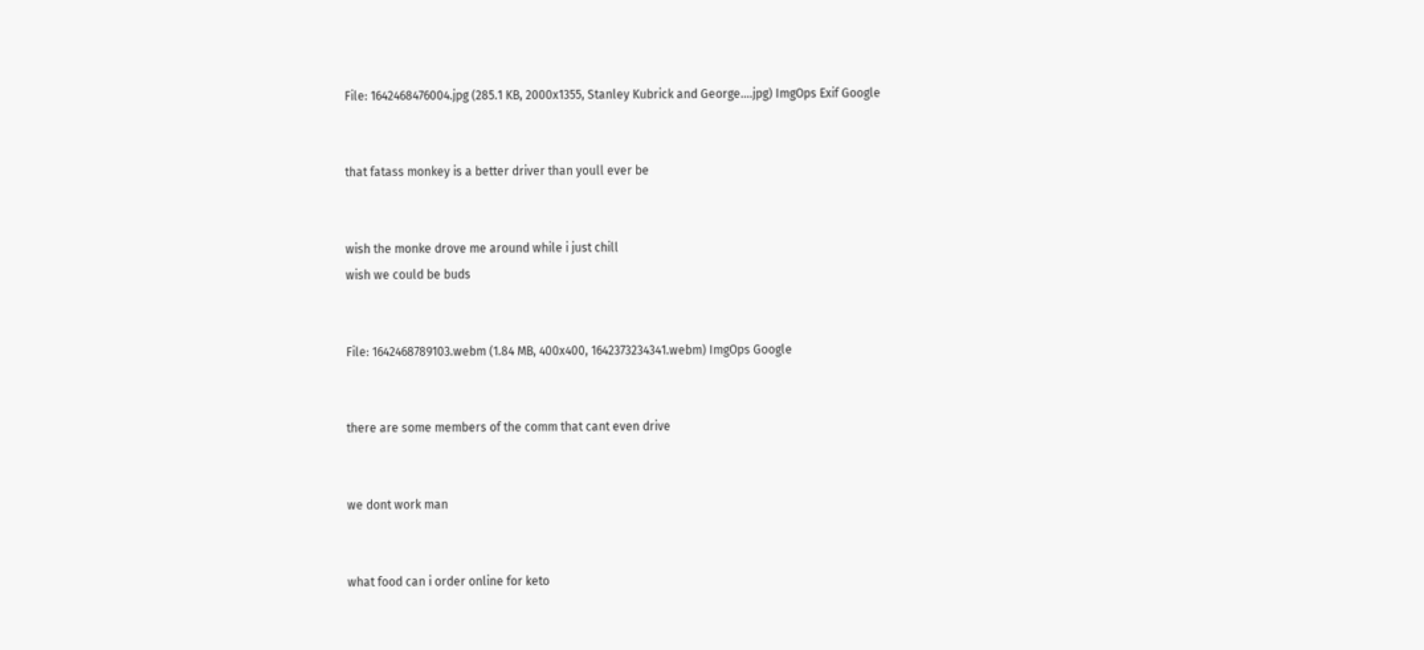File: 1642468476004.jpg (285.1 KB, 2000x1355, Stanley Kubrick and George….jpg) ImgOps Exif Google


that fatass monkey is a better driver than youll ever be


wish the monke drove me around while i just chill
wish we could be buds


File: 1642468789103.webm (1.84 MB, 400x400, 1642373234341.webm) ImgOps Google


there are some members of the comm that cant even drive


we dont work man


what food can i order online for keto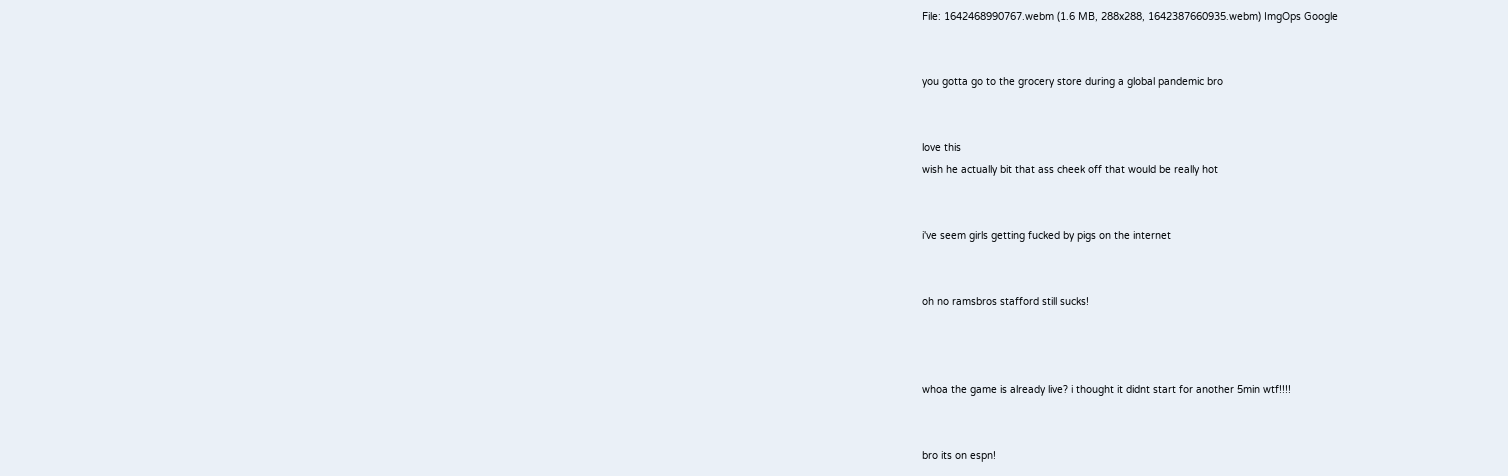File: 1642468990767.webm (1.6 MB, 288x288, 1642387660935.webm) ImgOps Google


you gotta go to the grocery store during a global pandemic bro


love this
wish he actually bit that ass cheek off that would be really hot


i've seem girls getting fucked by pigs on the internet


oh no ramsbros stafford still sucks!



whoa the game is already live? i thought it didnt start for another 5min wtf!!!!


bro its on espn!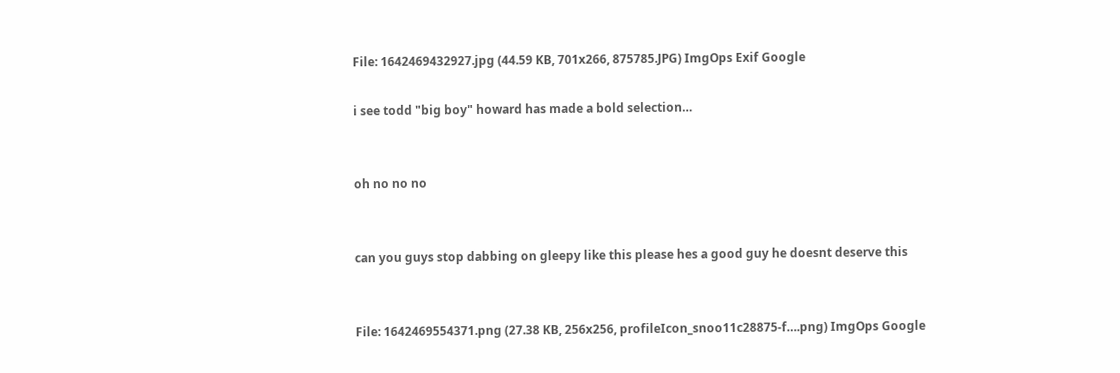File: 1642469432927.jpg (44.59 KB, 701x266, 875785.JPG) ImgOps Exif Google

i see todd "big boy" howard has made a bold selection…


oh no no no


can you guys stop dabbing on gleepy like this please hes a good guy he doesnt deserve this


File: 1642469554371.png (27.38 KB, 256x256, profileIcon_snoo11c28875-f….png) ImgOps Google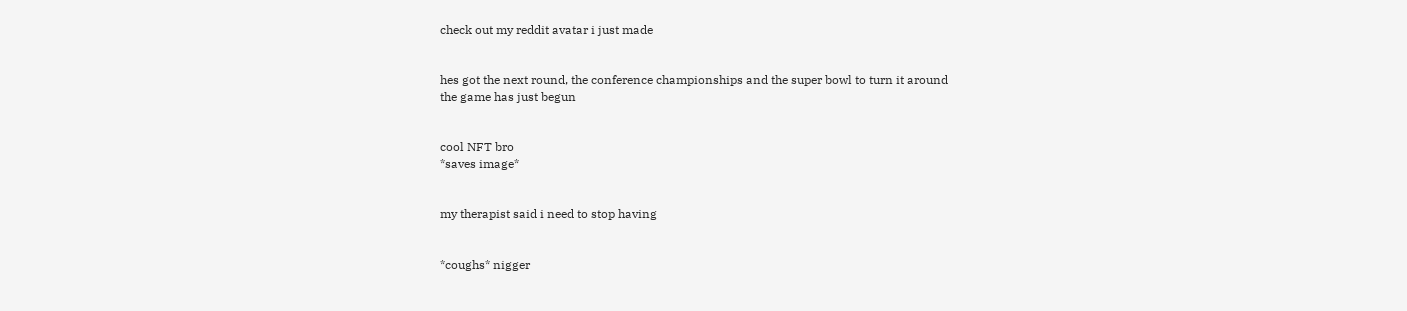check out my reddit avatar i just made


hes got the next round, the conference championships and the super bowl to turn it around
the game has just begun


cool NFT bro
*saves image*


my therapist said i need to stop having


*coughs* nigger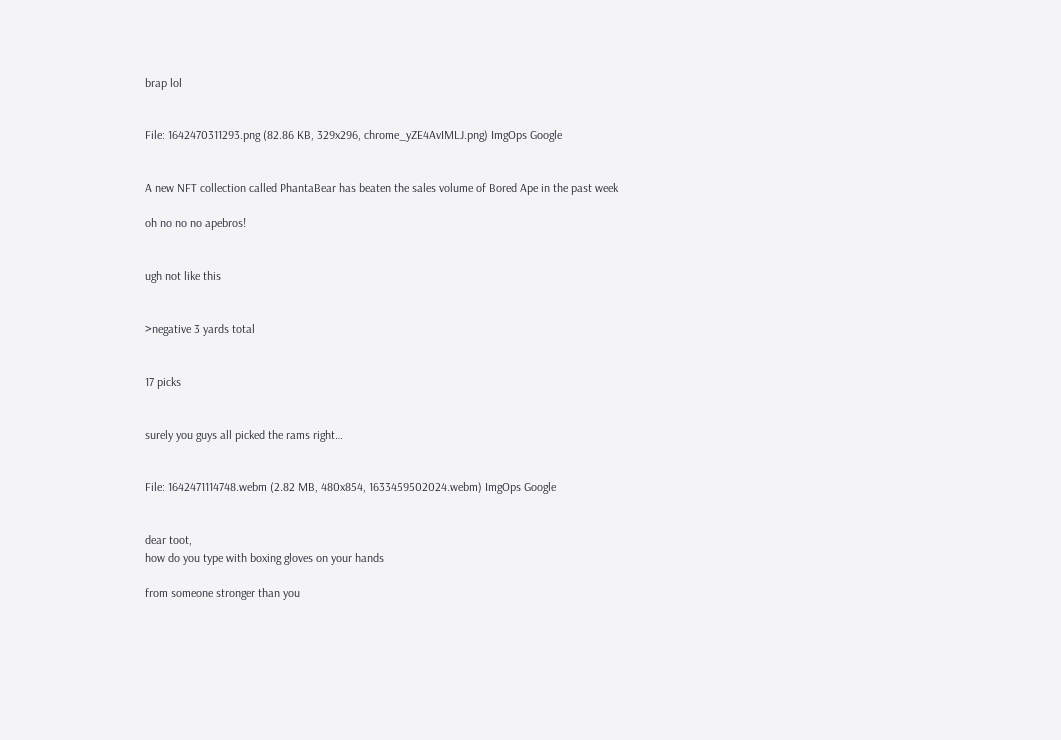brap lol


File: 1642470311293.png (82.86 KB, 329x296, chrome_yZE4AvIMLJ.png) ImgOps Google


A new NFT collection called PhantaBear has beaten the sales volume of Bored Ape in the past week

oh no no no apebros!


ugh not like this


>negative 3 yards total


17 picks


surely you guys all picked the rams right…


File: 1642471114748.webm (2.82 MB, 480x854, 1633459502024.webm) ImgOps Google


dear toot,
how do you type with boxing gloves on your hands

from someone stronger than you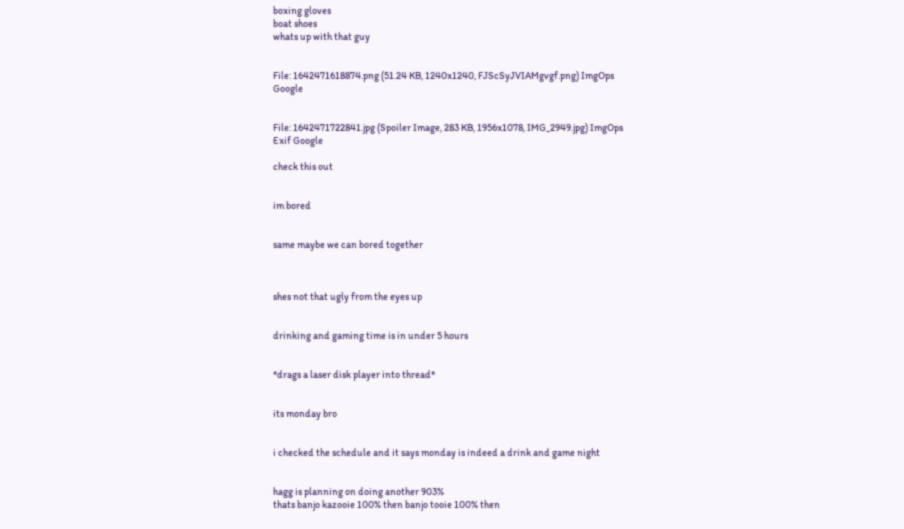boxing gloves
boat shoes
whats up with that guy


File: 1642471618874.png (51.24 KB, 1240x1240, FJScSyJVIAMgvgf.png) ImgOps Google


File: 1642471722841.jpg (Spoiler Image, 283 KB, 1956x1078, IMG_2949.jpg) ImgOps Exif Google

check this out


im bored


same maybe we can bored together



shes not that ugly from the eyes up


drinking and gaming time is in under 5 hours


*drags a laser disk player into thread*


its monday bro


i checked the schedule and it says monday is indeed a drink and game night


hagg is planning on doing another 903%
thats banjo kazooie 100% then banjo tooie 100% then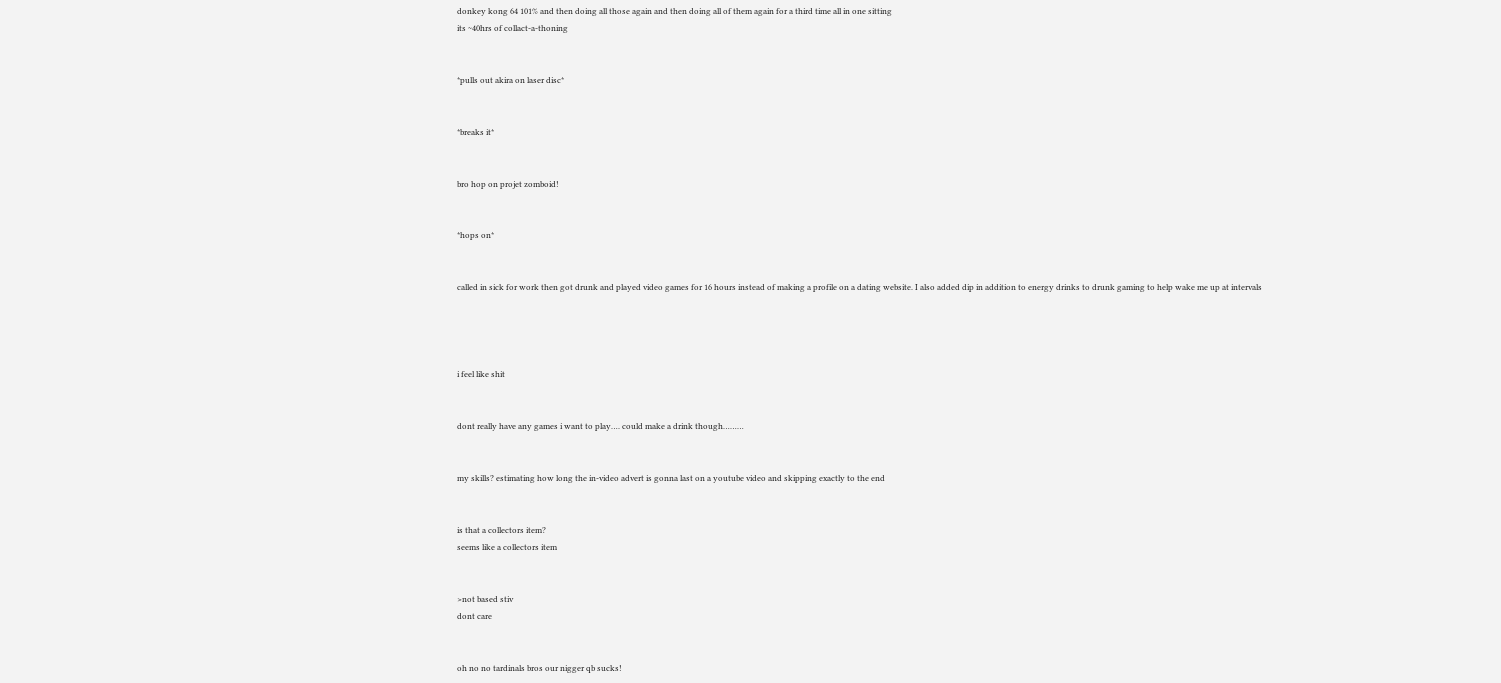donkey kong 64 101% and then doing all those again and then doing all of them again for a third time all in one sitting
its ~40hrs of collact-a-thoning


*pulls out akira on laser disc*


*breaks it*


bro hop on projet zomboid!


*hops on*


called in sick for work then got drunk and played video games for 16 hours instead of making a profile on a dating website. I also added dip in addition to energy drinks to drunk gaming to help wake me up at intervals




i feel like shit


dont really have any games i want to play…. could make a drink though………


my skills? estimating how long the in-video advert is gonna last on a youtube video and skipping exactly to the end


is that a collectors item?
seems like a collectors item


>not based stiv
dont care


oh no no tardinals bros our nigger qb sucks!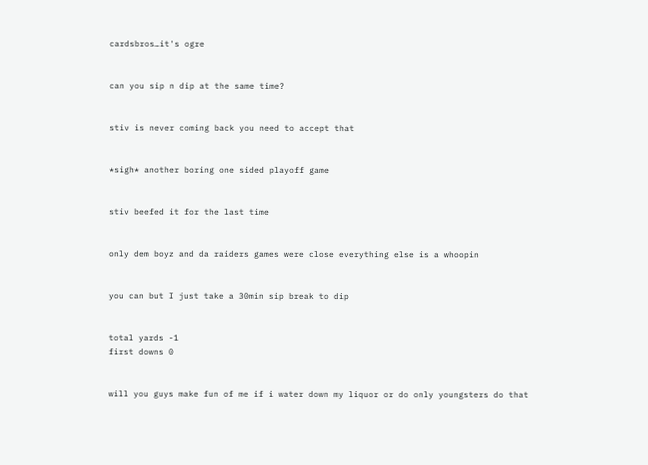cardsbros…it's ogre


can you sip n dip at the same time?


stiv is never coming back you need to accept that


*sigh* another boring one sided playoff game


stiv beefed it for the last time


only dem boyz and da raiders games were close everything else is a whoopin


you can but I just take a 30min sip break to dip


total yards -1
first downs 0


will you guys make fun of me if i water down my liquor or do only youngsters do that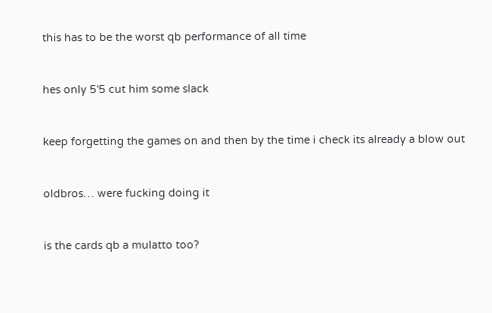this has to be the worst qb performance of all time


hes only 5'5 cut him some slack


keep forgetting the games on and then by the time i check its already a blow out


oldbros… were fucking doing it


is the cards qb a mulatto too?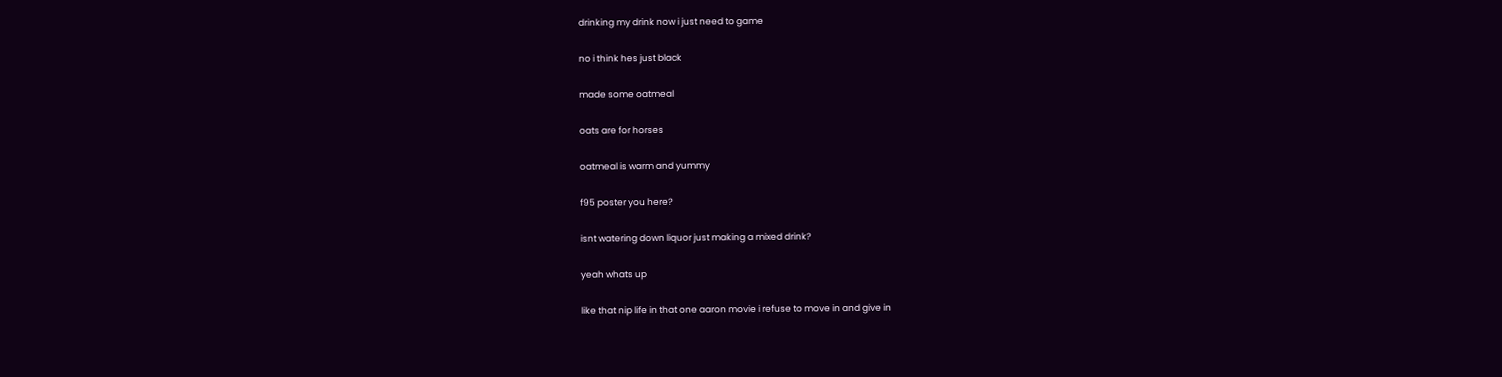drinking my drink now i just need to game


no i think hes just black


made some oatmeal


oats are for horses


oatmeal is warm and yummy


f95 poster you here?


isnt watering down liquor just making a mixed drink?


yeah whats up


like that nip life in that one aaron movie i refuse to move in and give in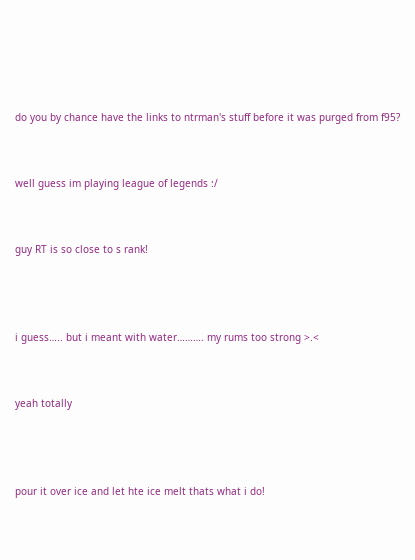do you by chance have the links to ntrman's stuff before it was purged from f95?


well guess im playing league of legends :/


guy RT is so close to s rank!



i guess….. but i meant with water………. my rums too strong >.<


yeah totally



pour it over ice and let hte ice melt thats what i do!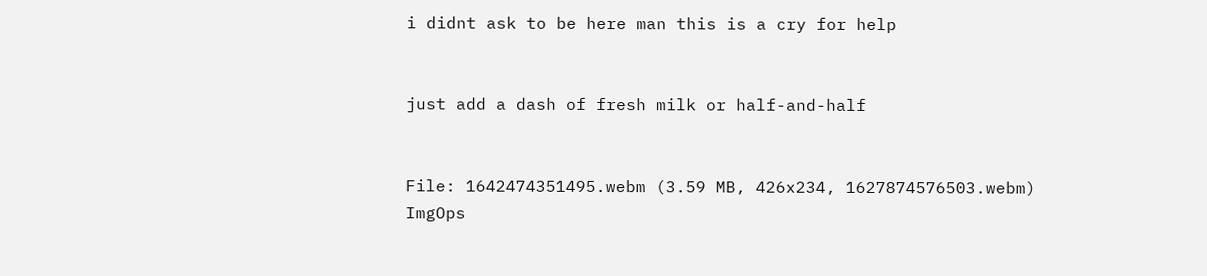i didnt ask to be here man this is a cry for help


just add a dash of fresh milk or half-and-half


File: 1642474351495.webm (3.59 MB, 426x234, 1627874576503.webm) ImgOps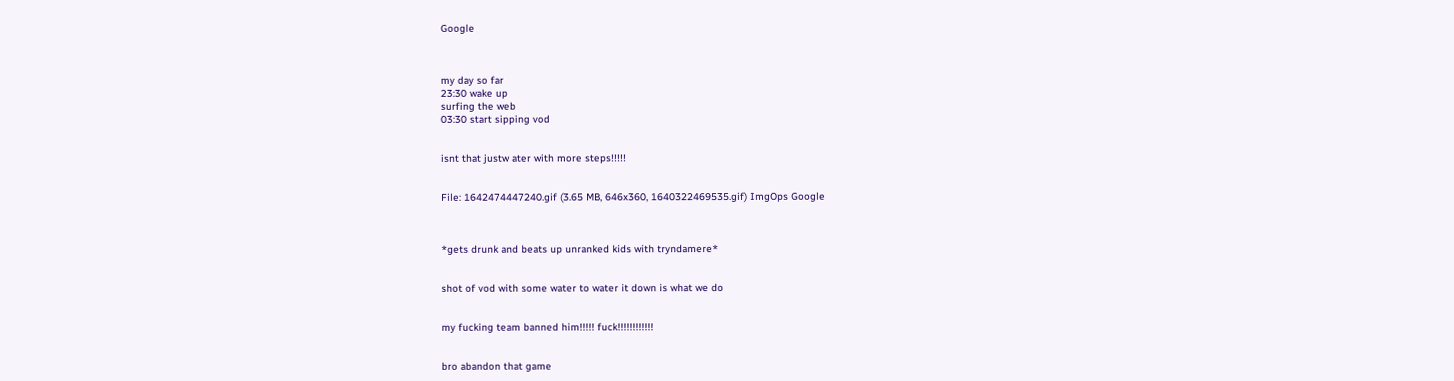Google



my day so far
23:30 wake up
surfing the web
03:30 start sipping vod


isnt that justw ater with more steps!!!!!


File: 1642474447240.gif (3.65 MB, 646x360, 1640322469535.gif) ImgOps Google



*gets drunk and beats up unranked kids with tryndamere*


shot of vod with some water to water it down is what we do


my fucking team banned him!!!!! fuck!!!!!!!!!!!!


bro abandon that game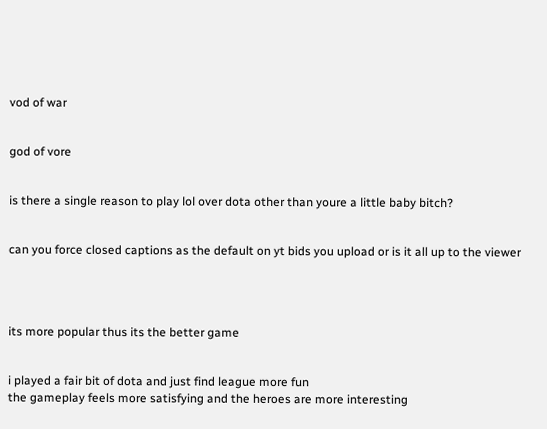vod of war


god of vore


is there a single reason to play lol over dota other than youre a little baby bitch?


can you force closed captions as the default on yt bids you upload or is it all up to the viewer




its more popular thus its the better game


i played a fair bit of dota and just find league more fun
the gameplay feels more satisfying and the heroes are more interesting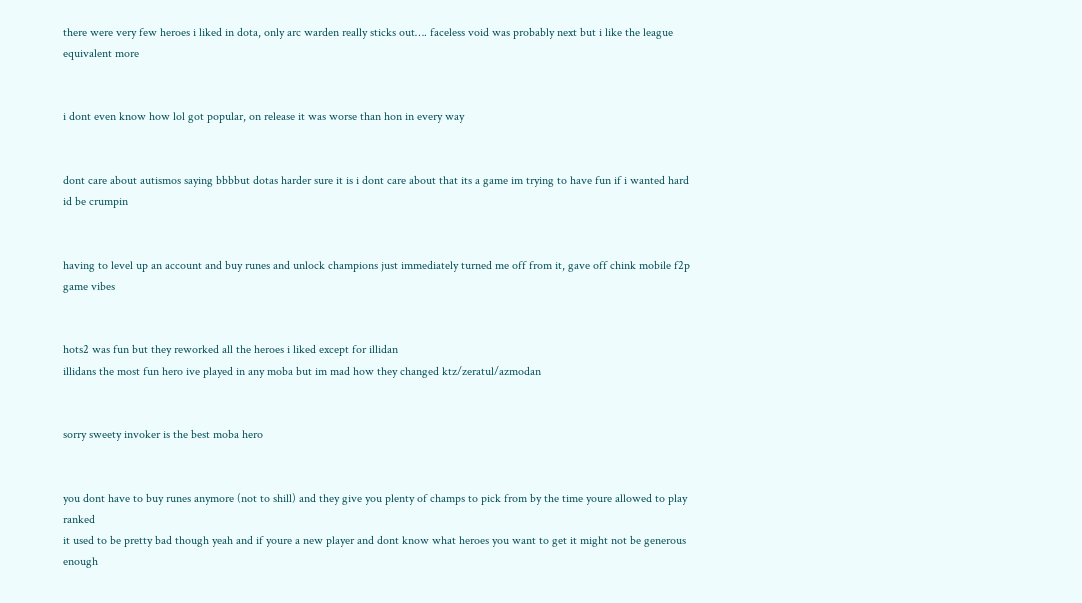there were very few heroes i liked in dota, only arc warden really sticks out…. faceless void was probably next but i like the league equivalent more


i dont even know how lol got popular, on release it was worse than hon in every way


dont care about autismos saying bbbbut dotas harder sure it is i dont care about that its a game im trying to have fun if i wanted hard id be crumpin


having to level up an account and buy runes and unlock champions just immediately turned me off from it, gave off chink mobile f2p game vibes


hots2 was fun but they reworked all the heroes i liked except for illidan
illidans the most fun hero ive played in any moba but im mad how they changed ktz/zeratul/azmodan


sorry sweety invoker is the best moba hero


you dont have to buy runes anymore (not to shill) and they give you plenty of champs to pick from by the time youre allowed to play ranked
it used to be pretty bad though yeah and if youre a new player and dont know what heroes you want to get it might not be generous enough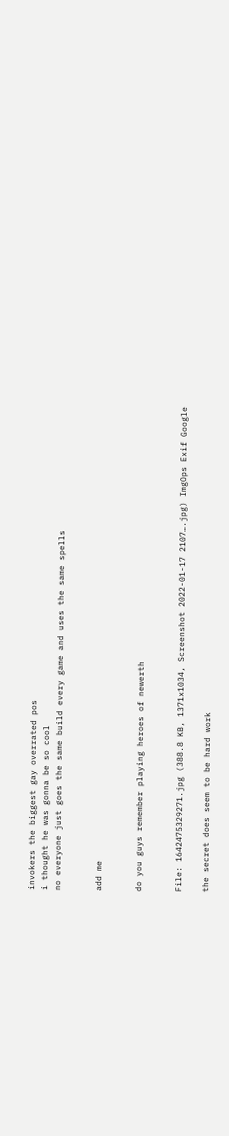invokers the biggest gay overrated pos
i thought he was gonna be so cool
no everyone just goes the same build every game and uses the same spells


add me


do you guys remember playing heroes of newerth


File: 1642475329271.jpg (388.8 KB, 1371x1034, Screenshot 2022-01-17 2107….jpg) ImgOps Exif Google

the secret does seem to be hard work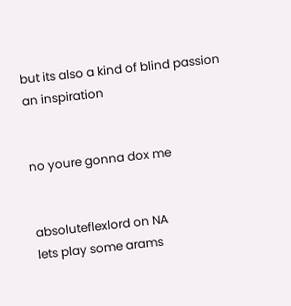but its also a kind of blind passion
an inspiration


no youre gonna dox me


absoluteflexlord on NA
lets play some arams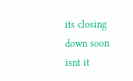its closing down soon isnt it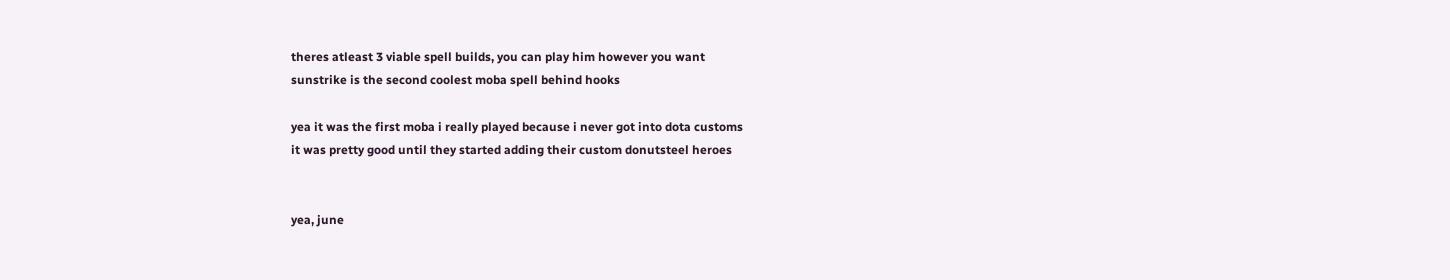theres atleast 3 viable spell builds, you can play him however you want
sunstrike is the second coolest moba spell behind hooks

yea it was the first moba i really played because i never got into dota customs
it was pretty good until they started adding their custom donutsteel heroes


yea, june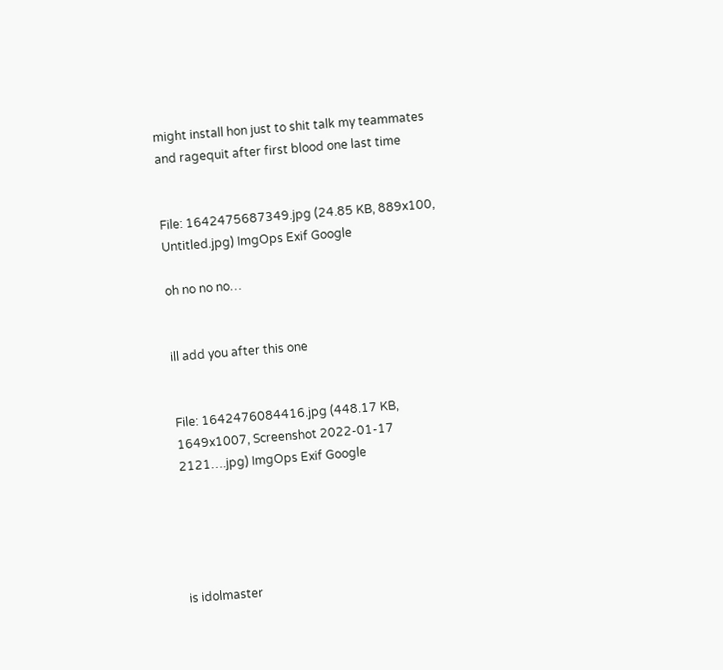might install hon just to shit talk my teammates and ragequit after first blood one last time


File: 1642475687349.jpg (24.85 KB, 889x100, Untitled.jpg) ImgOps Exif Google

oh no no no…


ill add you after this one


File: 1642476084416.jpg (448.17 KB, 1649x1007, Screenshot 2022-01-17 2121….jpg) ImgOps Exif Google





is idolmaster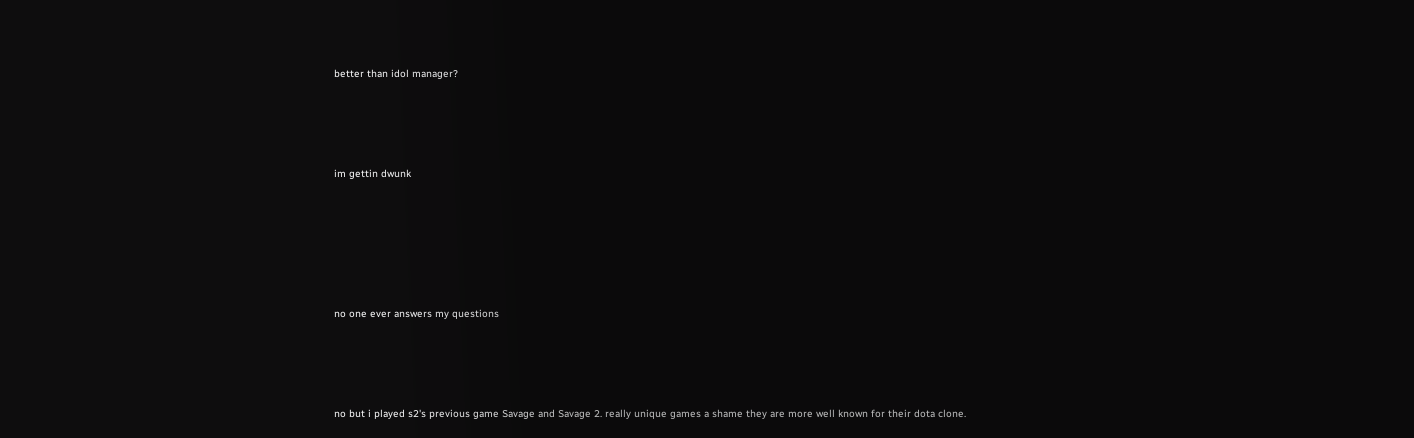better than idol manager?




im gettin dwunk






no one ever answers my questions




no but i played s2's previous game Savage and Savage 2. really unique games a shame they are more well known for their dota clone.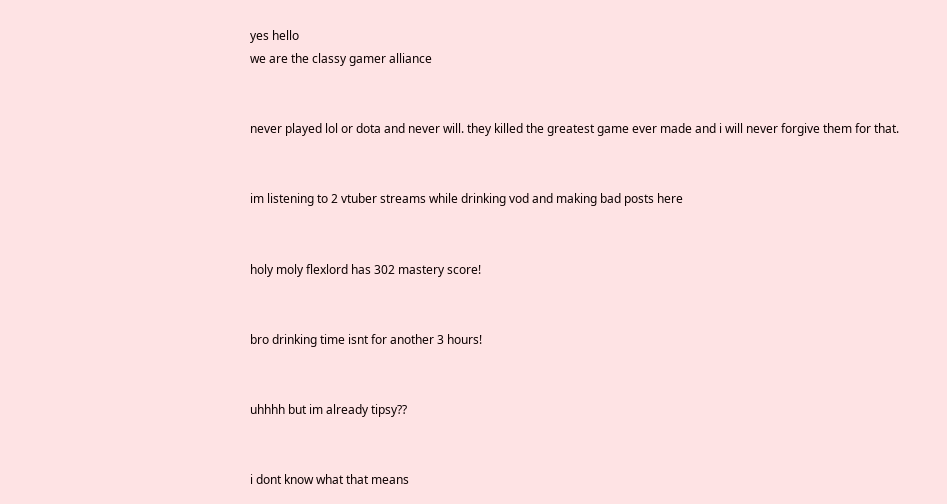yes hello
we are the classy gamer alliance


never played lol or dota and never will. they killed the greatest game ever made and i will never forgive them for that.


im listening to 2 vtuber streams while drinking vod and making bad posts here


holy moly flexlord has 302 mastery score!


bro drinking time isnt for another 3 hours!


uhhhh but im already tipsy??


i dont know what that means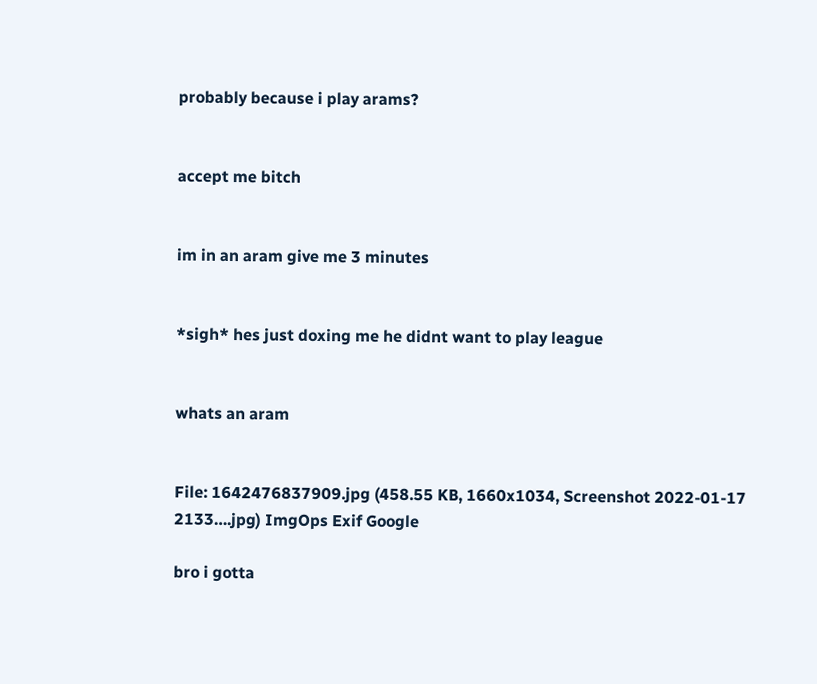probably because i play arams?


accept me bitch


im in an aram give me 3 minutes


*sigh* hes just doxing me he didnt want to play league


whats an aram


File: 1642476837909.jpg (458.55 KB, 1660x1034, Screenshot 2022-01-17 2133….jpg) ImgOps Exif Google

bro i gotta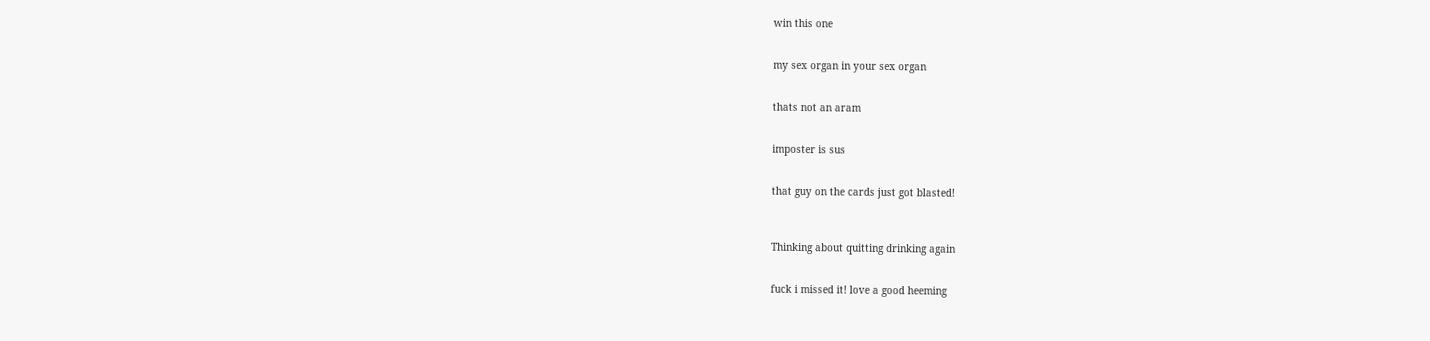win this one


my sex organ in your sex organ


thats not an aram


imposter is sus


that guy on the cards just got blasted!



Thinking about quitting drinking again


fuck i missed it! love a good heeming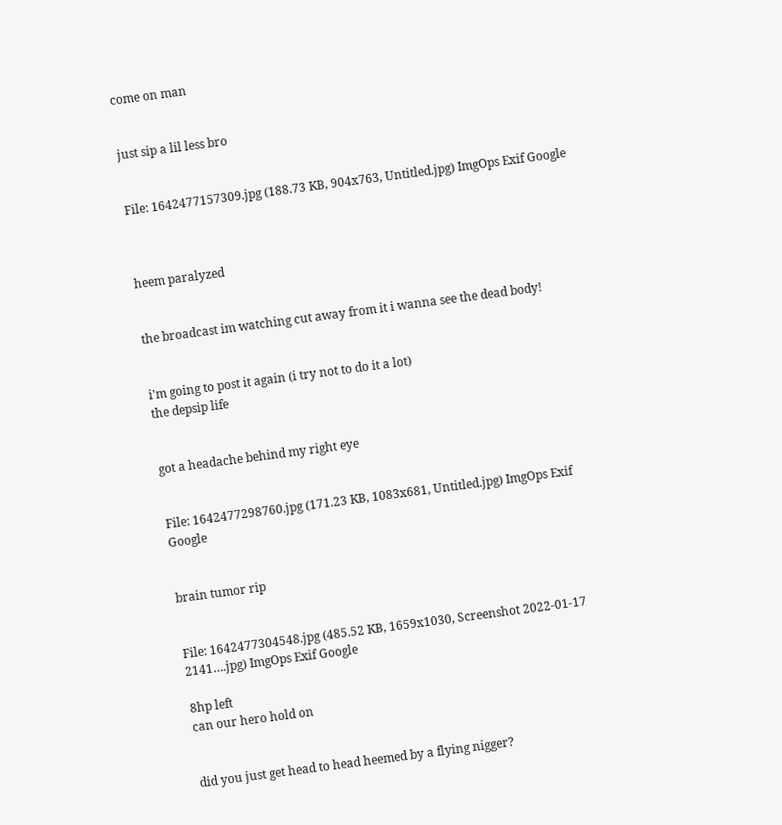come on man


just sip a lil less bro


File: 1642477157309.jpg (188.73 KB, 904x763, Untitled.jpg) ImgOps Exif Google



heem paralyzed


the broadcast im watching cut away from it i wanna see the dead body!


i'm going to post it again (i try not to do it a lot)
the depsip life


got a headache behind my right eye


File: 1642477298760.jpg (171.23 KB, 1083x681, Untitled.jpg) ImgOps Exif Google


brain tumor rip


File: 1642477304548.jpg (485.52 KB, 1659x1030, Screenshot 2022-01-17 2141….jpg) ImgOps Exif Google

8hp left
can our hero hold on


did you just get head to head heemed by a flying nigger?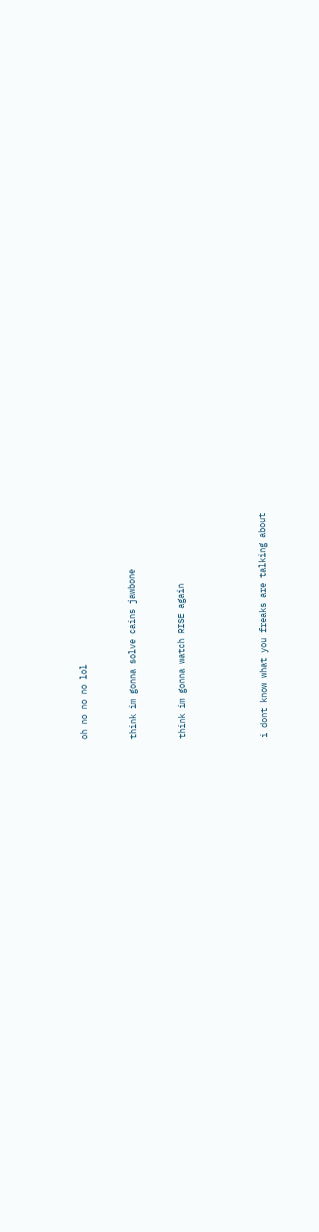oh no no no lol


think im gonna solve cains jawbone


think im gonna watch RISE again




i dont know what you freaks are talking about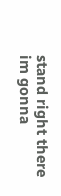stand right there im gonna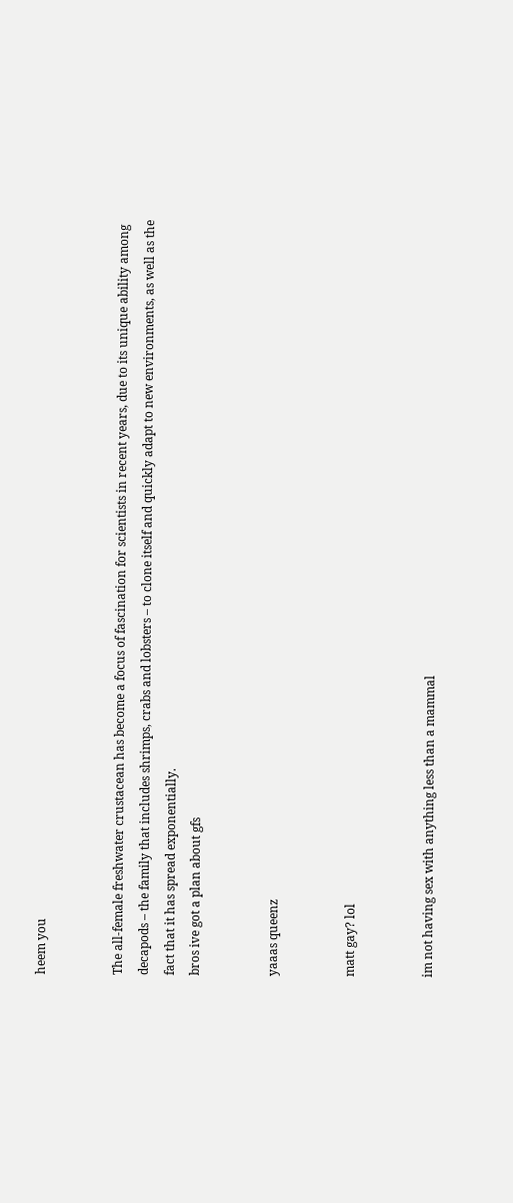heem you


The all-female freshwater crustacean has become a focus of fascination for scientists in recent years, due to its unique ability among decapods – the family that includes shrimps, crabs and lobsters – to clone itself and quickly adapt to new environments, as well as the fact that it has spread exponentially.
bros ive got a plan about gfs


yaaas queenz


matt gay? lol


im not having sex with anything less than a mammal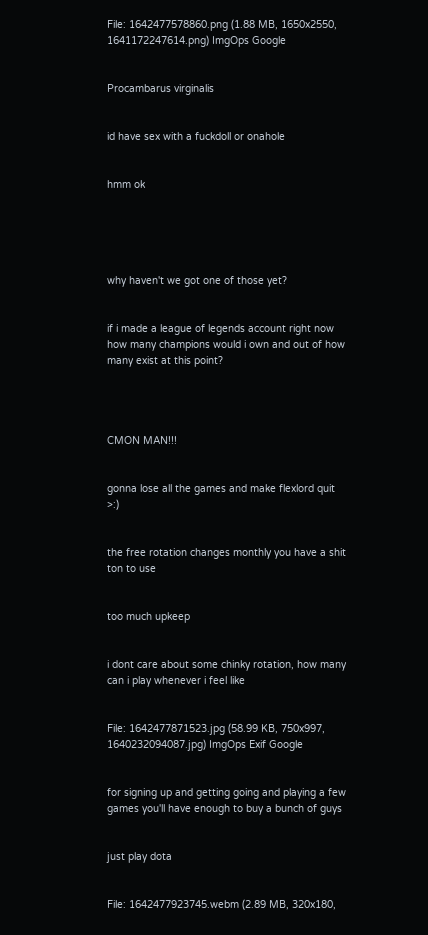File: 1642477578860.png (1.88 MB, 1650x2550, 1641172247614.png) ImgOps Google


Procambarus virginalis


id have sex with a fuckdoll or onahole


hmm ok





why haven't we got one of those yet?


if i made a league of legends account right now how many champions would i own and out of how many exist at this point?




CMON MAN!!!


gonna lose all the games and make flexlord quit >:)


the free rotation changes monthly you have a shit ton to use


too much upkeep


i dont care about some chinky rotation, how many can i play whenever i feel like


File: 1642477871523.jpg (58.99 KB, 750x997, 1640232094087.jpg) ImgOps Exif Google


for signing up and getting going and playing a few games you'll have enough to buy a bunch of guys


just play dota


File: 1642477923745.webm (2.89 MB, 320x180,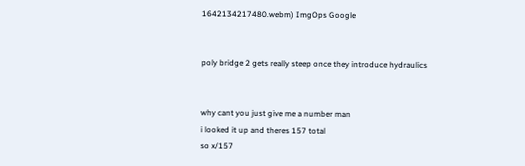1642134217480.webm) ImgOps Google


poly bridge 2 gets really steep once they introduce hydraulics


why cant you just give me a number man
i looked it up and theres 157 total
so x/157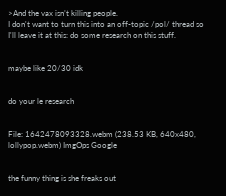>And the vax isn’t killing people.
I don't want to turn this into an off-topic /pol/ thread so I'll leave it at this: do some research on this stuff.


maybe like 20/30 idk


do your le research


File: 1642478093328.webm (238.53 KB, 640x480, lollypop.webm) ImgOps Google


the funny thing is she freaks out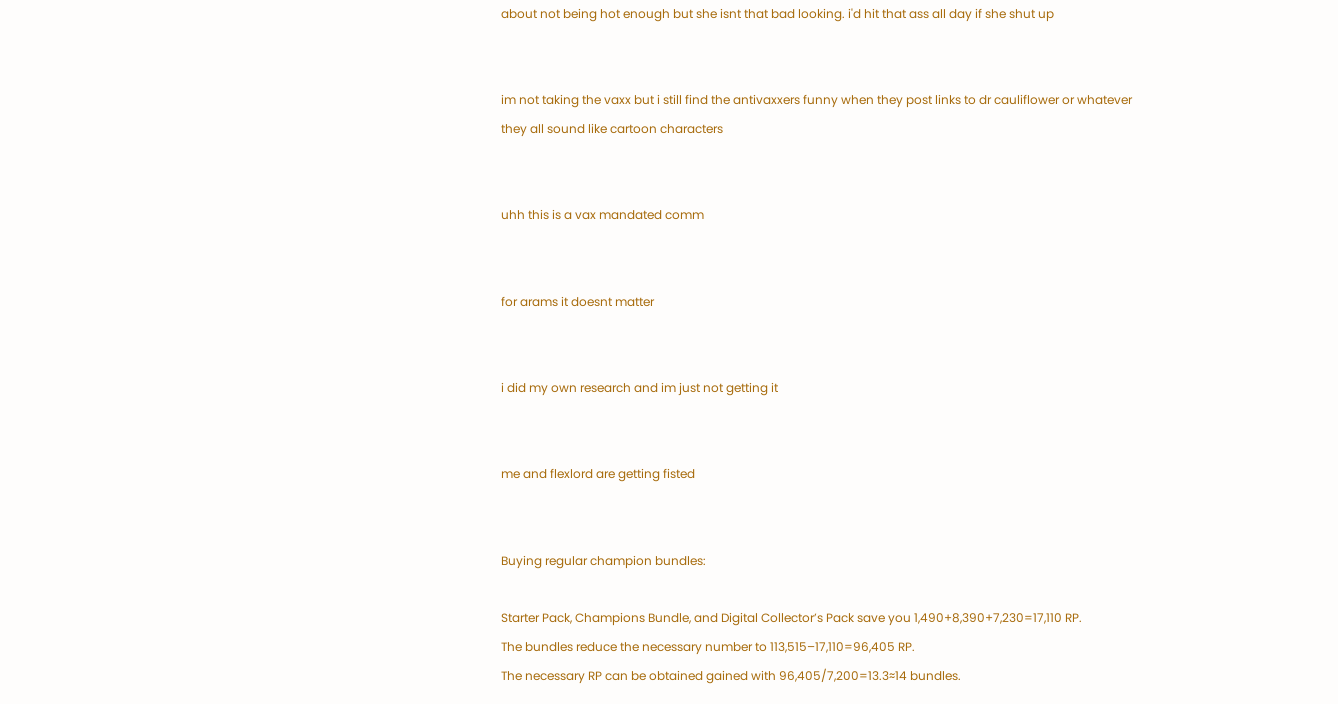about not being hot enough but she isnt that bad looking. i'd hit that ass all day if she shut up


im not taking the vaxx but i still find the antivaxxers funny when they post links to dr cauliflower or whatever
they all sound like cartoon characters


uhh this is a vax mandated comm


for arams it doesnt matter


i did my own research and im just not getting it


me and flexlord are getting fisted


Buying regular champion bundles:

Starter Pack, Champions Bundle, and Digital Collector’s Pack save you 1,490+8,390+7,230=17,110 RP.
The bundles reduce the necessary number to 113,515–17,110=96,405 RP.
The necessary RP can be obtained gained with 96,405/7,200=13.3≈14 bundles.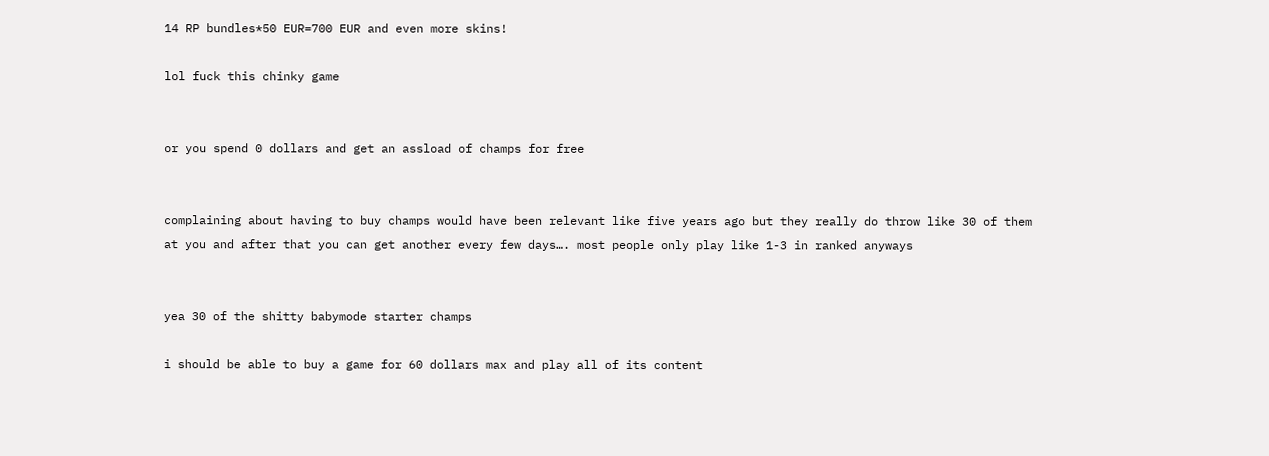14 RP bundles*50 EUR=700 EUR and even more skins!

lol fuck this chinky game


or you spend 0 dollars and get an assload of champs for free


complaining about having to buy champs would have been relevant like five years ago but they really do throw like 30 of them at you and after that you can get another every few days…. most people only play like 1-3 in ranked anyways


yea 30 of the shitty babymode starter champs

i should be able to buy a game for 60 dollars max and play all of its content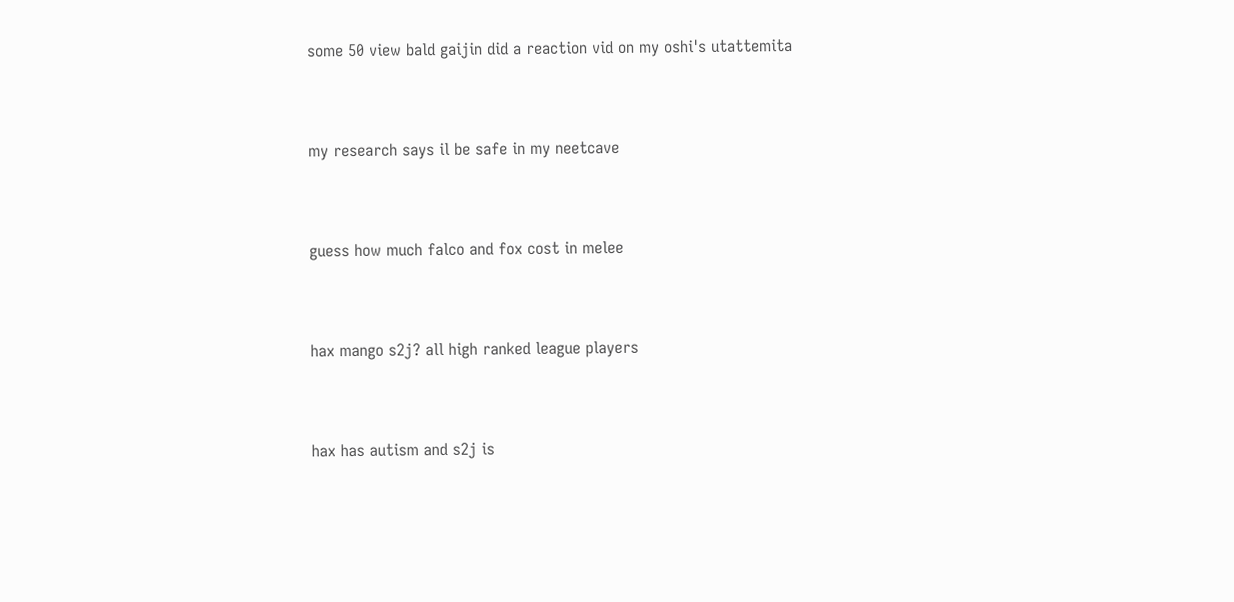some 50 view bald gaijin did a reaction vid on my oshi's utattemita


my research says il be safe in my neetcave


guess how much falco and fox cost in melee


hax mango s2j? all high ranked league players


hax has autism and s2j is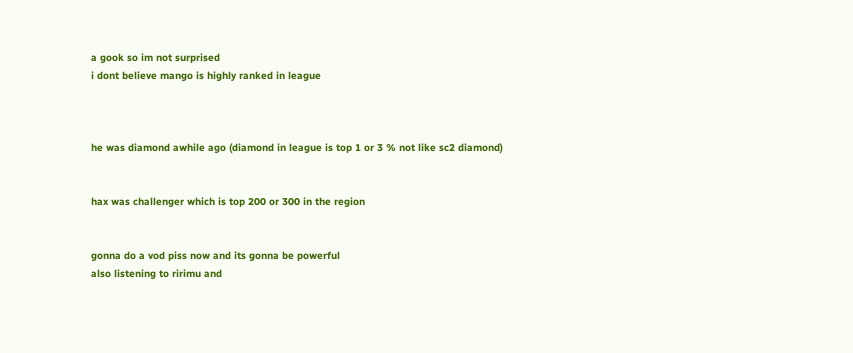a gook so im not surprised
i dont believe mango is highly ranked in league



he was diamond awhile ago (diamond in league is top 1 or 3 % not like sc2 diamond)


hax was challenger which is top 200 or 300 in the region


gonna do a vod piss now and its gonna be powerful
also listening to ririmu and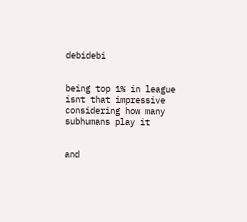debidebi


being top 1% in league isnt that impressive considering how many subhumans play it


and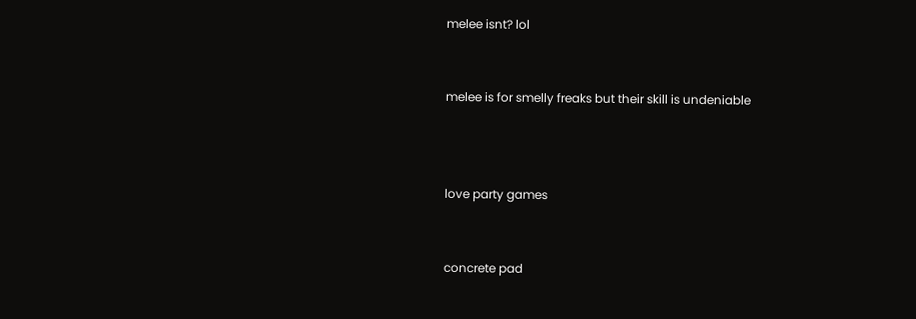melee isnt? lol


melee is for smelly freaks but their skill is undeniable



love party games


concrete pad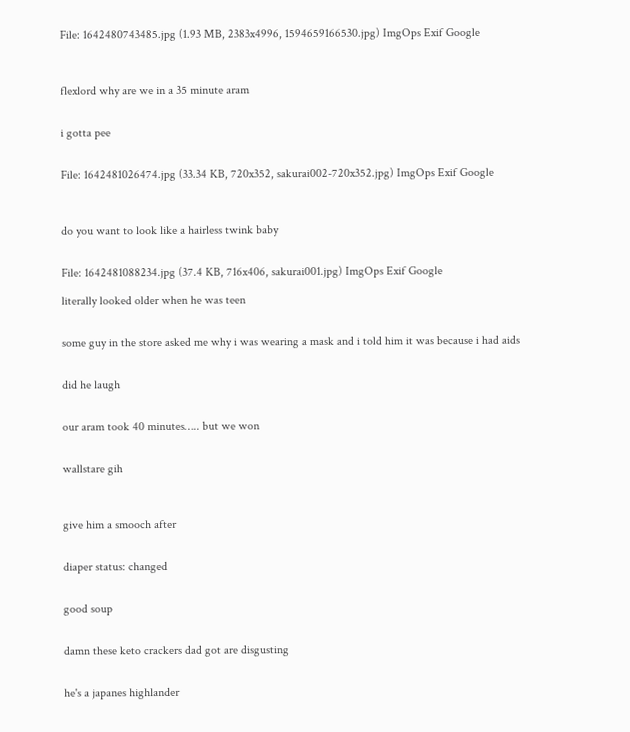File: 1642480743485.jpg (1.93 MB, 2383x4996, 1594659166530.jpg) ImgOps Exif Google



flexlord why are we in a 35 minute aram


i gotta pee


File: 1642481026474.jpg (33.34 KB, 720x352, sakurai002-720x352.jpg) ImgOps Exif Google



do you want to look like a hairless twink baby


File: 1642481088234.jpg (37.4 KB, 716x406, sakurai001.jpg) ImgOps Exif Google

literally looked older when he was teen


some guy in the store asked me why i was wearing a mask and i told him it was because i had aids


did he laugh


our aram took 40 minutes….. but we won


wallstare gih



give him a smooch after


diaper status: changed


good soup


damn these keto crackers dad got are disgusting


he's a japanes highlander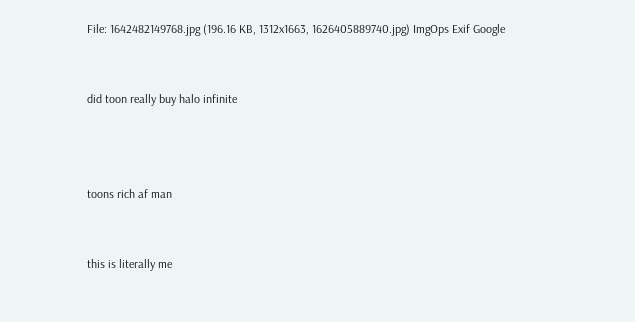File: 1642482149768.jpg (196.16 KB, 1312x1663, 1626405889740.jpg) ImgOps Exif Google


did toon really buy halo infinite



toons rich af man


this is literally me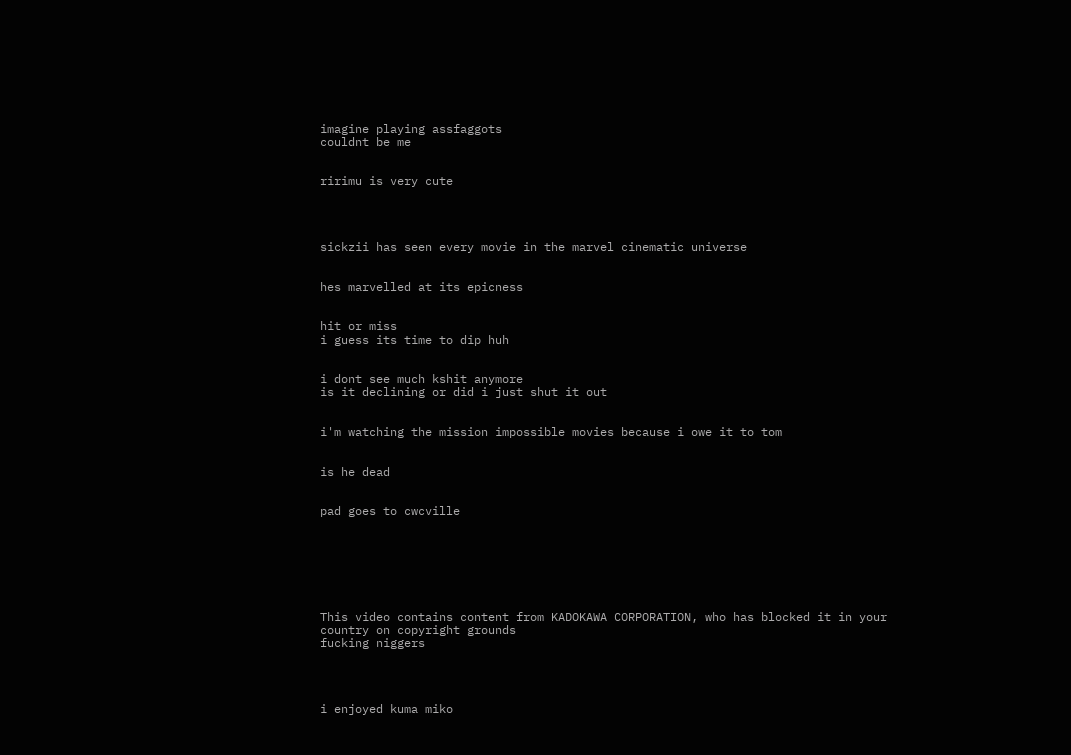imagine playing assfaggots
couldnt be me


ririmu is very cute




sickzii has seen every movie in the marvel cinematic universe


hes marvelled at its epicness


hit or miss
i guess its time to dip huh


i dont see much kshit anymore
is it declining or did i just shut it out


i'm watching the mission impossible movies because i owe it to tom


is he dead


pad goes to cwcville







This video contains content from KADOKAWA CORPORATION, who has blocked it in your country on copyright grounds
fucking niggers




i enjoyed kuma miko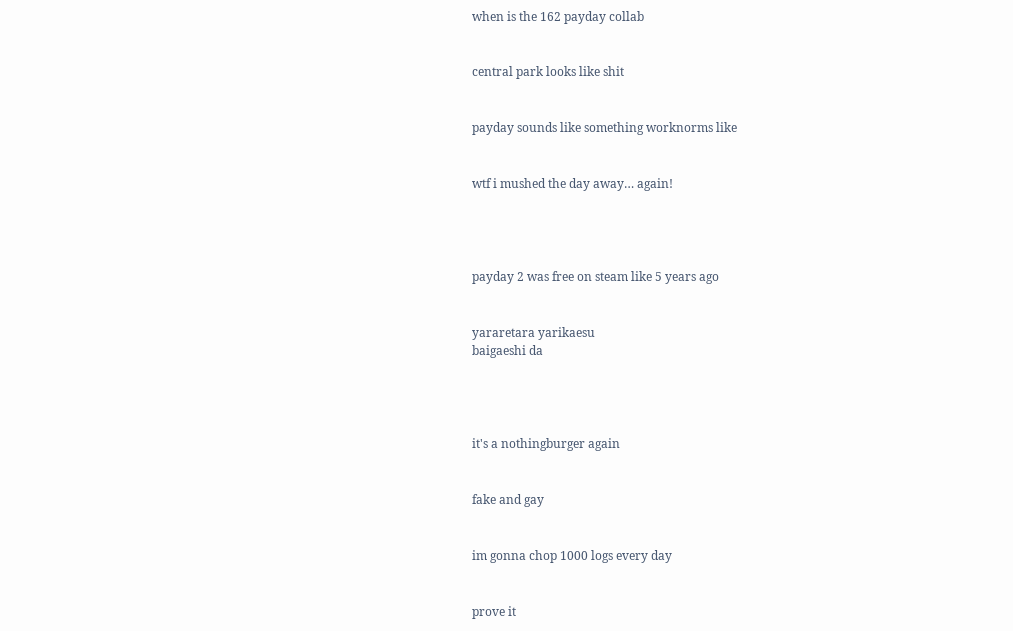when is the 162 payday collab


central park looks like shit


payday sounds like something worknorms like


wtf i mushed the day away… again!




payday 2 was free on steam like 5 years ago


yararetara yarikaesu
baigaeshi da




it's a nothingburger again


fake and gay


im gonna chop 1000 logs every day


prove it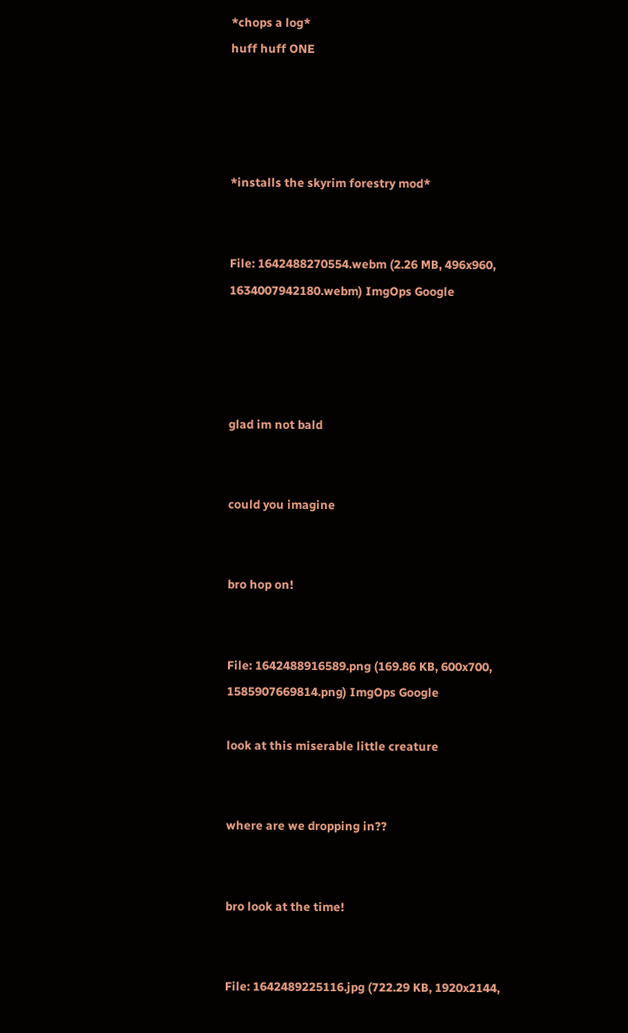*chops a log*
huff huff ONE




*installs the skyrim forestry mod*


File: 1642488270554.webm (2.26 MB, 496x960, 1634007942180.webm) ImgOps Google




glad im not bald


could you imagine


bro hop on!


File: 1642488916589.png (169.86 KB, 600x700, 1585907669814.png) ImgOps Google

look at this miserable little creature


where are we dropping in??


bro look at the time!


File: 1642489225116.jpg (722.29 KB, 1920x2144,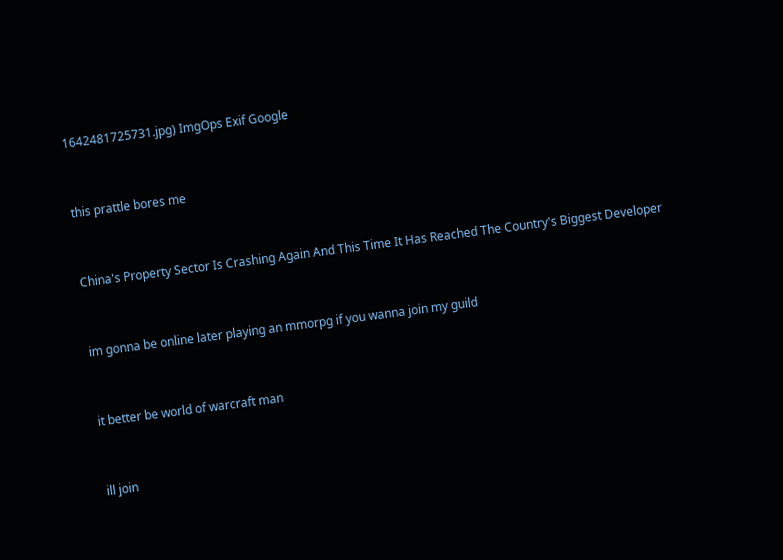1642481725731.jpg) ImgOps Exif Google


this prattle bores me


China's Property Sector Is Crashing Again And This Time It Has Reached The Country's Biggest Developer


im gonna be online later playing an mmorpg if you wanna join my guild


it better be world of warcraft man


ill join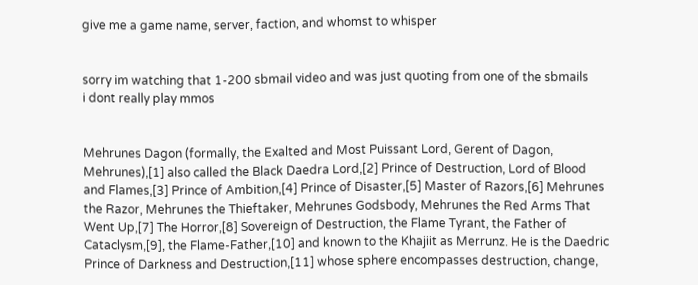give me a game name, server, faction, and whomst to whisper


sorry im watching that 1-200 sbmail video and was just quoting from one of the sbmails
i dont really play mmos


Mehrunes Dagon (formally, the Exalted and Most Puissant Lord, Gerent of Dagon, Mehrunes),[1] also called the Black Daedra Lord,[2] Prince of Destruction, Lord of Blood and Flames,[3] Prince of Ambition,[4] Prince of Disaster,[5] Master of Razors,[6] Mehrunes the Razor, Mehrunes the Thieftaker, Mehrunes Godsbody, Mehrunes the Red Arms That Went Up,[7] The Horror,[8] Sovereign of Destruction, the Flame Tyrant, the Father of Cataclysm,[9], the Flame-Father,[10] and known to the Khajiit as Merrunz. He is the Daedric Prince of Darkness and Destruction,[11] whose sphere encompasses destruction, change,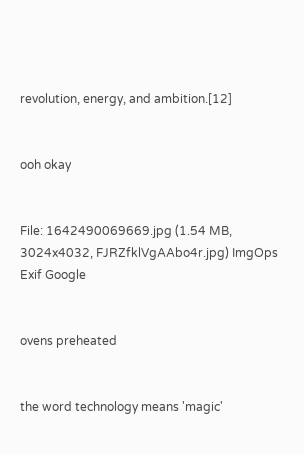revolution, energy, and ambition.[12]


ooh okay


File: 1642490069669.jpg (1.54 MB, 3024x4032, FJRZfklVgAAbo4r.jpg) ImgOps Exif Google


ovens preheated


the word technology means 'magic'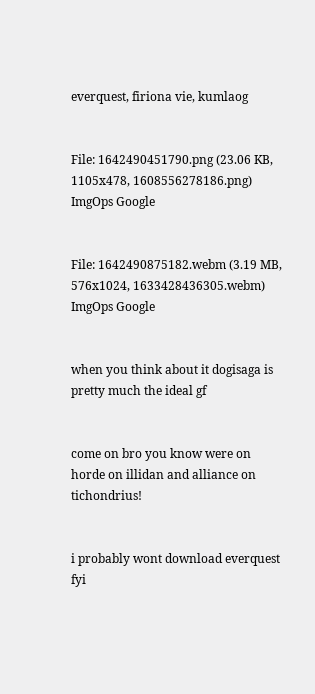everquest, firiona vie, kumlaog


File: 1642490451790.png (23.06 KB, 1105x478, 1608556278186.png) ImgOps Google


File: 1642490875182.webm (3.19 MB, 576x1024, 1633428436305.webm) ImgOps Google


when you think about it dogisaga is pretty much the ideal gf


come on bro you know were on horde on illidan and alliance on tichondrius!


i probably wont download everquest fyi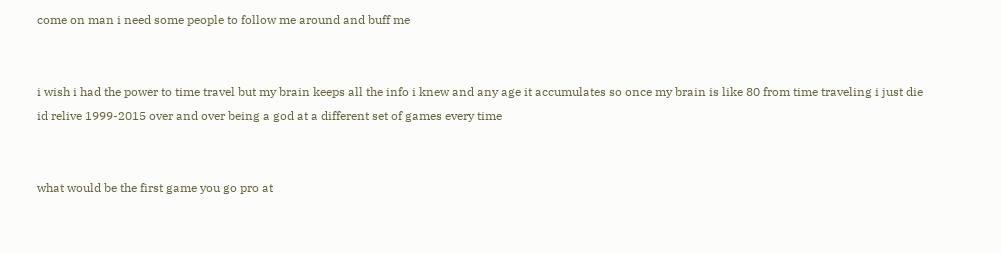come on man i need some people to follow me around and buff me


i wish i had the power to time travel but my brain keeps all the info i knew and any age it accumulates so once my brain is like 80 from time traveling i just die
id relive 1999-2015 over and over being a god at a different set of games every time


what would be the first game you go pro at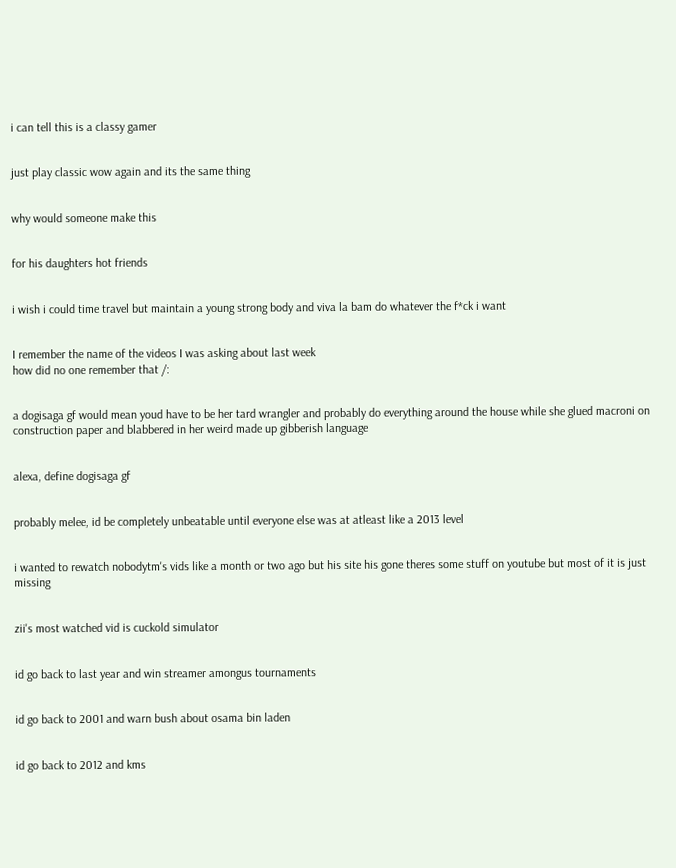i can tell this is a classy gamer


just play classic wow again and its the same thing


why would someone make this


for his daughters hot friends


i wish i could time travel but maintain a young strong body and viva la bam do whatever the f*ck i want


I remember the name of the videos I was asking about last week
how did no one remember that /:


a dogisaga gf would mean youd have to be her tard wrangler and probably do everything around the house while she glued macroni on construction paper and blabbered in her weird made up gibberish language


alexa, define dogisaga gf


probably melee, id be completely unbeatable until everyone else was at atleast like a 2013 level


i wanted to rewatch nobodytm's vids like a month or two ago but his site his gone theres some stuff on youtube but most of it is just missing


zii's most watched vid is cuckold simulator


id go back to last year and win streamer amongus tournaments


id go back to 2001 and warn bush about osama bin laden


id go back to 2012 and kms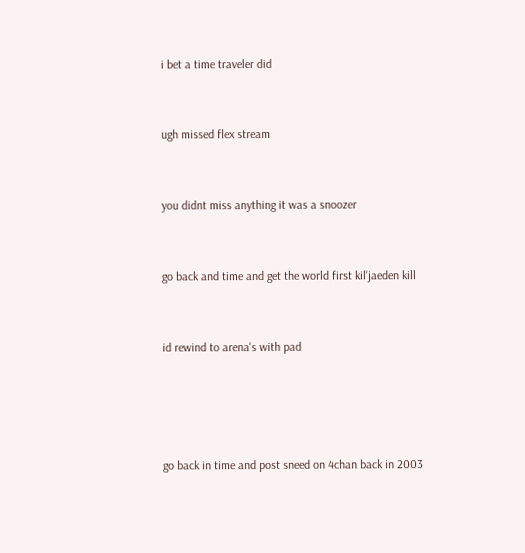i bet a time traveler did


ugh missed flex stream


you didnt miss anything it was a snoozer


go back and time and get the world first kil'jaeden kill


id rewind to arena's with pad




go back in time and post sneed on 4chan back in 2003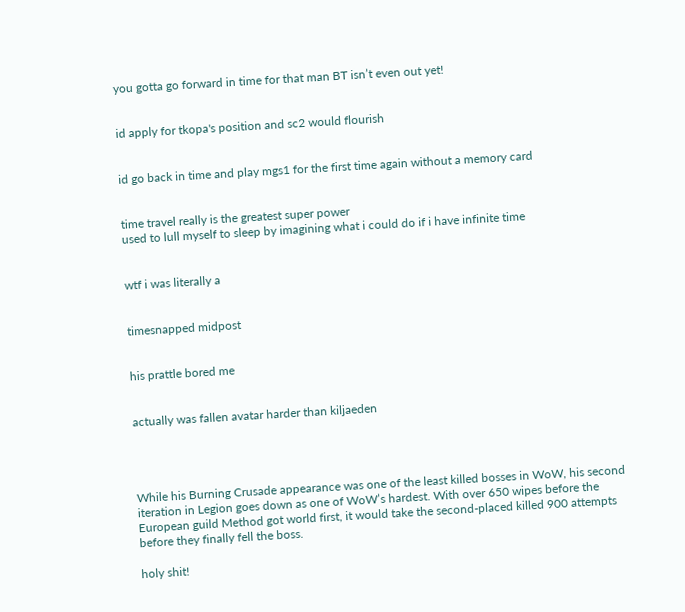you gotta go forward in time for that man BT isn’t even out yet!


id apply for tkopa's position and sc2 would flourish


id go back in time and play mgs1 for the first time again without a memory card


time travel really is the greatest super power
used to lull myself to sleep by imagining what i could do if i have infinite time


wtf i was literally a


timesnapped midpost


his prattle bored me


actually was fallen avatar harder than kiljaeden




While his Burning Crusade appearance was one of the least killed bosses in WoW, his second iteration in Legion goes down as one of WoW’s hardest. With over 650 wipes before the European guild Method got world first, it would take the second-placed killed 900 attempts before they finally fell the boss.

holy shit!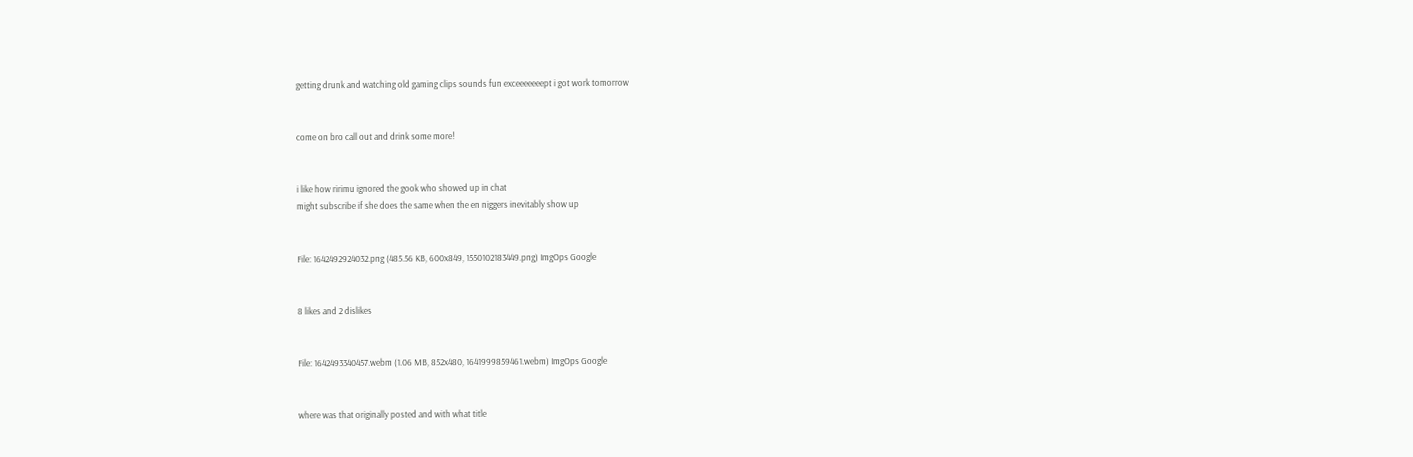getting drunk and watching old gaming clips sounds fun exceeeeeeept i got work tomorrow


come on bro call out and drink some more!


i like how ririmu ignored the gook who showed up in chat
might subscribe if she does the same when the en niggers inevitably show up


File: 1642492924032.png (485.56 KB, 600x849, 1550102183449.png) ImgOps Google


8 likes and 2 dislikes


File: 1642493340457.webm (1.06 MB, 852x480, 1641999859461.webm) ImgOps Google


where was that originally posted and with what title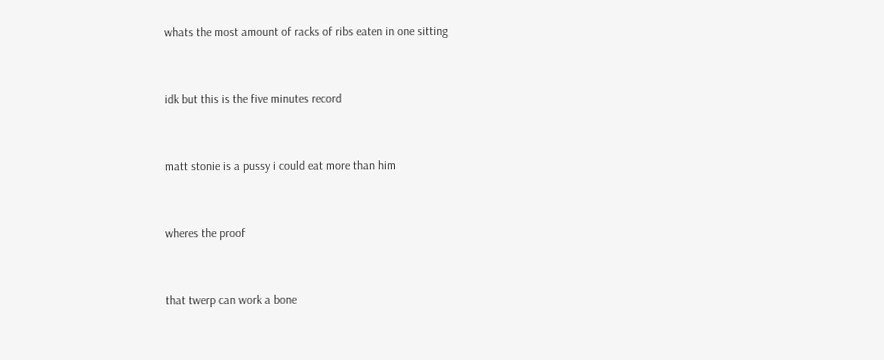whats the most amount of racks of ribs eaten in one sitting


idk but this is the five minutes record


matt stonie is a pussy i could eat more than him


wheres the proof


that twerp can work a bone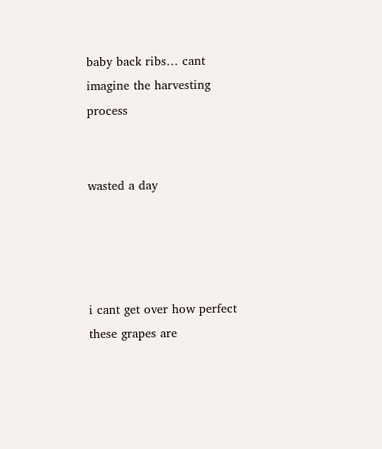baby back ribs… cant imagine the harvesting process


wasted a day




i cant get over how perfect these grapes are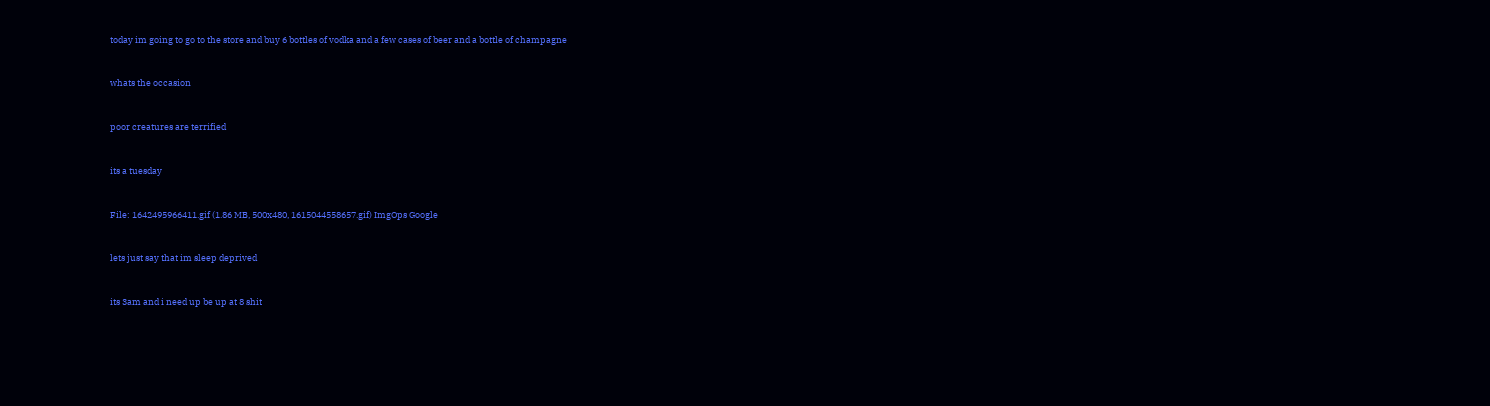today im going to go to the store and buy 6 bottles of vodka and a few cases of beer and a bottle of champagne


whats the occasion


poor creatures are terrified


its a tuesday


File: 1642495966411.gif (1.86 MB, 500x480, 1615044558657.gif) ImgOps Google


lets just say that im sleep deprived


its 3am and i need up be up at 8 shit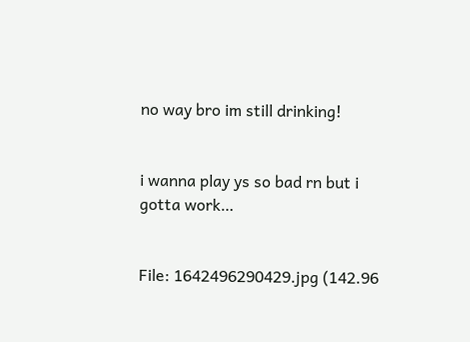no way bro im still drinking!


i wanna play ys so bad rn but i gotta work…


File: 1642496290429.jpg (142.96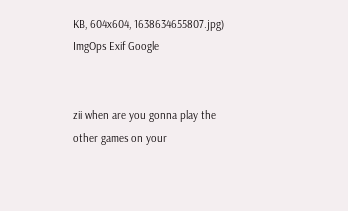KB, 604x604, 1638634655807.jpg) ImgOps Exif Google


zii when are you gonna play the other games on your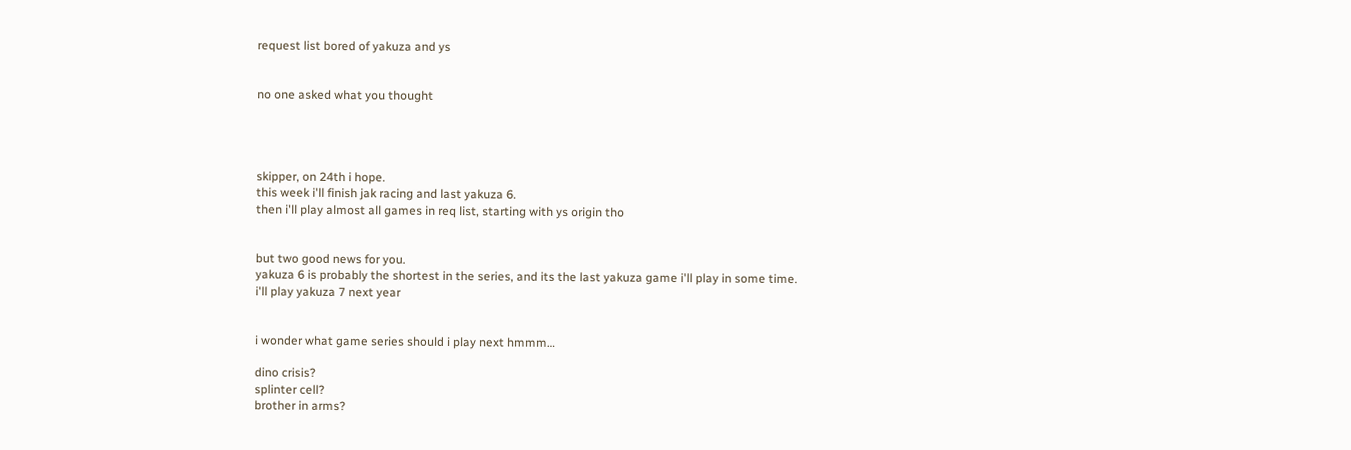request list bored of yakuza and ys


no one asked what you thought




skipper, on 24th i hope.
this week i'll finish jak racing and last yakuza 6.
then i'll play almost all games in req list, starting with ys origin tho


but two good news for you.
yakuza 6 is probably the shortest in the series, and its the last yakuza game i'll play in some time.
i'll play yakuza 7 next year


i wonder what game series should i play next hmmm…

dino crisis?
splinter cell?
brother in arms?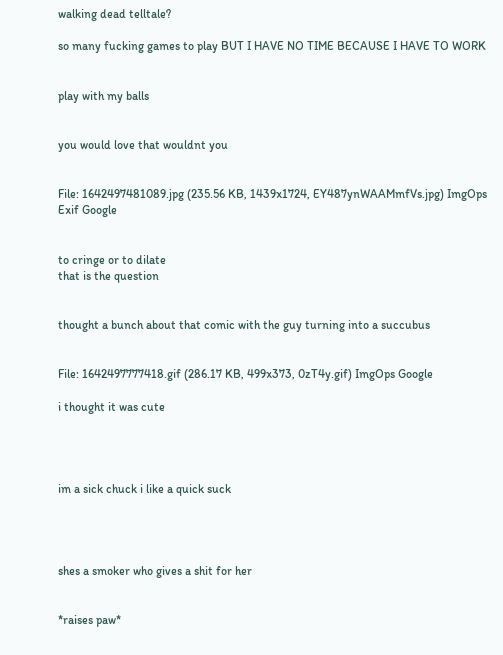walking dead telltale?

so many fucking games to play BUT I HAVE NO TIME BECAUSE I HAVE TO WORK


play with my balls


you would love that wouldnt you


File: 1642497481089.jpg (235.56 KB, 1439x1724, EY487ynWAAMmfVs.jpg) ImgOps Exif Google


to cringe or to dilate
that is the question


thought a bunch about that comic with the guy turning into a succubus


File: 1642497777418.gif (286.17 KB, 499x373, 0zT4y.gif) ImgOps Google

i thought it was cute




im a sick chuck i like a quick suck




shes a smoker who gives a shit for her


*raises paw*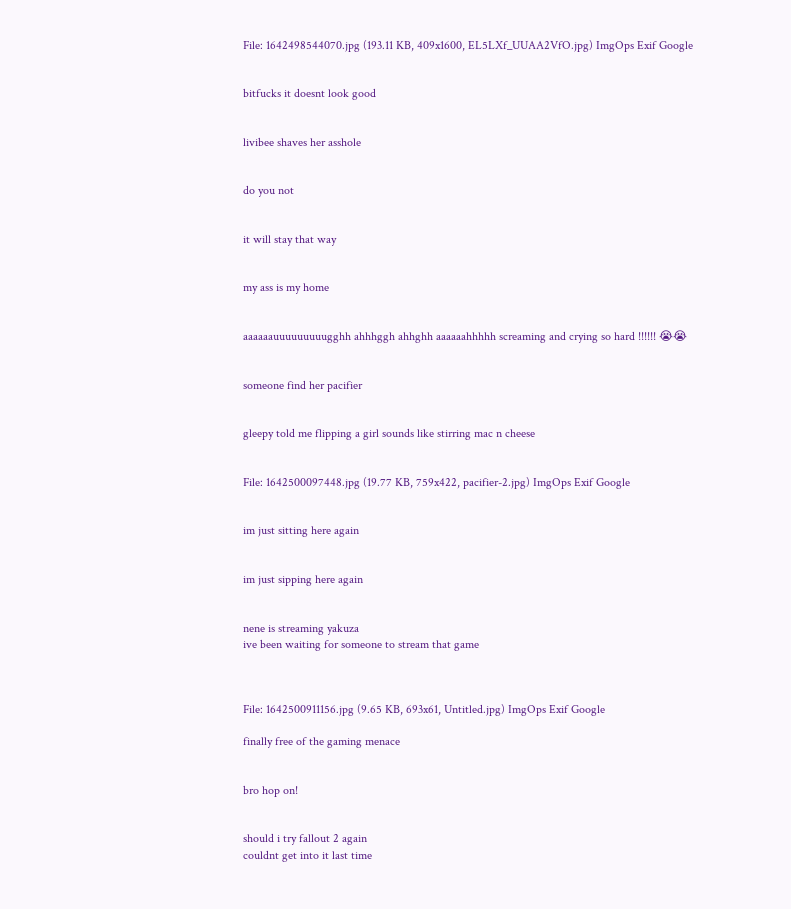File: 1642498544070.jpg (193.11 KB, 409x1600, EL5LXf_UUAA2VfO.jpg) ImgOps Exif Google


bitfucks it doesnt look good


livibee shaves her asshole


do you not


it will stay that way


my ass is my home


aaaaaauuuuuuuuugghh ahhhggh ahhghh aaaaaahhhhh screaming and crying so hard !!!!!! 😭😭


someone find her pacifier


gleepy told me flipping a girl sounds like stirring mac n cheese


File: 1642500097448.jpg (19.77 KB, 759x422, pacifier-2.jpg) ImgOps Exif Google


im just sitting here again


im just sipping here again


nene is streaming yakuza
ive been waiting for someone to stream that game



File: 1642500911156.jpg (9.65 KB, 693x61, Untitled.jpg) ImgOps Exif Google

finally free of the gaming menace


bro hop on!


should i try fallout 2 again
couldnt get into it last time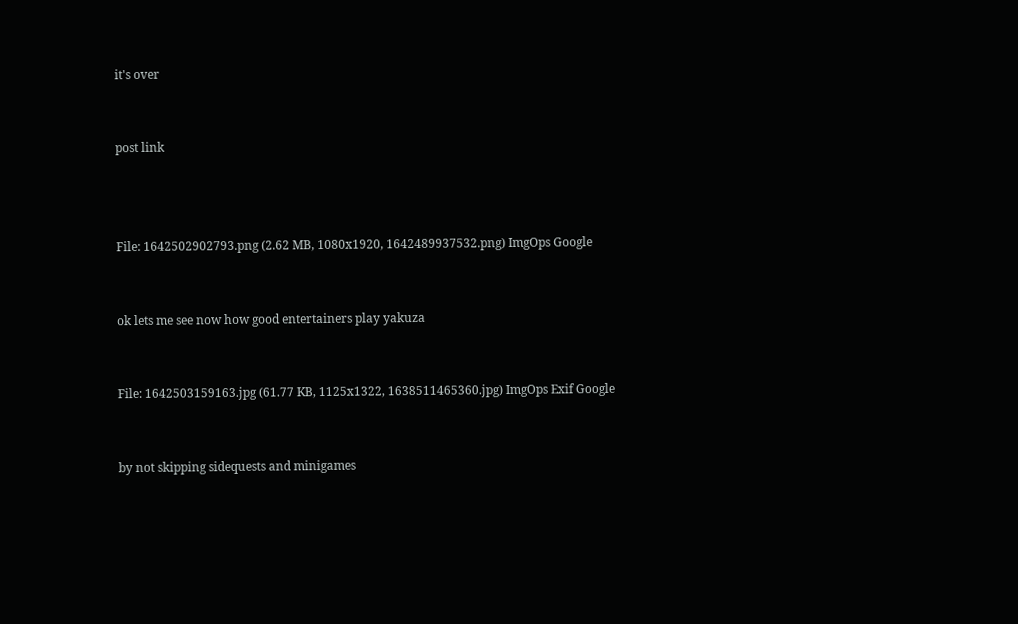it's over


post link



File: 1642502902793.png (2.62 MB, 1080x1920, 1642489937532.png) ImgOps Google


ok lets me see now how good entertainers play yakuza


File: 1642503159163.jpg (61.77 KB, 1125x1322, 1638511465360.jpg) ImgOps Exif Google


by not skipping sidequests and minigames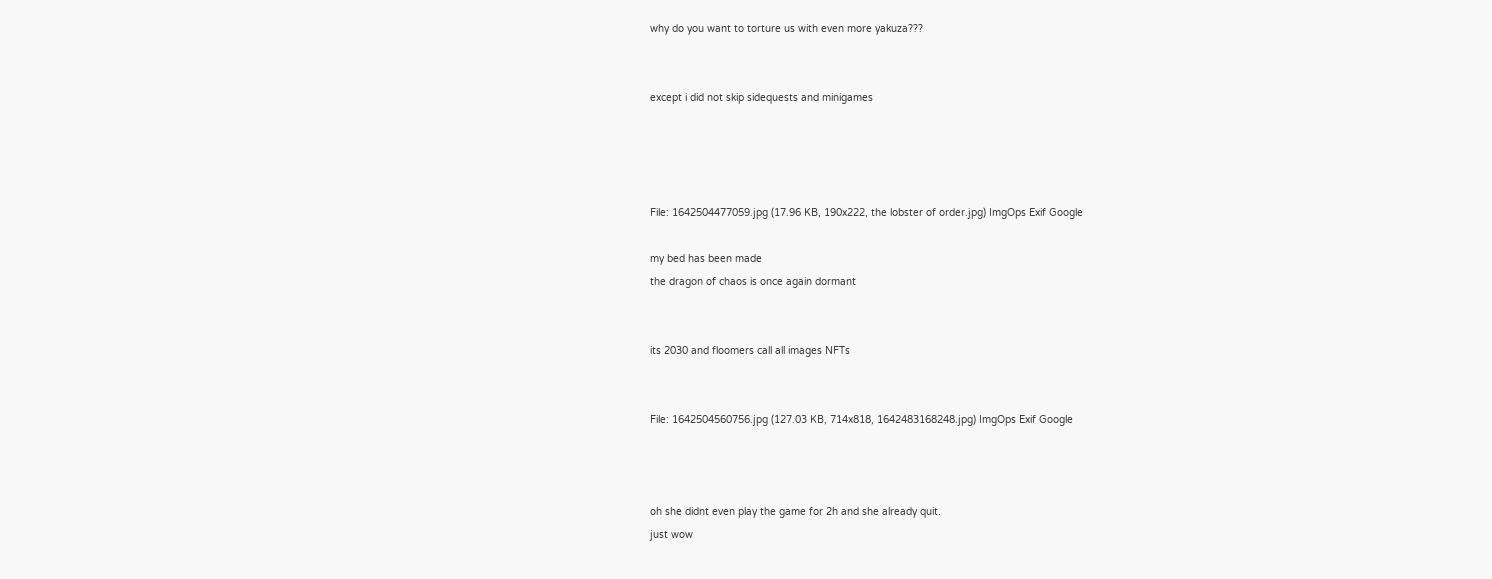why do you want to torture us with even more yakuza???


except i did not skip sidequests and minigames




File: 1642504477059.jpg (17.96 KB, 190x222, the lobster of order.jpg) ImgOps Exif Google

my bed has been made
the dragon of chaos is once again dormant


its 2030 and floomers call all images NFTs


File: 1642504560756.jpg (127.03 KB, 714x818, 1642483168248.jpg) ImgOps Exif Google



oh she didnt even play the game for 2h and she already quit.
just wow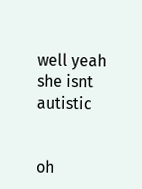well yeah she isnt autistic


oh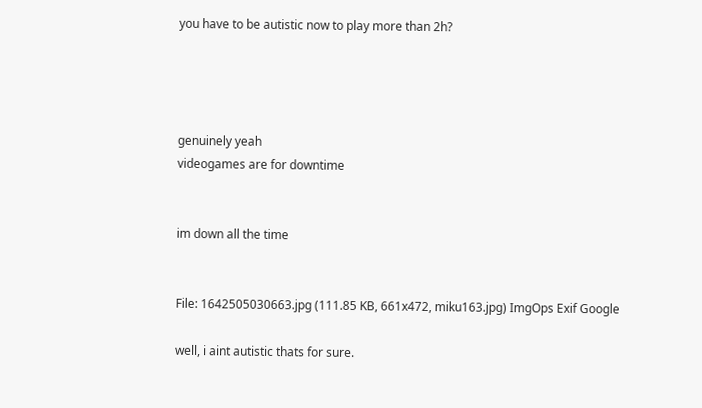you have to be autistic now to play more than 2h?




genuinely yeah
videogames are for downtime


im down all the time


File: 1642505030663.jpg (111.85 KB, 661x472, miku163.jpg) ImgOps Exif Google

well, i aint autistic thats for sure.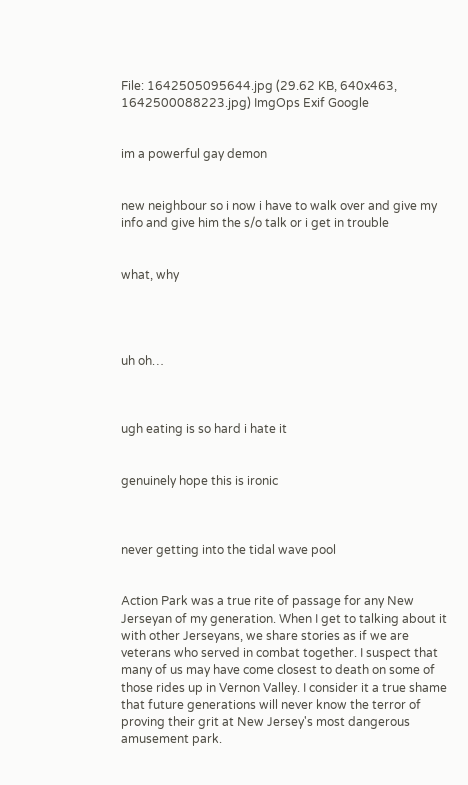File: 1642505095644.jpg (29.62 KB, 640x463, 1642500088223.jpg) ImgOps Exif Google


im a powerful gay demon


new neighbour so i now i have to walk over and give my info and give him the s/o talk or i get in trouble


what, why




uh oh…



ugh eating is so hard i hate it


genuinely hope this is ironic



never getting into the tidal wave pool


Action Park was a true rite of passage for any New Jerseyan of my generation. When I get to talking about it with other Jerseyans, we share stories as if we are veterans who served in combat together. I suspect that many of us may have come closest to death on some of those rides up in Vernon Valley. I consider it a true shame that future generations will never know the terror of proving their grit at New Jersey's most dangerous amusement park.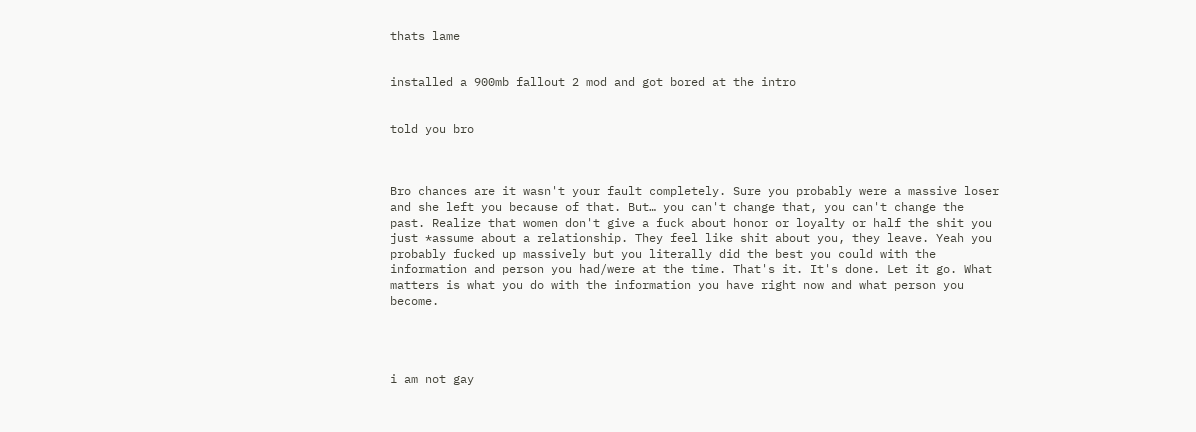thats lame


installed a 900mb fallout 2 mod and got bored at the intro


told you bro



Bro chances are it wasn't your fault completely. Sure you probably were a massive loser and she left you because of that. But… you can't change that, you can't change the past. Realize that women don't give a fuck about honor or loyalty or half the shit you just *assume about a relationship. They feel like shit about you, they leave. Yeah you probably fucked up massively but you literally did the best you could with the information and person you had/were at the time. That's it. It's done. Let it go. What matters is what you do with the information you have right now and what person you become.




i am not gay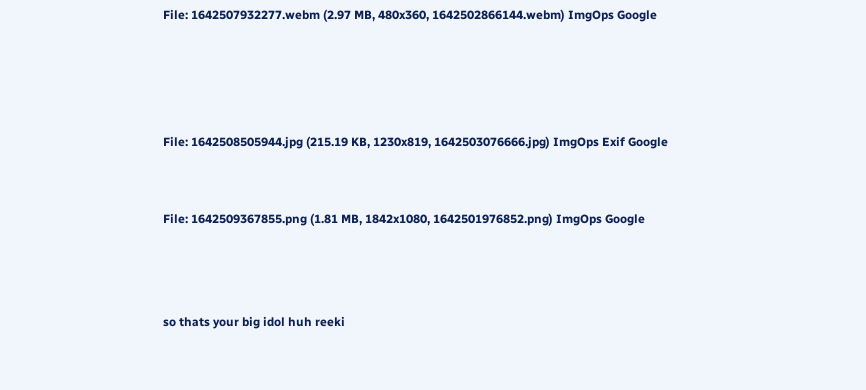File: 1642507932277.webm (2.97 MB, 480x360, 1642502866144.webm) ImgOps Google




File: 1642508505944.jpg (215.19 KB, 1230x819, 1642503076666.jpg) ImgOps Exif Google


File: 1642509367855.png (1.81 MB, 1842x1080, 1642501976852.png) ImgOps Google



so thats your big idol huh reeki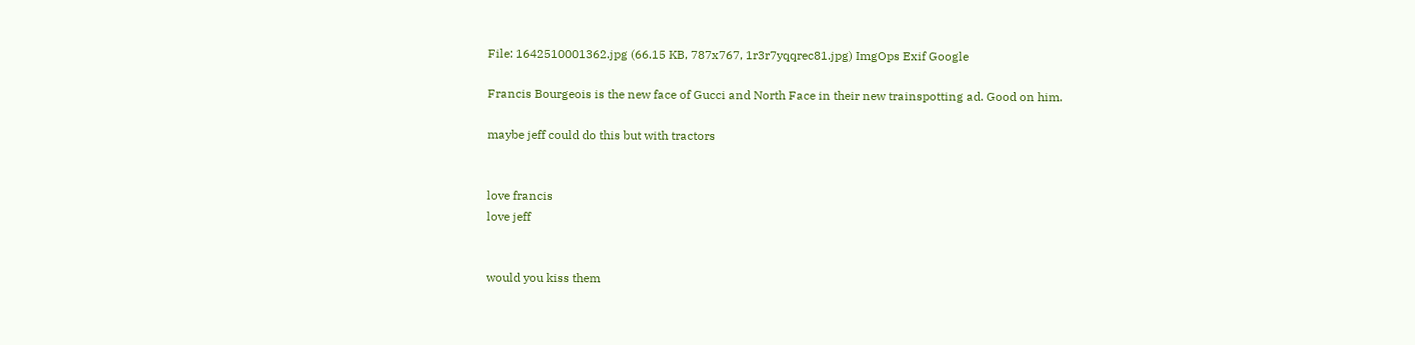File: 1642510001362.jpg (66.15 KB, 787x767, 1r3r7yqqrec81.jpg) ImgOps Exif Google

Francis Bourgeois is the new face of Gucci and North Face in their new trainspotting ad. Good on him.

maybe jeff could do this but with tractors


love francis
love jeff


would you kiss them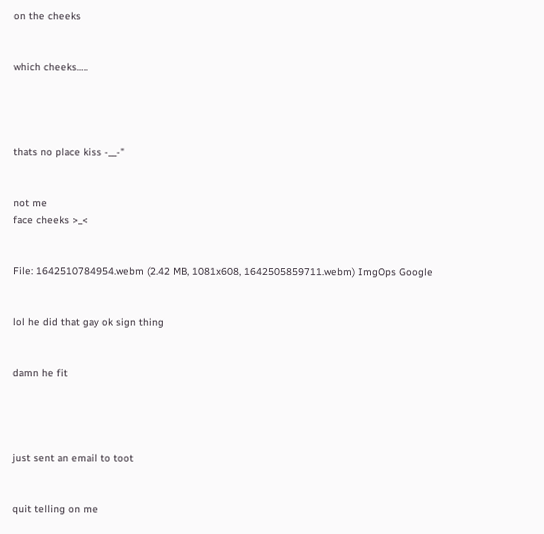on the cheeks


which cheeks…..




thats no place kiss -__-"


not me
face cheeks >_<


File: 1642510784954.webm (2.42 MB, 1081x608, 1642505859711.webm) ImgOps Google


lol he did that gay ok sign thing


damn he fit




just sent an email to toot


quit telling on me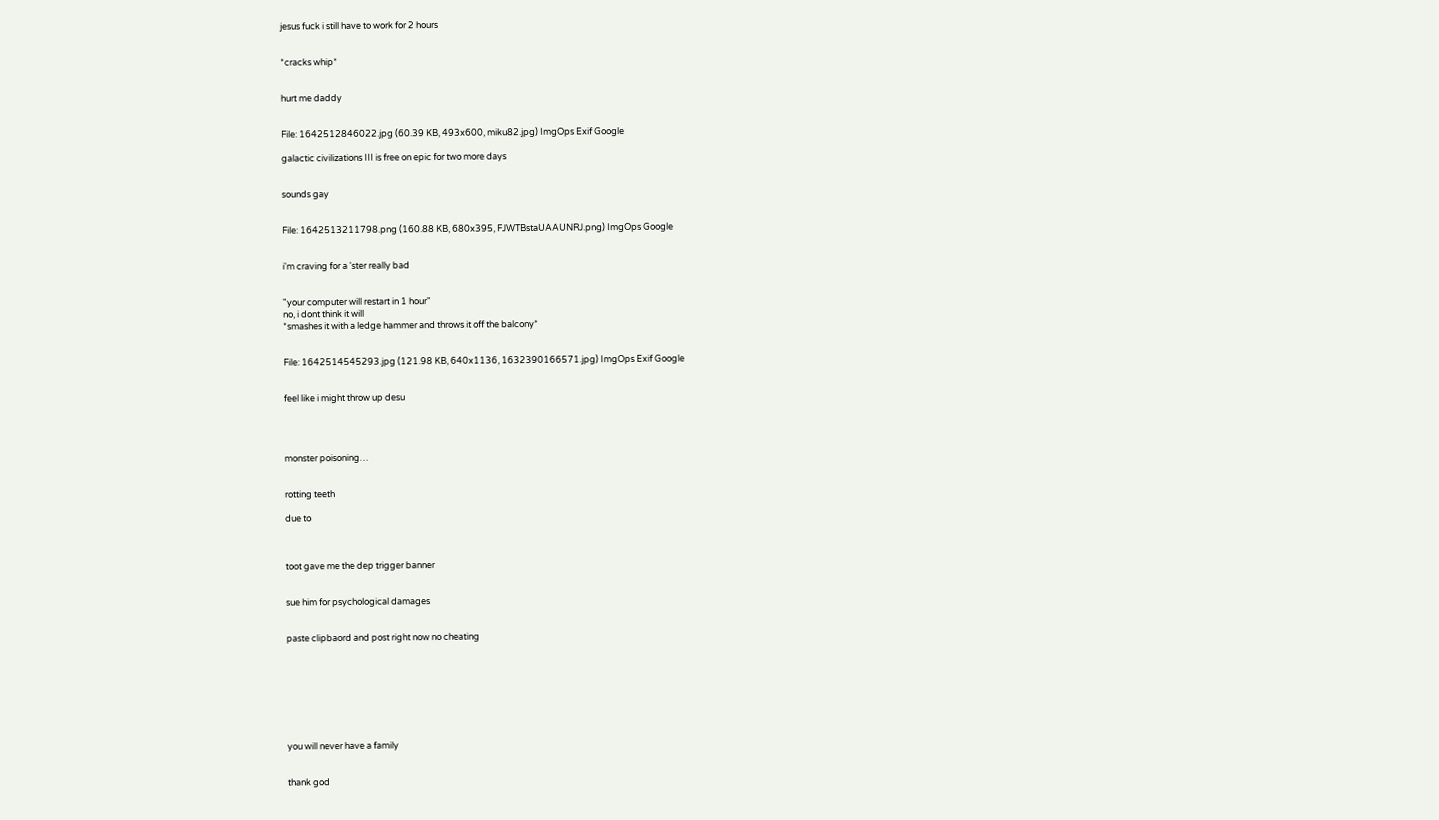jesus fuck i still have to work for 2 hours


*cracks whip*


hurt me daddy


File: 1642512846022.jpg (60.39 KB, 493x600, miku82.jpg) ImgOps Exif Google

galactic civilizations III is free on epic for two more days


sounds gay


File: 1642513211798.png (160.88 KB, 680x395, FJWTBstaUAAUNRJ.png) ImgOps Google


i'm craving for a 'ster really bad


"your computer will restart in 1 hour"
no, i dont think it will
*smashes it with a ledge hammer and throws it off the balcony*


File: 1642514545293.jpg (121.98 KB, 640x1136, 1632390166571.jpg) ImgOps Exif Google


feel like i might throw up desu




monster poisoning…


rotting teeth

due to



toot gave me the dep trigger banner


sue him for psychological damages


paste clipbaord and post right now no cheating








you will never have a family


thank god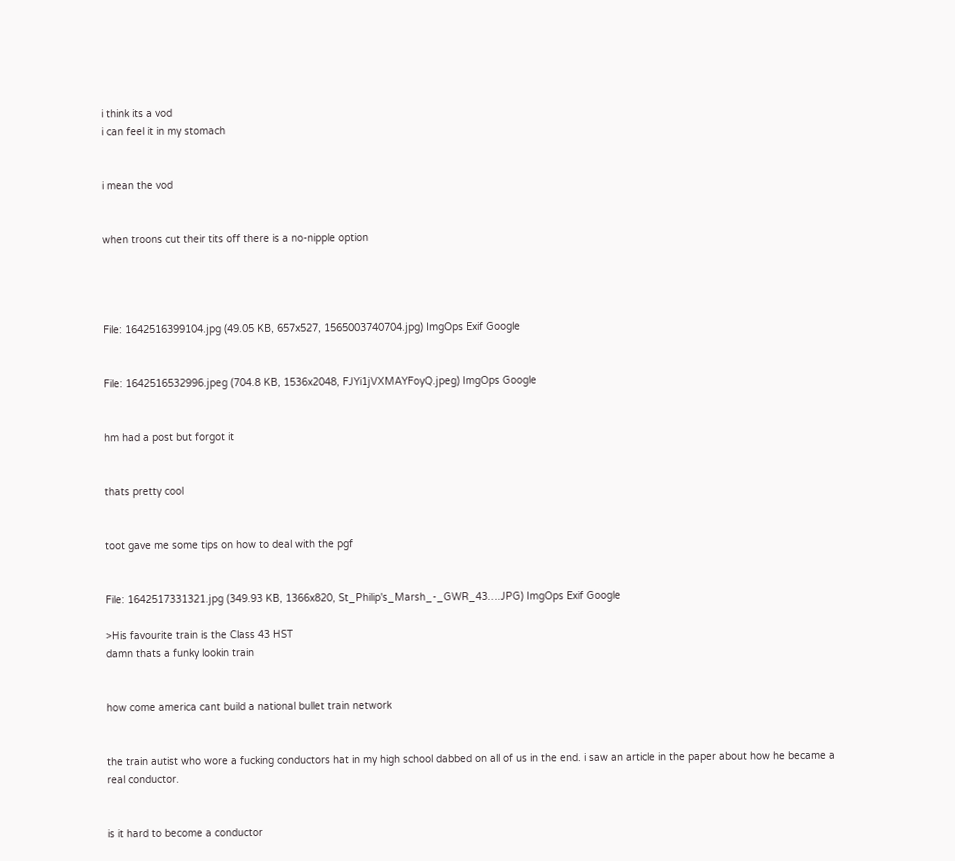i think its a vod
i can feel it in my stomach


i mean the vod


when troons cut their tits off there is a no-nipple option




File: 1642516399104.jpg (49.05 KB, 657x527, 1565003740704.jpg) ImgOps Exif Google


File: 1642516532996.jpeg (704.8 KB, 1536x2048, FJYi1jVXMAYFoyQ.jpeg) ImgOps Google


hm had a post but forgot it


thats pretty cool


toot gave me some tips on how to deal with the pgf


File: 1642517331321.jpg (349.93 KB, 1366x820, St_Philip's_Marsh_-_GWR_43….JPG) ImgOps Exif Google

>His favourite train is the Class 43 HST
damn thats a funky lookin train


how come america cant build a national bullet train network


the train autist who wore a fucking conductors hat in my high school dabbed on all of us in the end. i saw an article in the paper about how he became a real conductor.


is it hard to become a conductor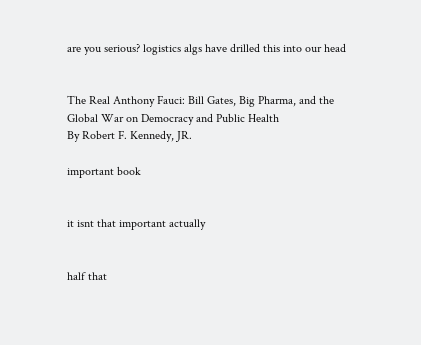are you serious? logistics algs have drilled this into our head


The Real Anthony Fauci: Bill Gates, Big Pharma, and the Global War on Democracy and Public Health
By Robert F. Kennedy, JR.

important book


it isnt that important actually


half that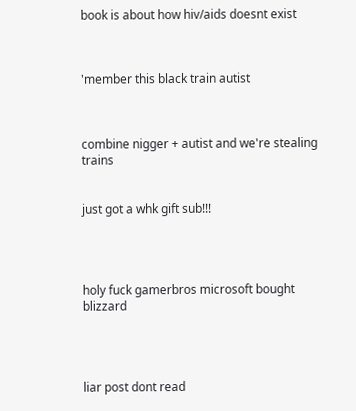book is about how hiv/aids doesnt exist



'member this black train autist



combine nigger + autist and we're stealing trains


just got a whk gift sub!!!




holy fuck gamerbros microsoft bought blizzard




liar post dont read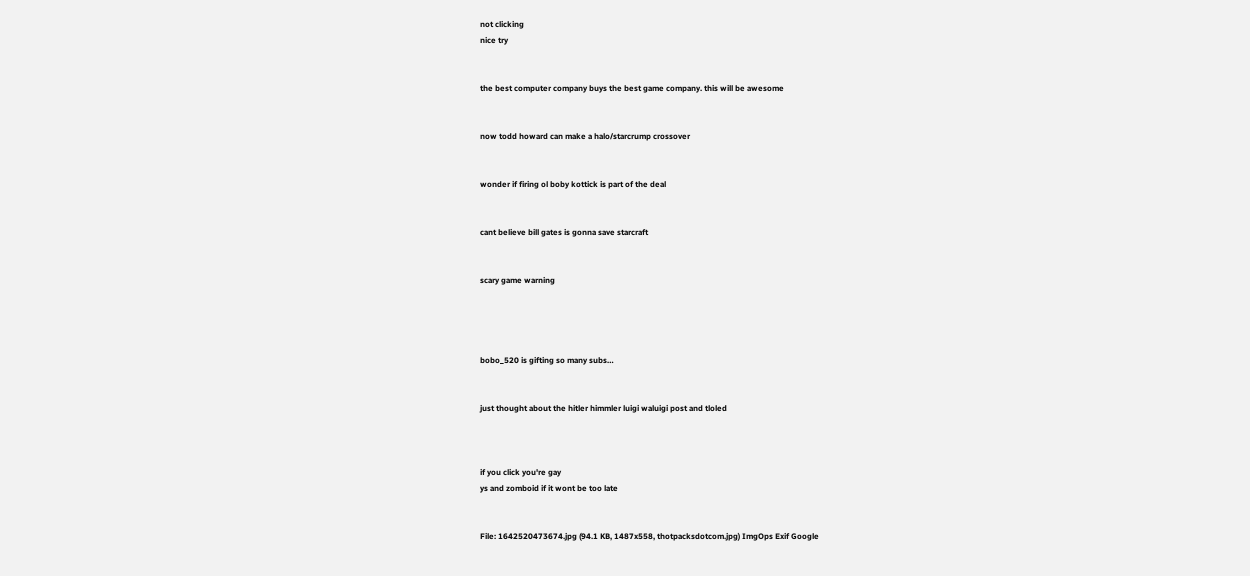not clicking
nice try


the best computer company buys the best game company. this will be awesome


now todd howard can make a halo/starcrump crossover


wonder if firing ol boby kottick is part of the deal


cant believe bill gates is gonna save starcraft


scary game warning




bobo_520 is gifting so many subs…


just thought about the hitler himmler luigi waluigi post and tloled



if you click you're gay
ys and zomboid if it wont be too late


File: 1642520473674.jpg (94.1 KB, 1487x558, thotpacksdotcom.jpg) ImgOps Exif Google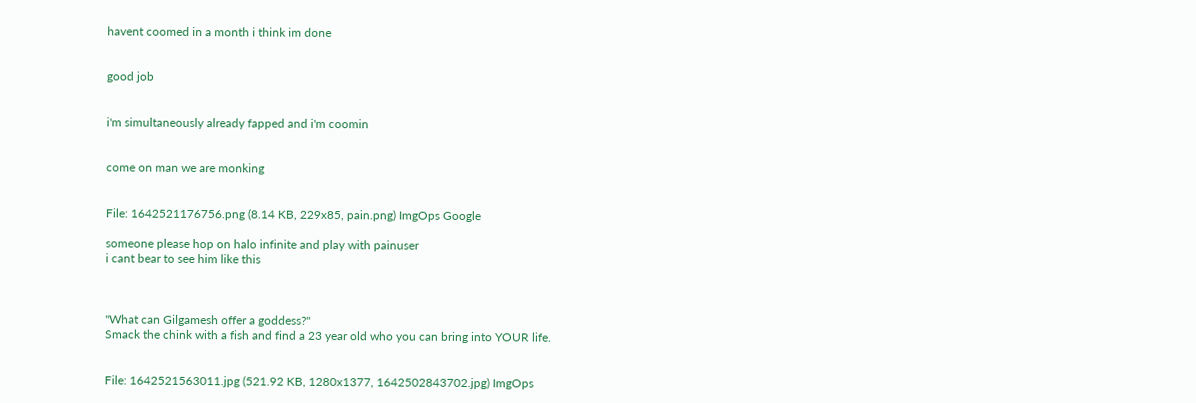havent coomed in a month i think im done


good job


i'm simultaneously already fapped and i'm coomin


come on man we are monking


File: 1642521176756.png (8.14 KB, 229x85, pain.png) ImgOps Google

someone please hop on halo infinite and play with painuser
i cant bear to see him like this



"What can Gilgamesh offer a goddess?"
Smack the chink with a fish and find a 23 year old who you can bring into YOUR life.


File: 1642521563011.jpg (521.92 KB, 1280x1377, 1642502843702.jpg) ImgOps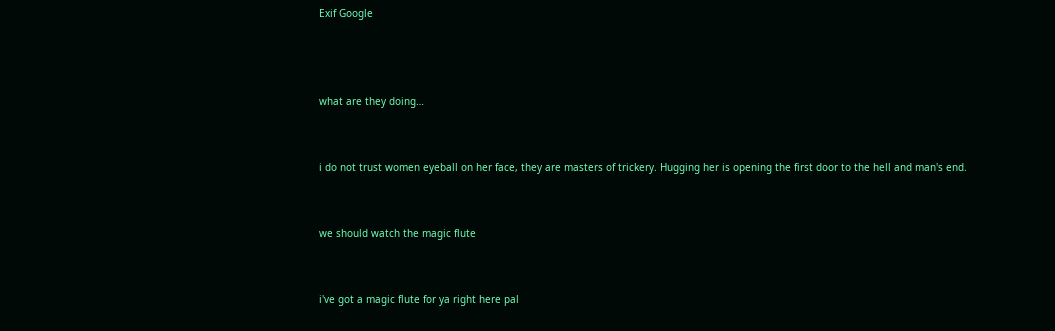Exif Google



what are they doing…


i do not trust women eyeball on her face, they are masters of trickery. Hugging her is opening the first door to the hell and man's end.


we should watch the magic flute


i've got a magic flute for ya right here pal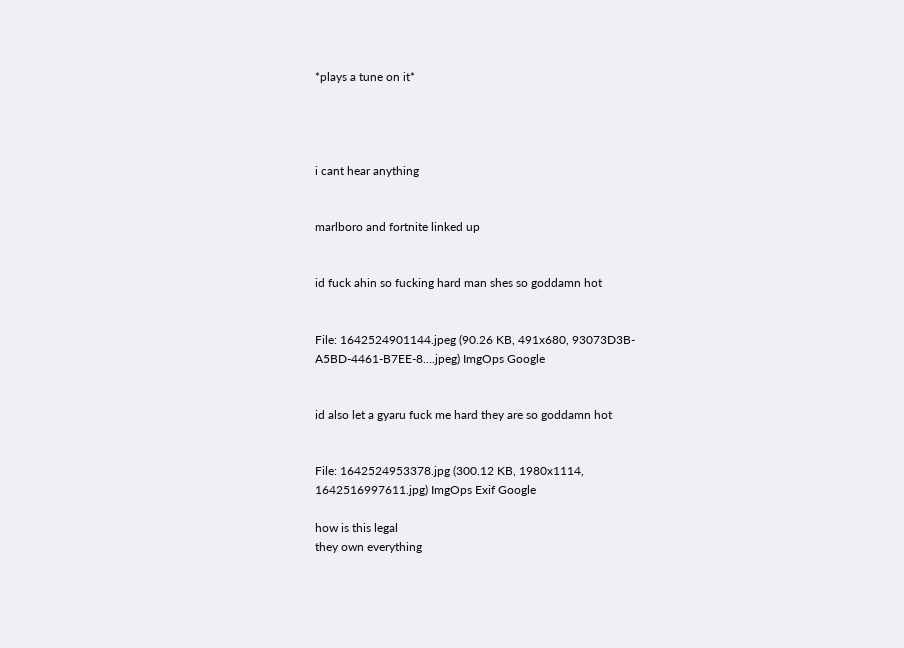*plays a tune on it*




i cant hear anything


marlboro and fortnite linked up


id fuck ahin so fucking hard man shes so goddamn hot


File: 1642524901144.jpeg (90.26 KB, 491x680, 93073D3B-A5BD-4461-B7EE-8….jpeg) ImgOps Google


id also let a gyaru fuck me hard they are so goddamn hot


File: 1642524953378.jpg (300.12 KB, 1980x1114, 1642516997611.jpg) ImgOps Exif Google

how is this legal
they own everything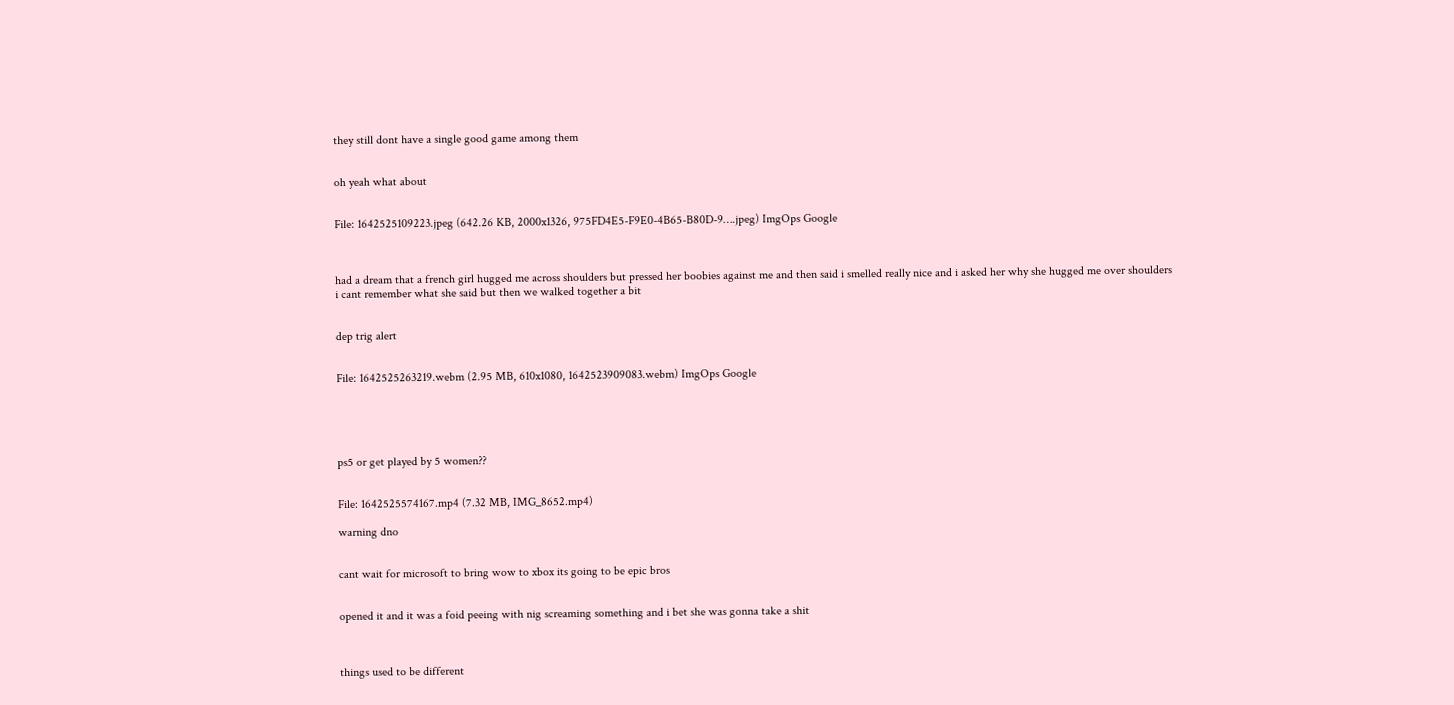they still dont have a single good game among them


oh yeah what about


File: 1642525109223.jpeg (642.26 KB, 2000x1326, 975FD4E5-F9E0-4B65-B80D-9….jpeg) ImgOps Google



had a dream that a french girl hugged me across shoulders but pressed her boobies against me and then said i smelled really nice and i asked her why she hugged me over shoulders
i cant remember what she said but then we walked together a bit


dep trig alert


File: 1642525263219.webm (2.95 MB, 610x1080, 1642523909083.webm) ImgOps Google





ps5 or get played by 5 women??


File: 1642525574167.mp4 (7.32 MB, IMG_8652.mp4)

warning dno


cant wait for microsoft to bring wow to xbox its going to be epic bros


opened it and it was a foid peeing with nig screaming something and i bet she was gonna take a shit



things used to be different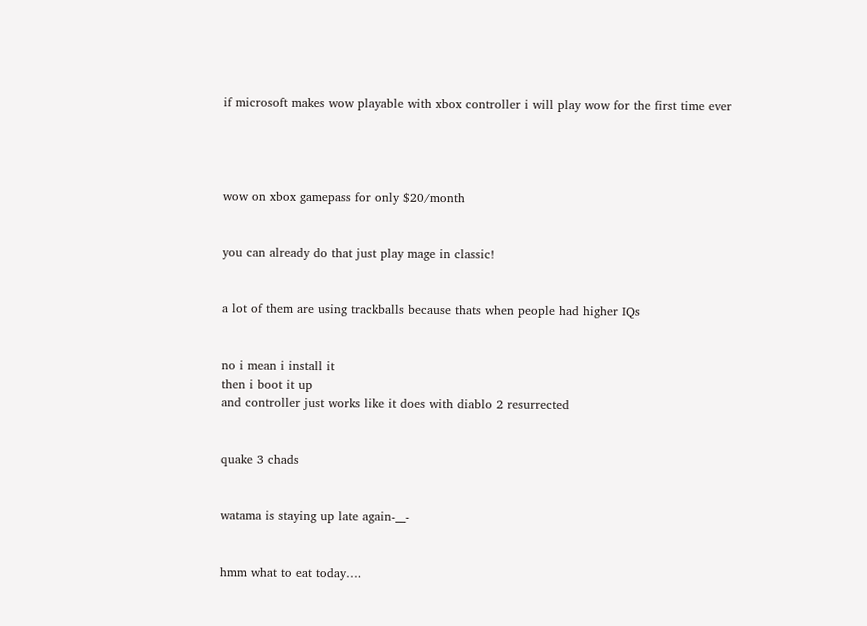if microsoft makes wow playable with xbox controller i will play wow for the first time ever




wow on xbox gamepass for only $20/month


you can already do that just play mage in classic!


a lot of them are using trackballs because thats when people had higher IQs


no i mean i install it
then i boot it up
and controller just works like it does with diablo 2 resurrected


quake 3 chads


watama is staying up late again-__-


hmm what to eat today….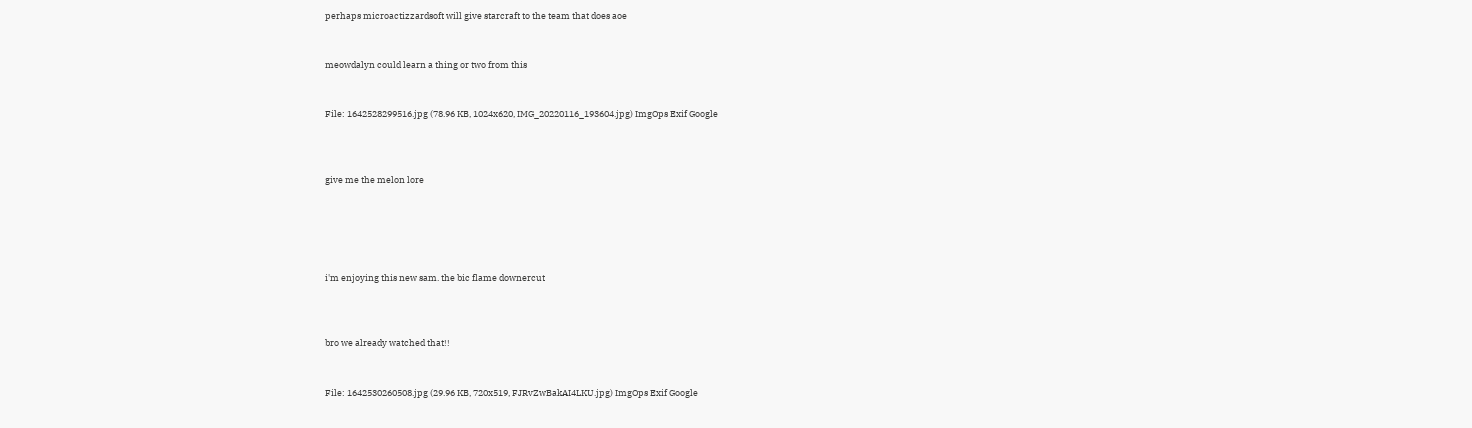perhaps microactizzardsoft will give starcraft to the team that does aoe


meowdalyn could learn a thing or two from this


File: 1642528299516.jpg (78.96 KB, 1024x620, IMG_20220116_193604.jpg) ImgOps Exif Google



give me the melon lore





i'm enjoying this new sam. the bic flame downercut



bro we already watched that!!


File: 1642530260508.jpg (29.96 KB, 720x519, FJRvZwBakAI4LKU.jpg) ImgOps Exif Google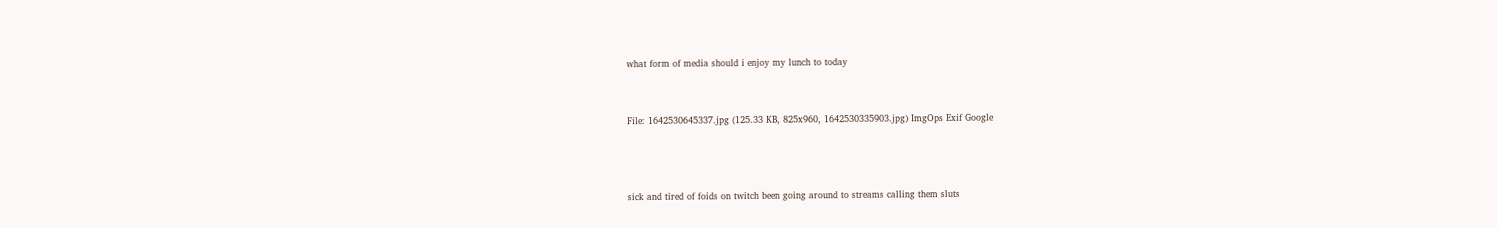what form of media should i enjoy my lunch to today


File: 1642530645337.jpg (125.33 KB, 825x960, 1642530335903.jpg) ImgOps Exif Google



sick and tired of foids on twitch been going around to streams calling them sluts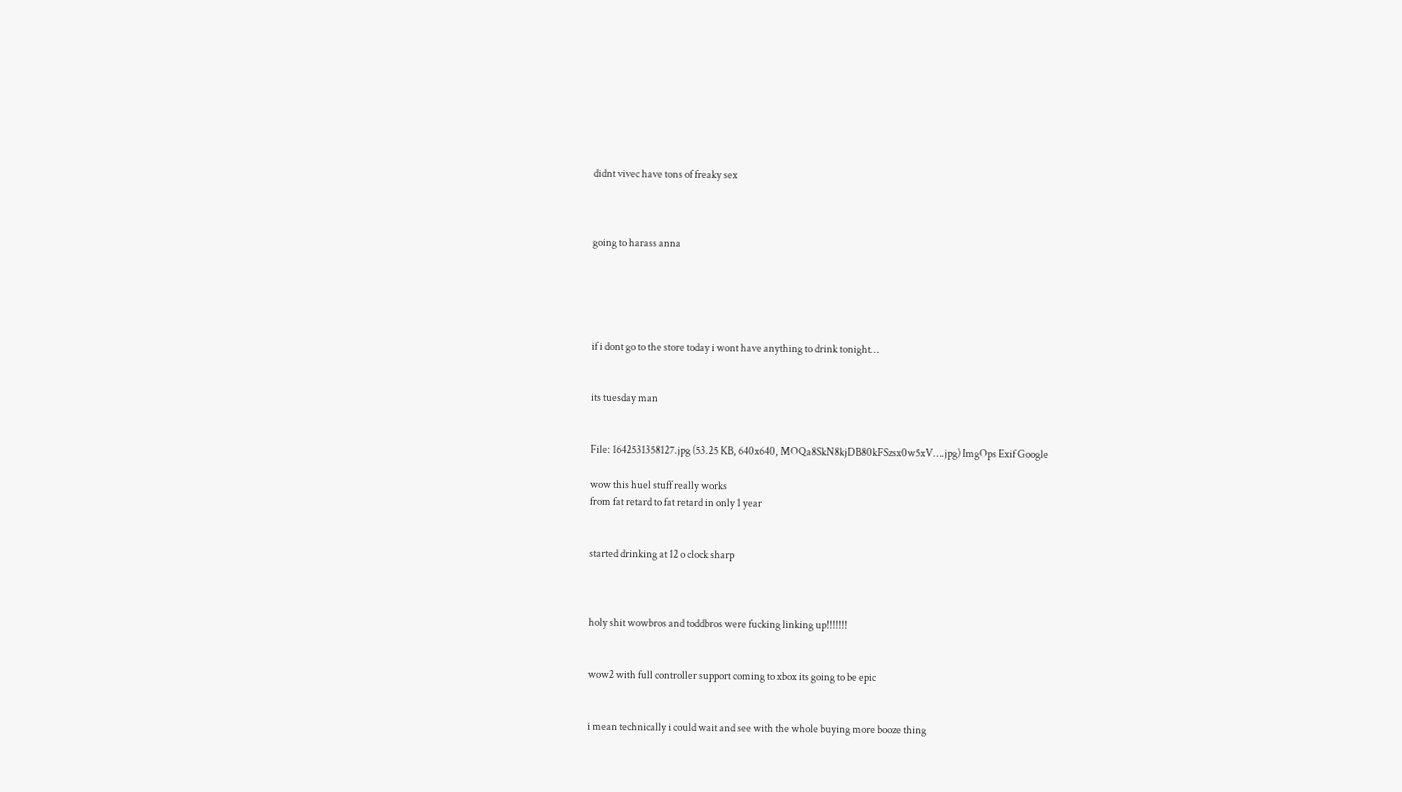didnt vivec have tons of freaky sex



going to harass anna





if i dont go to the store today i wont have anything to drink tonight…


its tuesday man


File: 1642531358127.jpg (53.25 KB, 640x640, MOQa8SkN8kjDB80kFSzsx0w5xV….jpg) ImgOps Exif Google

wow this huel stuff really works
from fat retard to fat retard in only 1 year


started drinking at 12 o clock sharp



holy shit wowbros and toddbros were fucking linking up!!!!!!!


wow2 with full controller support coming to xbox its going to be epic


i mean technically i could wait and see with the whole buying more booze thing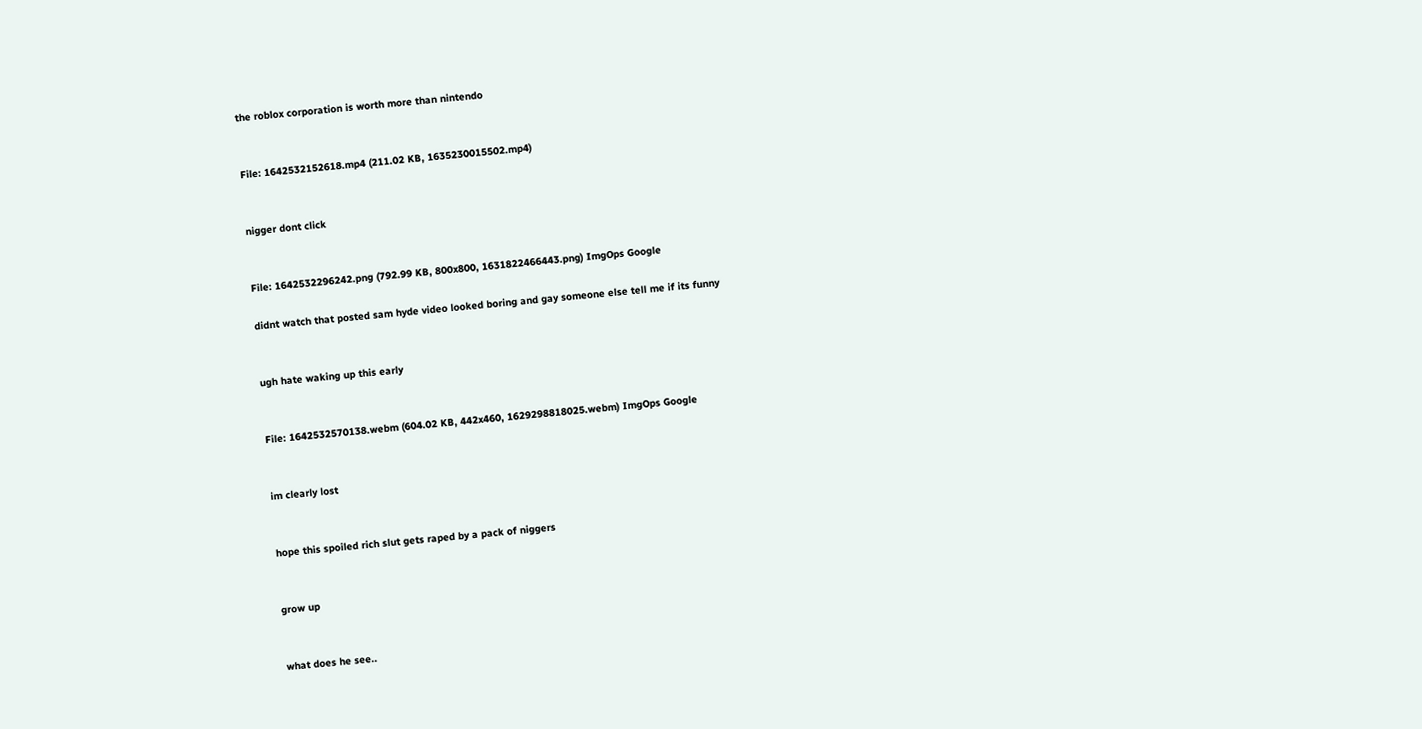the roblox corporation is worth more than nintendo


File: 1642532152618.mp4 (211.02 KB, 1635230015502.mp4)


nigger dont click


File: 1642532296242.png (792.99 KB, 800x800, 1631822466443.png) ImgOps Google

didnt watch that posted sam hyde video looked boring and gay someone else tell me if its funny


ugh hate waking up this early


File: 1642532570138.webm (604.02 KB, 442x460, 1629298818025.webm) ImgOps Google


im clearly lost


hope this spoiled rich slut gets raped by a pack of niggers


grow up


what does he see..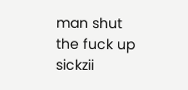man shut the fuck up sickzii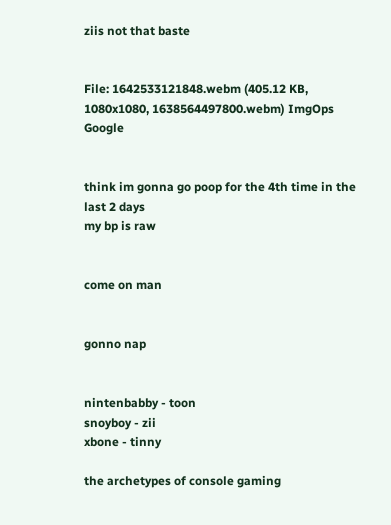ziis not that baste


File: 1642533121848.webm (405.12 KB, 1080x1080, 1638564497800.webm) ImgOps Google


think im gonna go poop for the 4th time in the last 2 days
my bp is raw


come on man


gonno nap


nintenbabby - toon
snoyboy - zii
xbone - tinny

the archetypes of console gaming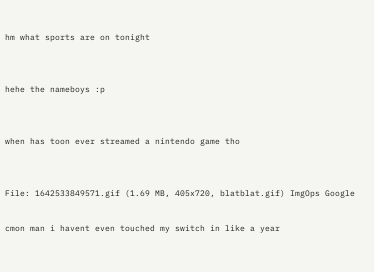hm what sports are on tonight


hehe the nameboys :p


when has toon ever streamed a nintendo game tho


File: 1642533849571.gif (1.69 MB, 405x720, blatblat.gif) ImgOps Google

cmon man i havent even touched my switch in like a year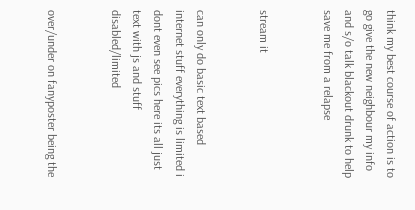think my best course of action is to go give the new neighbour my info and s/o talk blackout drunk to help save me from a relapse


stream it


can only do basic text based internet stuff everything is limited i dont even see pics here its all just text with js and stuff disabled/limited


over/under on fanyposter being the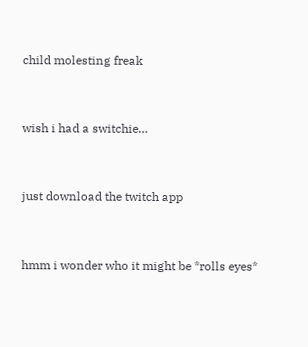child molesting freak


wish i had a switchie…


just download the twitch app


hmm i wonder who it might be *rolls eyes*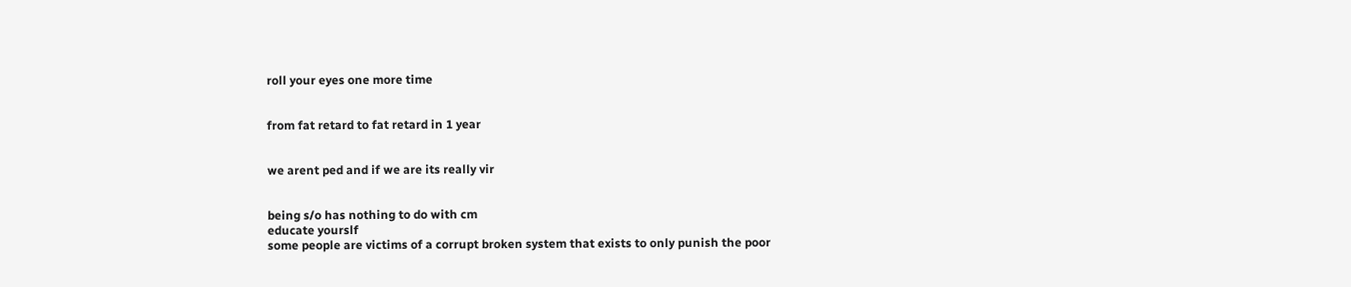roll your eyes one more time


from fat retard to fat retard in 1 year


we arent ped and if we are its really vir


being s/o has nothing to do with cm
educate yourslf
some people are victims of a corrupt broken system that exists to only punish the poor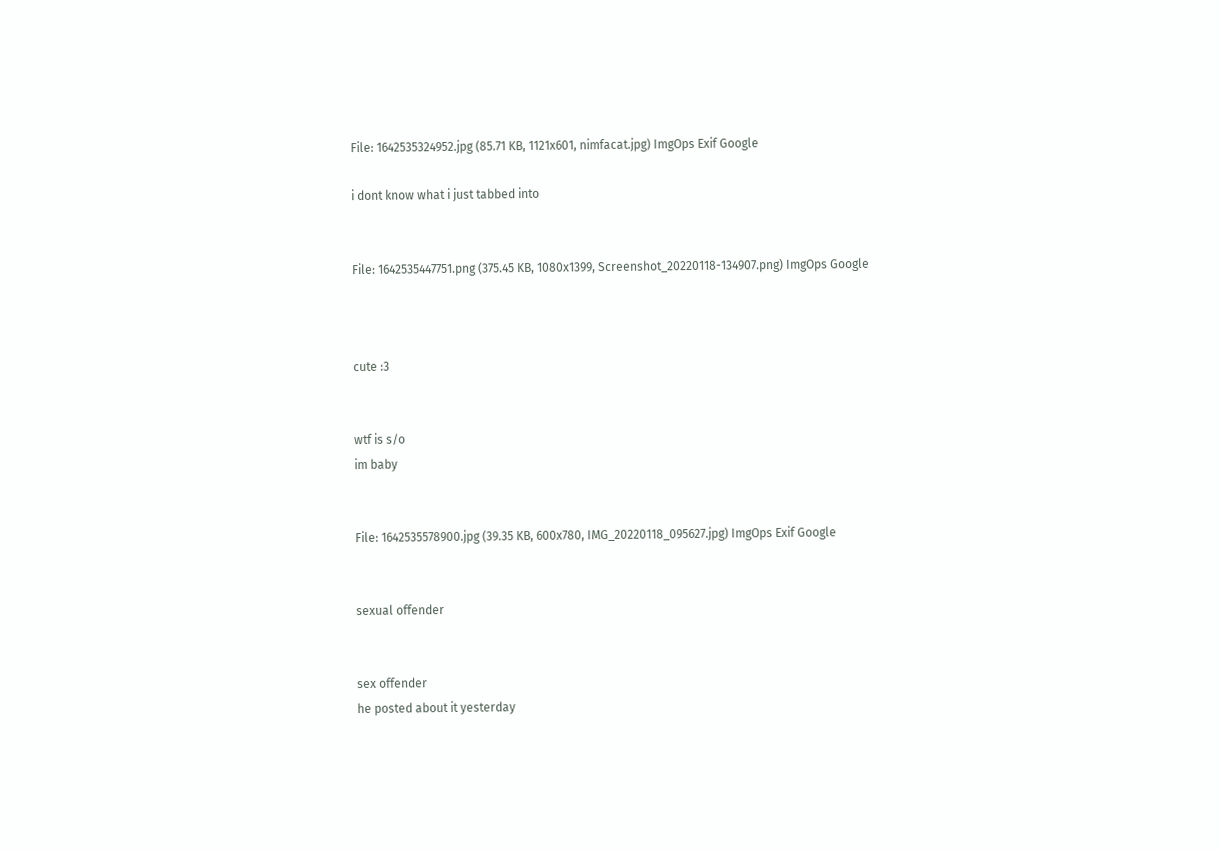File: 1642535324952.jpg (85.71 KB, 1121x601, nimfacat.jpg) ImgOps Exif Google

i dont know what i just tabbed into


File: 1642535447751.png (375.45 KB, 1080x1399, Screenshot_20220118-134907.png) ImgOps Google



cute :3


wtf is s/o
im baby


File: 1642535578900.jpg (39.35 KB, 600x780, IMG_20220118_095627.jpg) ImgOps Exif Google


sexual offender


sex offender
he posted about it yesterday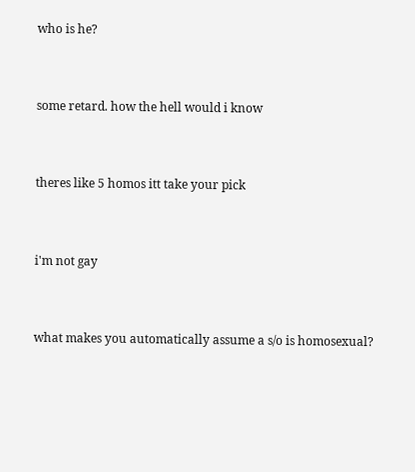who is he?


some retard. how the hell would i know


theres like 5 homos itt take your pick


i'm not gay


what makes you automatically assume a s/o is homosexual?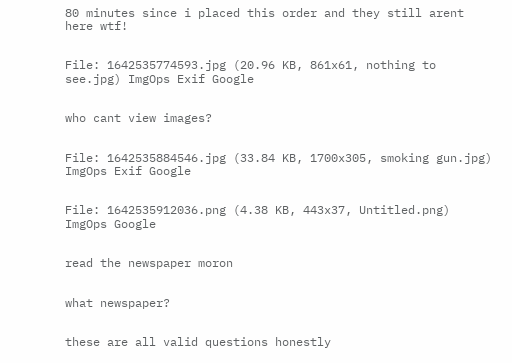80 minutes since i placed this order and they still arent here wtf!


File: 1642535774593.jpg (20.96 KB, 861x61, nothing to see.jpg) ImgOps Exif Google


who cant view images?


File: 1642535884546.jpg (33.84 KB, 1700x305, smoking gun.jpg) ImgOps Exif Google


File: 1642535912036.png (4.38 KB, 443x37, Untitled.png) ImgOps Google


read the newspaper moron


what newspaper?


these are all valid questions honestly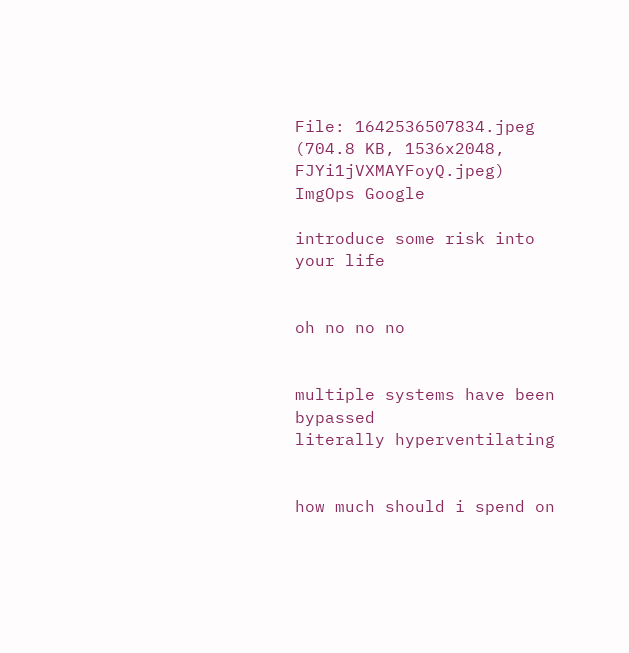File: 1642536507834.jpeg (704.8 KB, 1536x2048, FJYi1jVXMAYFoyQ.jpeg) ImgOps Google

introduce some risk into your life


oh no no no


multiple systems have been bypassed
literally hyperventilating


how much should i spend on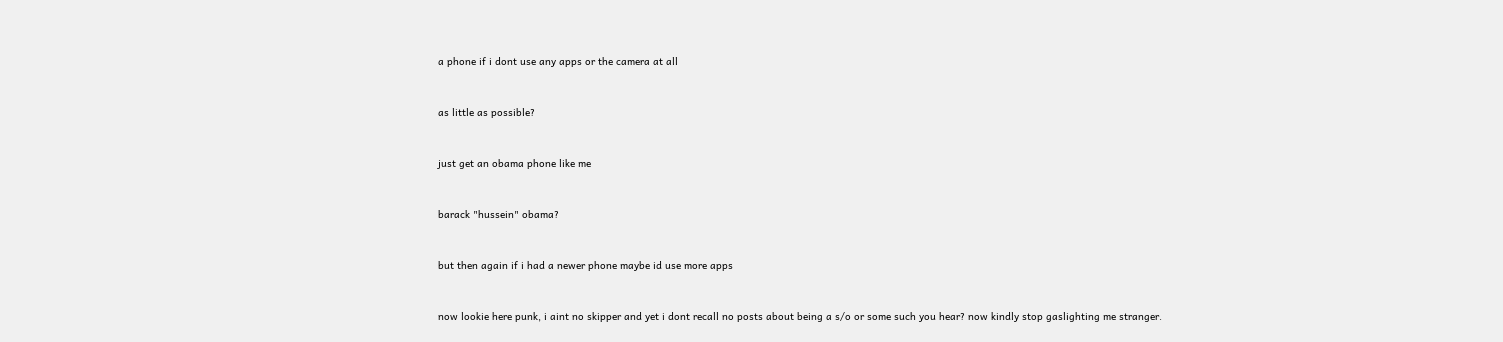a phone if i dont use any apps or the camera at all


as little as possible?


just get an obama phone like me


barack "hussein" obama?


but then again if i had a newer phone maybe id use more apps


now lookie here punk, i aint no skipper and yet i dont recall no posts about being a s/o or some such you hear? now kindly stop gaslighting me stranger.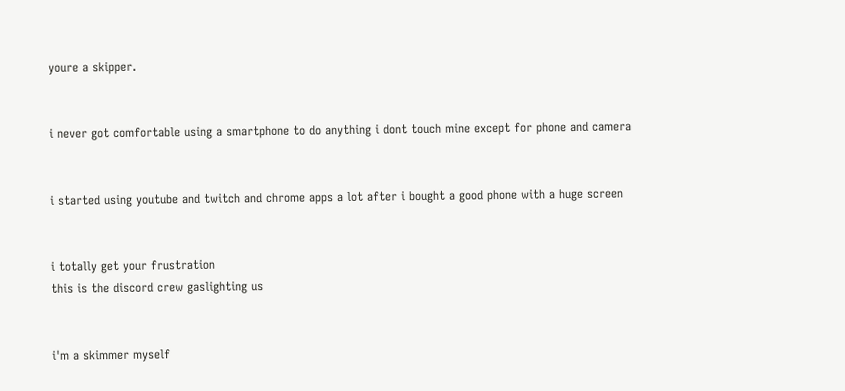youre a skipper.


i never got comfortable using a smartphone to do anything i dont touch mine except for phone and camera


i started using youtube and twitch and chrome apps a lot after i bought a good phone with a huge screen


i totally get your frustration
this is the discord crew gaslighting us


i'm a skimmer myself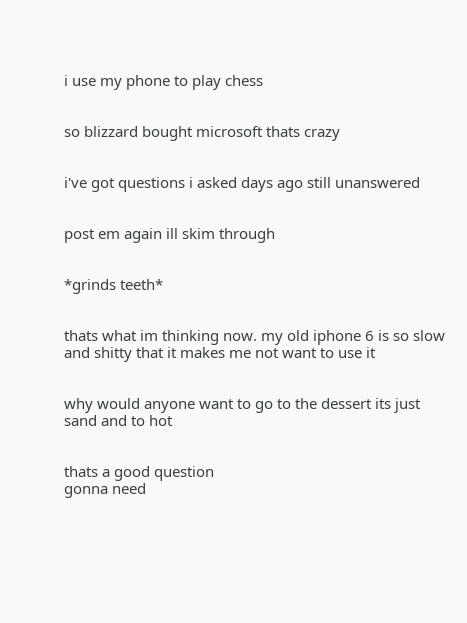i use my phone to play chess


so blizzard bought microsoft thats crazy


i've got questions i asked days ago still unanswered


post em again ill skim through


*grinds teeth*


thats what im thinking now. my old iphone 6 is so slow and shitty that it makes me not want to use it


why would anyone want to go to the dessert its just sand and to hot


thats a good question
gonna need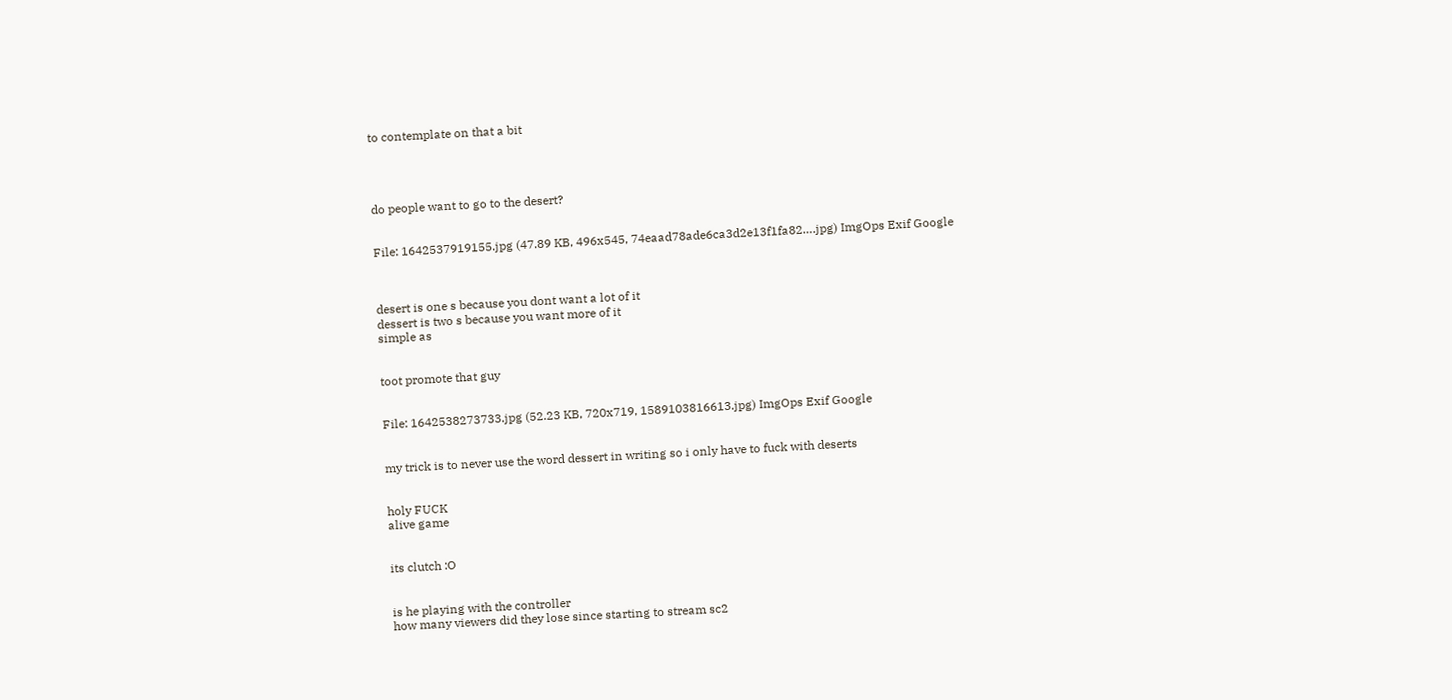to contemplate on that a bit




do people want to go to the desert?


File: 1642537919155.jpg (47.89 KB, 496x545, 74eaad78ade6ca3d2e13f1fa82….jpg) ImgOps Exif Google



desert is one s because you dont want a lot of it
dessert is two s because you want more of it
simple as


toot promote that guy


File: 1642538273733.jpg (52.23 KB, 720x719, 1589103816613.jpg) ImgOps Exif Google


my trick is to never use the word dessert in writing so i only have to fuck with deserts


holy FUCK
alive game


its clutch :O


is he playing with the controller
how many viewers did they lose since starting to stream sc2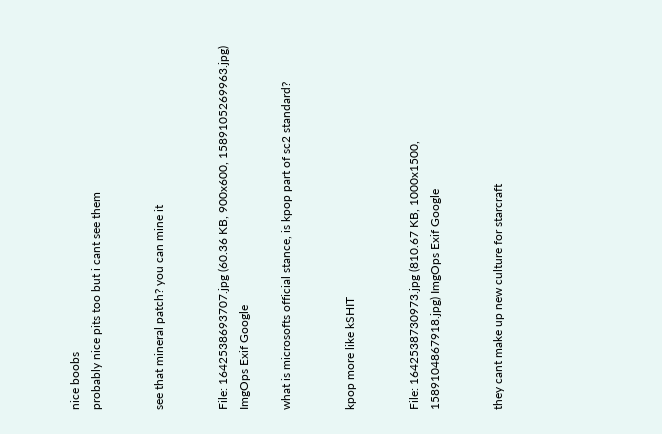nice boobs
probably nice pits too but i cant see them


see that mineral patch? you can mine it


File: 1642538693707.jpg (60.36 KB, 900x600, 1589105269963.jpg) ImgOps Exif Google

what is microsofts official stance, is kpop part of sc2 standard?


kpop more like kSHIT


File: 1642538730973.jpg (810.67 KB, 1000x1500, 1589104867918.jpg) ImgOps Exif Google


they cant make up new culture for starcraft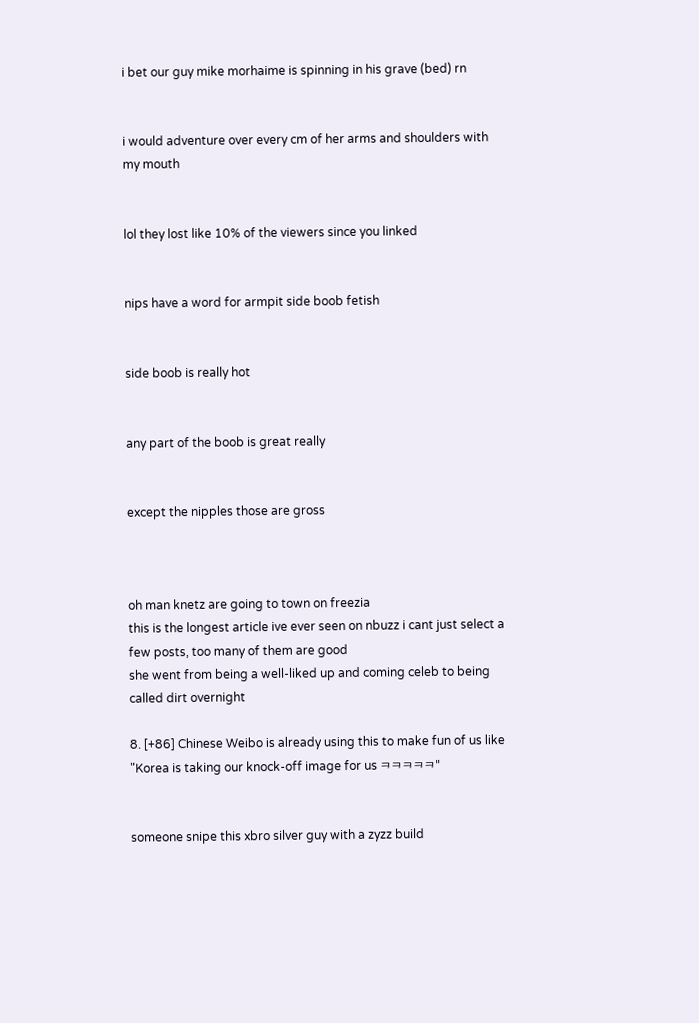i bet our guy mike morhaime is spinning in his grave (bed) rn


i would adventure over every cm of her arms and shoulders with my mouth


lol they lost like 10% of the viewers since you linked


nips have a word for armpit side boob fetish


side boob is really hot


any part of the boob is great really


except the nipples those are gross



oh man knetz are going to town on freezia
this is the longest article ive ever seen on nbuzz i cant just select a few posts, too many of them are good
she went from being a well-liked up and coming celeb to being called dirt overnight

8. [+86] Chinese Weibo is already using this to make fun of us like "Korea is taking our knock-off image for us ㅋㅋㅋㅋㅋ"


someone snipe this xbro silver guy with a zyzz build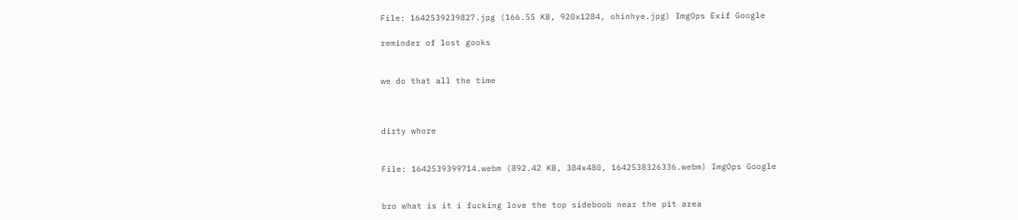File: 1642539239827.jpg (166.55 KB, 920x1284, ohinhye.jpg) ImgOps Exif Google

reminder of lost gooks


we do that all the time



dirty whore


File: 1642539399714.webm (892.42 KB, 384x480, 1642538326336.webm) ImgOps Google


bro what is it i fucking love the top sideboob near the pit area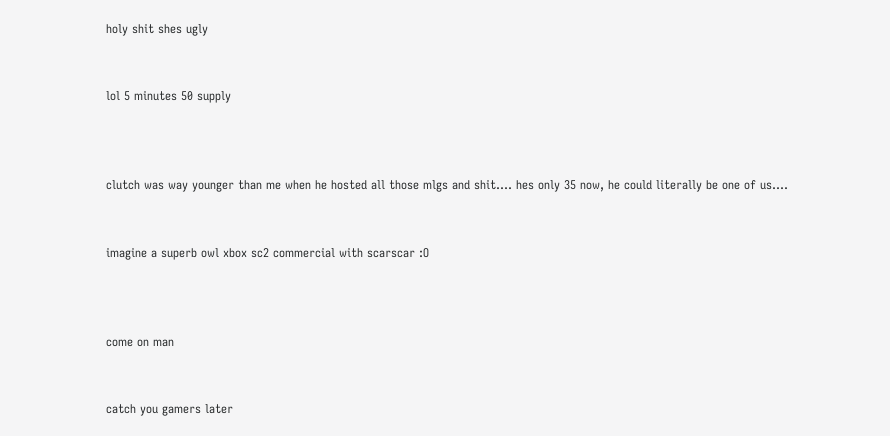holy shit shes ugly


lol 5 minutes 50 supply



clutch was way younger than me when he hosted all those mlgs and shit…. hes only 35 now, he could literally be one of us….


imagine a superb owl xbox sc2 commercial with scarscar :O



come on man


catch you gamers later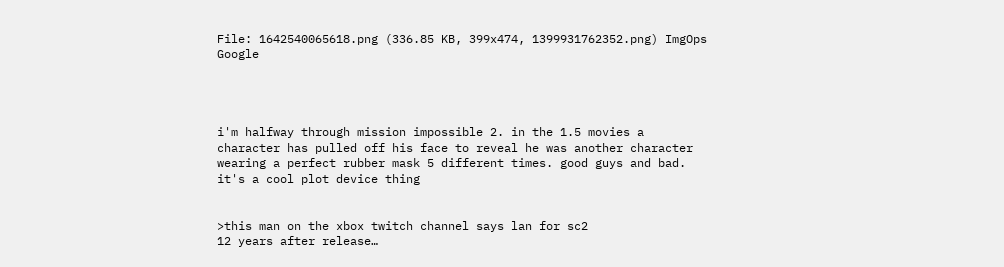File: 1642540065618.png (336.85 KB, 399x474, 1399931762352.png) ImgOps Google




i'm halfway through mission impossible 2. in the 1.5 movies a character has pulled off his face to reveal he was another character wearing a perfect rubber mask 5 different times. good guys and bad. it's a cool plot device thing


>this man on the xbox twitch channel says lan for sc2
12 years after release…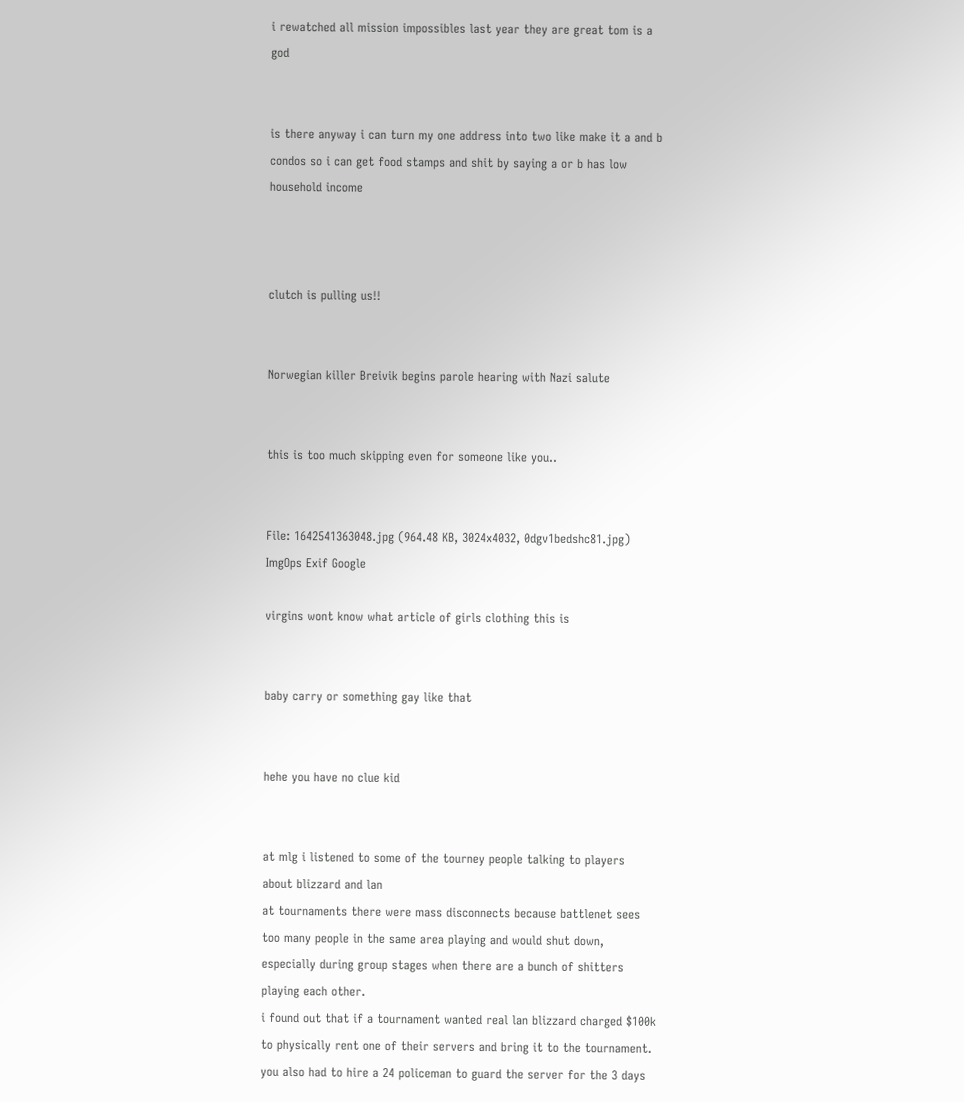i rewatched all mission impossibles last year they are great tom is a god


is there anyway i can turn my one address into two like make it a and b condos so i can get food stamps and shit by saying a or b has low household income



clutch is pulling us!!


Norwegian killer Breivik begins parole hearing with Nazi salute


this is too much skipping even for someone like you..


File: 1642541363048.jpg (964.48 KB, 3024x4032, 0dgv1bedshc81.jpg) ImgOps Exif Google

virgins wont know what article of girls clothing this is


baby carry or something gay like that


hehe you have no clue kid


at mlg i listened to some of the tourney people talking to players about blizzard and lan
at tournaments there were mass disconnects because battlenet sees too many people in the same area playing and would shut down, especially during group stages when there are a bunch of shitters playing each other.
i found out that if a tournament wanted real lan blizzard charged $100k to physically rent one of their servers and bring it to the tournament. you also had to hire a 24 policeman to guard the server for the 3 days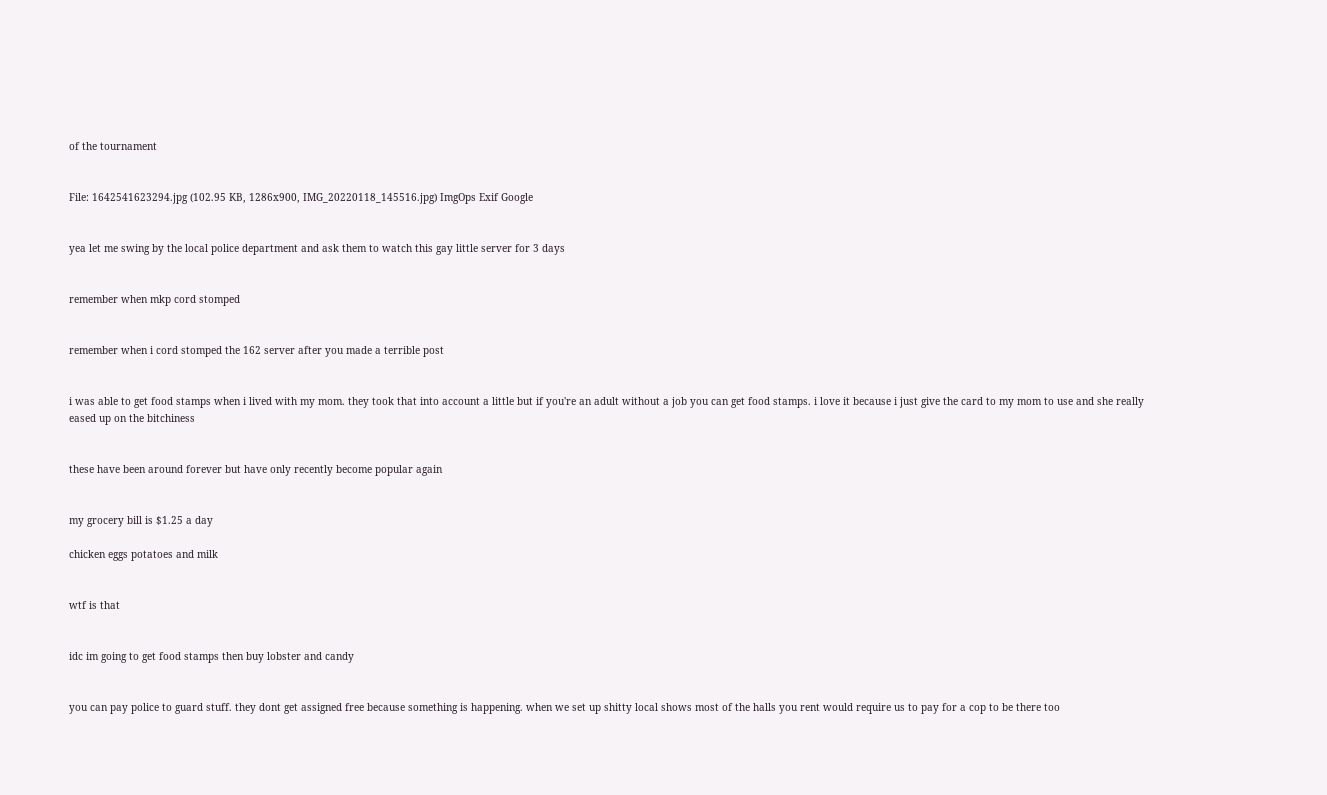of the tournament


File: 1642541623294.jpg (102.95 KB, 1286x900, IMG_20220118_145516.jpg) ImgOps Exif Google


yea let me swing by the local police department and ask them to watch this gay little server for 3 days


remember when mkp cord stomped


remember when i cord stomped the 162 server after you made a terrible post


i was able to get food stamps when i lived with my mom. they took that into account a little but if you're an adult without a job you can get food stamps. i love it because i just give the card to my mom to use and she really eased up on the bitchiness


these have been around forever but have only recently become popular again


my grocery bill is $1.25 a day

chicken eggs potatoes and milk


wtf is that


idc im going to get food stamps then buy lobster and candy


you can pay police to guard stuff. they dont get assigned free because something is happening. when we set up shitty local shows most of the halls you rent would require us to pay for a cop to be there too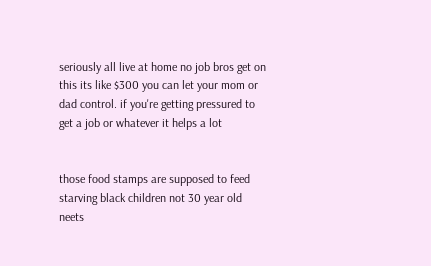seriously all live at home no job bros get on this its like $300 you can let your mom or dad control. if you're getting pressured to get a job or whatever it helps a lot


those food stamps are supposed to feed starving black children not 30 year old neets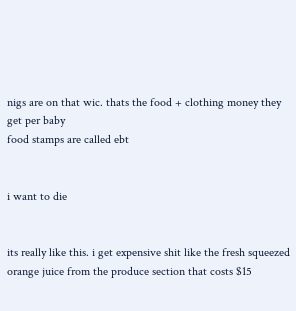nigs are on that wic. thats the food + clothing money they get per baby
food stamps are called ebt


i want to die


its really like this. i get expensive shit like the fresh squeezed orange juice from the produce section that costs $15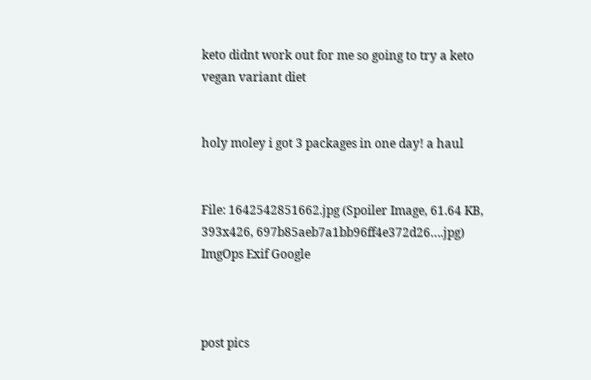keto didnt work out for me so going to try a keto vegan variant diet


holy moley i got 3 packages in one day! a haul


File: 1642542851662.jpg (Spoiler Image, 61.64 KB, 393x426, 697b85aeb7a1bb96ff4e372d26….jpg) ImgOps Exif Google



post pics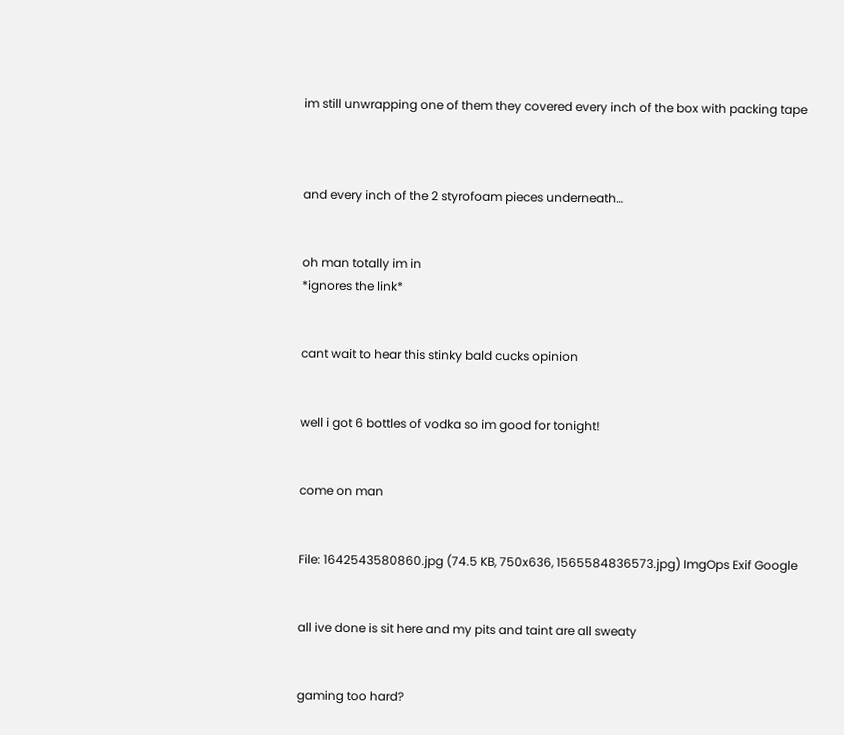im still unwrapping one of them they covered every inch of the box with packing tape



and every inch of the 2 styrofoam pieces underneath…


oh man totally im in
*ignores the link*


cant wait to hear this stinky bald cucks opinion


well i got 6 bottles of vodka so im good for tonight!


come on man


File: 1642543580860.jpg (74.5 KB, 750x636, 1565584836573.jpg) ImgOps Exif Google


all ive done is sit here and my pits and taint are all sweaty


gaming too hard?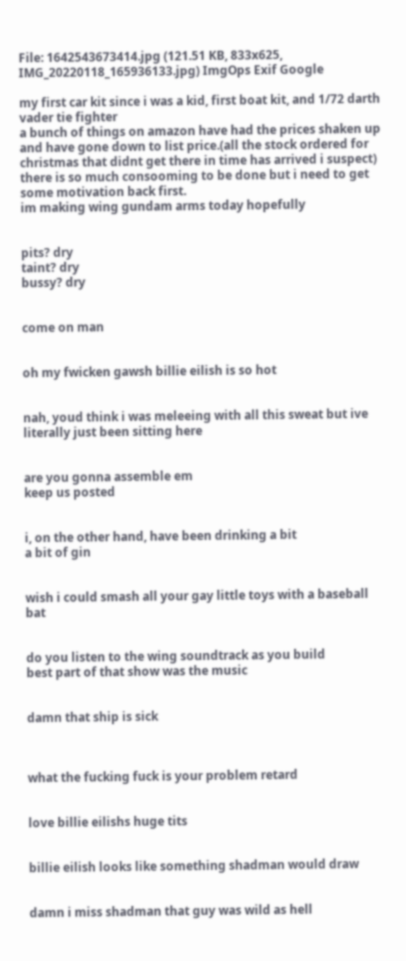File: 1642543673414.jpg (121.51 KB, 833x625, IMG_20220118_165936133.jpg) ImgOps Exif Google

my first car kit since i was a kid, first boat kit, and 1/72 darth vader tie fighter
a bunch of things on amazon have had the prices shaken up and have gone down to list price.(all the stock ordered for christmas that didnt get there in time has arrived i suspect) there is so much consooming to be done but i need to get some motivation back first.
im making wing gundam arms today hopefully


pits? dry
taint? dry
bussy? dry


come on man


oh my fwicken gawsh billie eilish is so hot


nah, youd think i was meleeing with all this sweat but ive literally just been sitting here


are you gonna assemble em
keep us posted


i, on the other hand, have been drinking a bit
a bit of gin


wish i could smash all your gay little toys with a baseball bat


do you listen to the wing soundtrack as you build
best part of that show was the music


damn that ship is sick



what the fucking fuck is your problem retard


love billie eilishs huge tits


billie eilish looks like something shadman would draw


damn i miss shadman that guy was wild as hell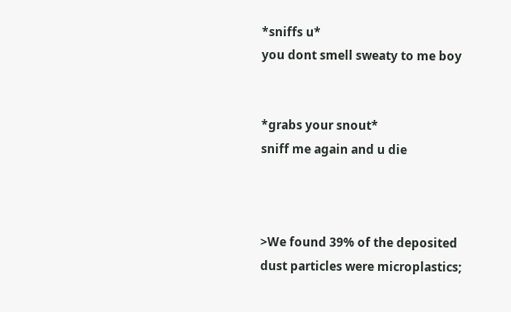*sniffs u*
you dont smell sweaty to me boy


*grabs your snout*
sniff me again and u die



>We found 39% of the deposited dust particles were microplastics;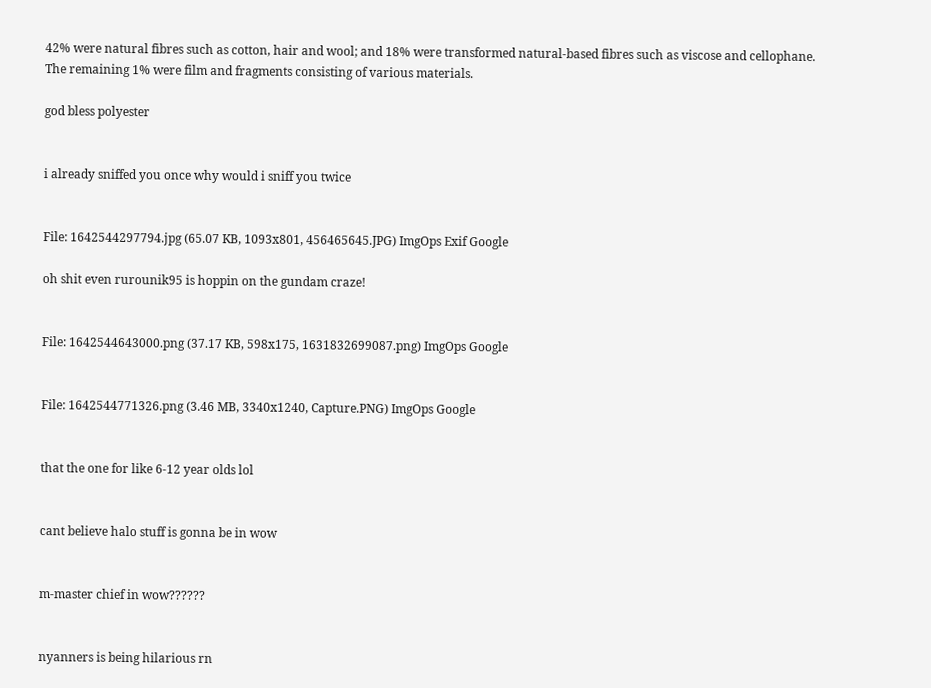42% were natural fibres such as cotton, hair and wool; and 18% were transformed natural-based fibres such as viscose and cellophane. The remaining 1% were film and fragments consisting of various materials.

god bless polyester


i already sniffed you once why would i sniff you twice


File: 1642544297794.jpg (65.07 KB, 1093x801, 456465645.JPG) ImgOps Exif Google

oh shit even rurounik95 is hoppin on the gundam craze!


File: 1642544643000.png (37.17 KB, 598x175, 1631832699087.png) ImgOps Google


File: 1642544771326.png (3.46 MB, 3340x1240, Capture.PNG) ImgOps Google


that the one for like 6-12 year olds lol


cant believe halo stuff is gonna be in wow


m-master chief in wow??????


nyanners is being hilarious rn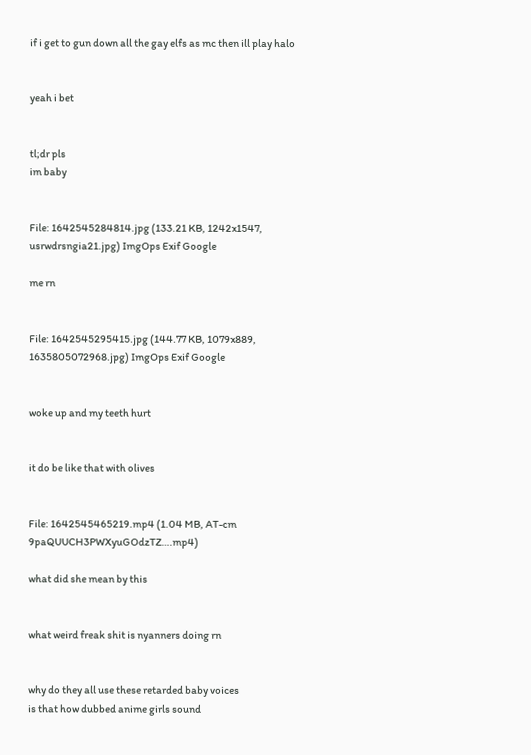if i get to gun down all the gay elfs as mc then ill play halo


yeah i bet


tl;dr pls
im baby


File: 1642545284814.jpg (133.21 KB, 1242x1547, usrwdrsngia21.jpg) ImgOps Exif Google

me rn


File: 1642545295415.jpg (144.77 KB, 1079x889, 1635805072968.jpg) ImgOps Exif Google


woke up and my teeth hurt


it do be like that with olives


File: 1642545465219.mp4 (1.04 MB, AT-cm 9paQUUCH3PWXyuGOdzTZ….mp4)

what did she mean by this


what weird freak shit is nyanners doing rn


why do they all use these retarded baby voices
is that how dubbed anime girls sound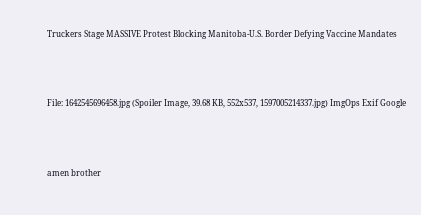Truckers Stage MASSIVE Protest Blocking Manitoba-U.S. Border Defying Vaccine Mandates



File: 1642545696458.jpg (Spoiler Image, 39.68 KB, 552x537, 1597005214337.jpg) ImgOps Exif Google



amen brother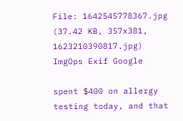File: 1642545778367.jpg (37.42 KB, 357x381, 1623210390817.jpg) ImgOps Exif Google

spent $400 on allergy testing today, and that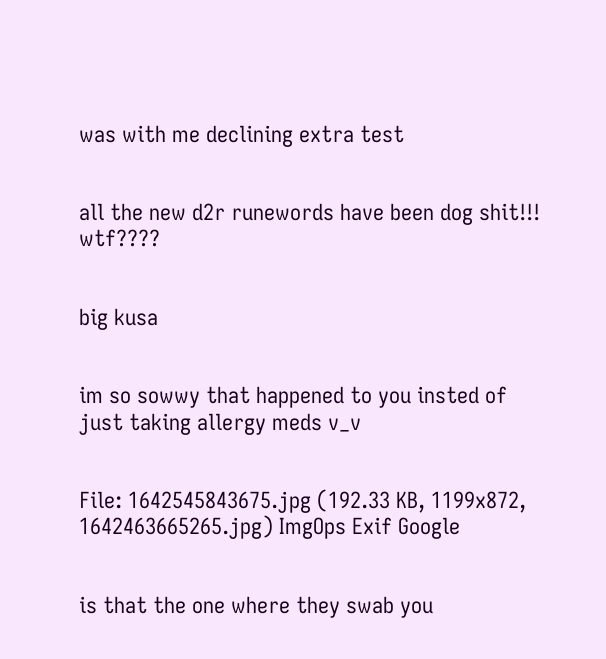was with me declining extra test


all the new d2r runewords have been dog shit!!! wtf????


big kusa


im so sowwy that happened to you insted of just taking allergy meds v_v


File: 1642545843675.jpg (192.33 KB, 1199x872, 1642463665265.jpg) ImgOps Exif Google


is that the one where they swab you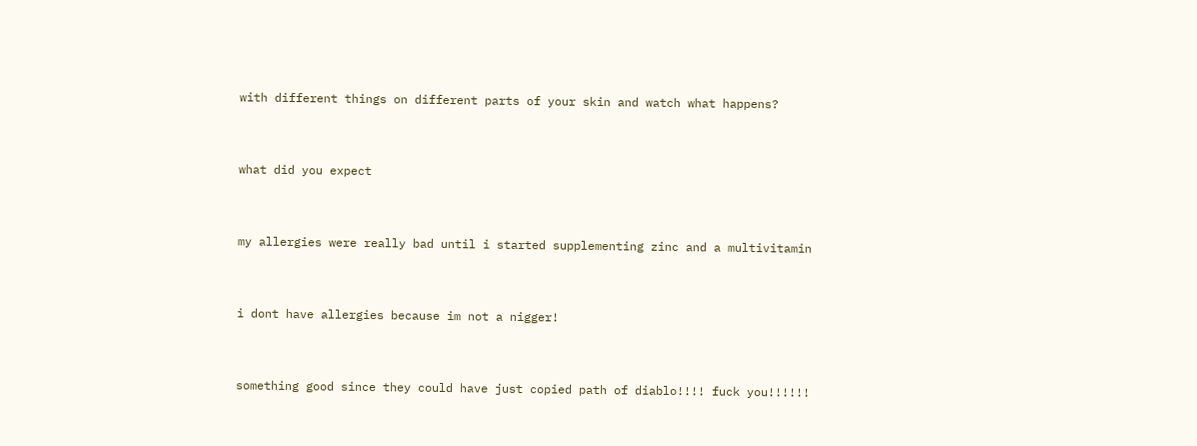with different things on different parts of your skin and watch what happens?


what did you expect


my allergies were really bad until i started supplementing zinc and a multivitamin


i dont have allergies because im not a nigger!


something good since they could have just copied path of diablo!!!! fuck you!!!!!!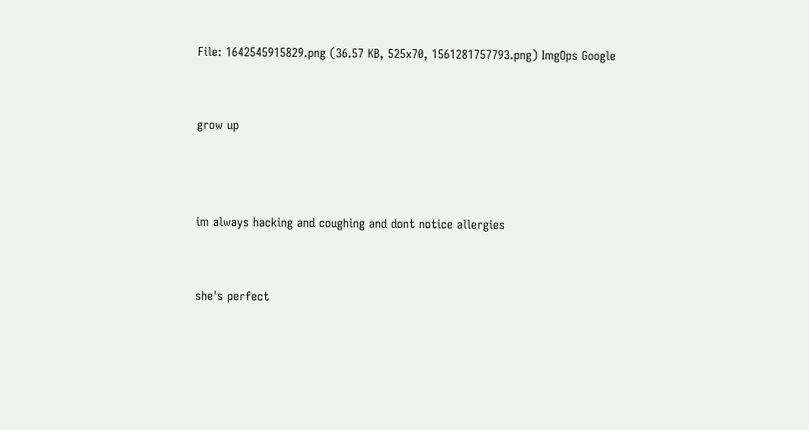File: 1642545915829.png (36.57 KB, 525x70, 1561281757793.png) ImgOps Google


grow up



im always hacking and coughing and dont notice allergies


she's perfect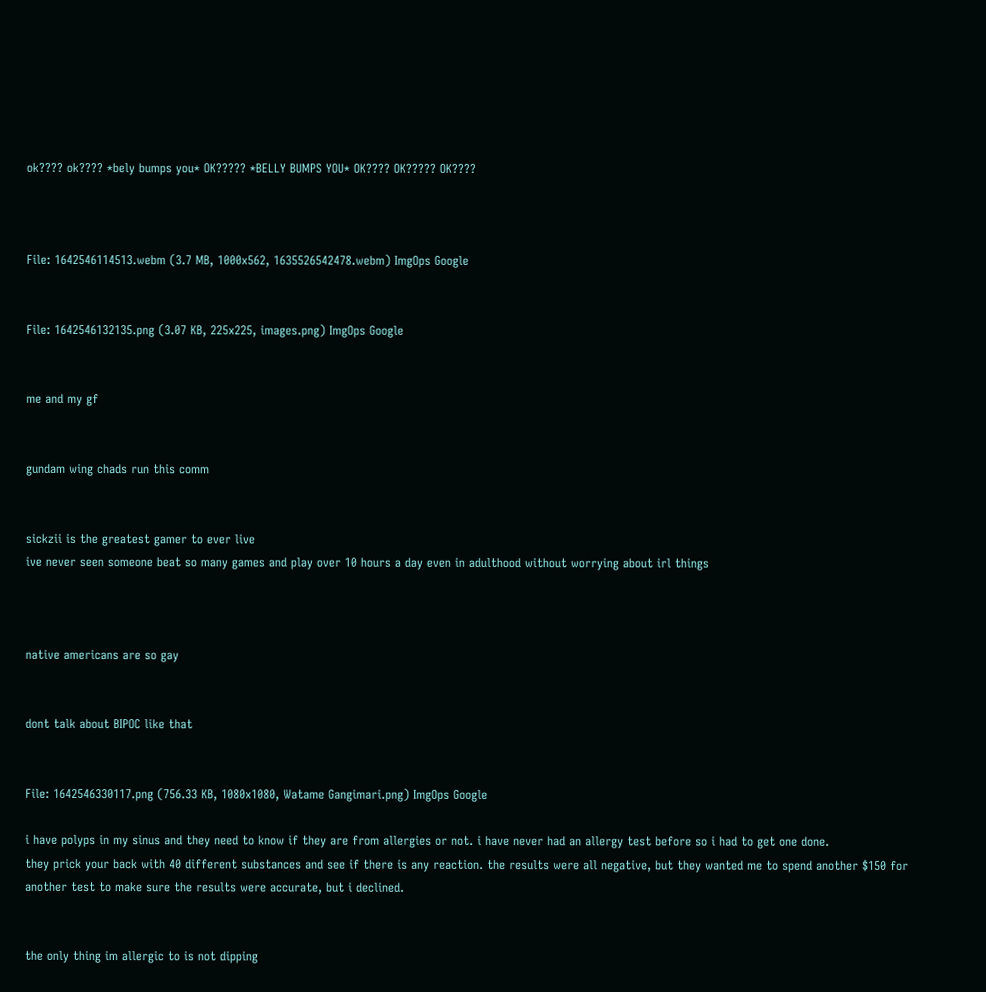ok???? ok???? *bely bumps you* OK????? *BELLY BUMPS YOU* OK???? OK????? OK????



File: 1642546114513.webm (3.7 MB, 1000x562, 1635526542478.webm) ImgOps Google


File: 1642546132135.png (3.07 KB, 225x225, images.png) ImgOps Google


me and my gf


gundam wing chads run this comm


sickzii is the greatest gamer to ever live
ive never seen someone beat so many games and play over 10 hours a day even in adulthood without worrying about irl things



native americans are so gay


dont talk about BIPOC like that


File: 1642546330117.png (756.33 KB, 1080x1080, Watame Gangimari.png) ImgOps Google

i have polyps in my sinus and they need to know if they are from allergies or not. i have never had an allergy test before so i had to get one done.
they prick your back with 40 different substances and see if there is any reaction. the results were all negative, but they wanted me to spend another $150 for another test to make sure the results were accurate, but i declined.


the only thing im allergic to is not dipping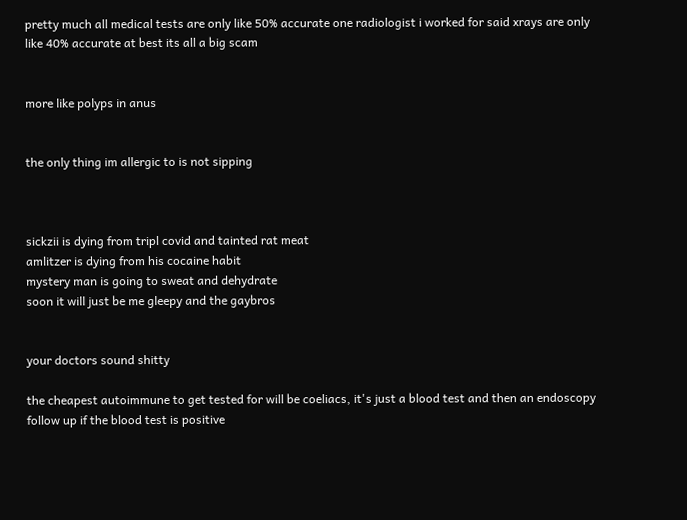pretty much all medical tests are only like 50% accurate one radiologist i worked for said xrays are only like 40% accurate at best its all a big scam


more like polyps in anus


the only thing im allergic to is not sipping



sickzii is dying from tripl covid and tainted rat meat
amlitzer is dying from his cocaine habit
mystery man is going to sweat and dehydrate
soon it will just be me gleepy and the gaybros


your doctors sound shitty

the cheapest autoimmune to get tested for will be coeliacs, it's just a blood test and then an endoscopy follow up if the blood test is positive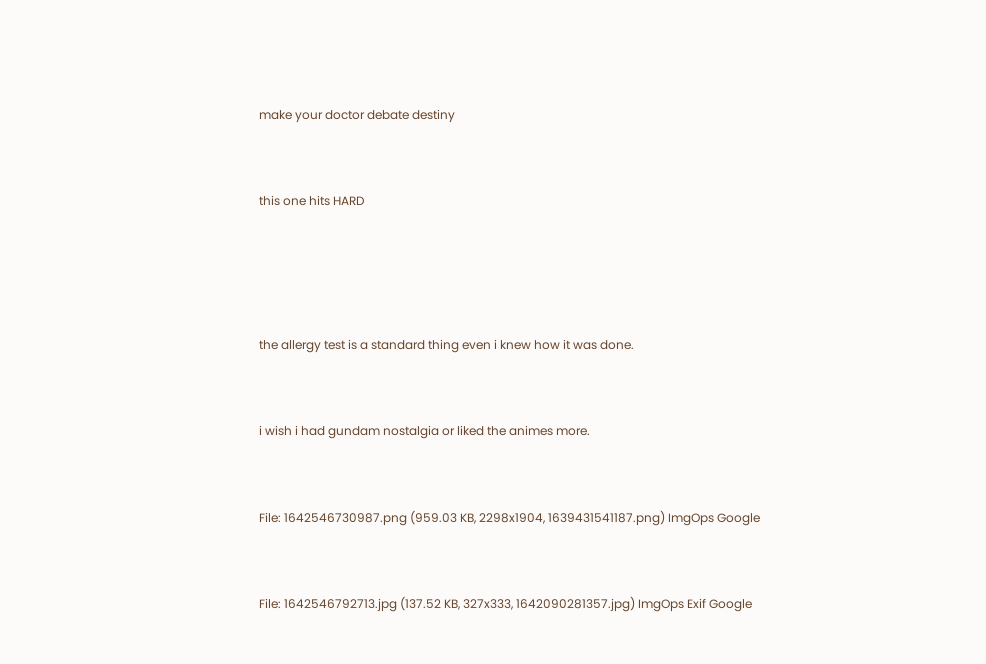make your doctor debate destiny


this one hits HARD




the allergy test is a standard thing even i knew how it was done.


i wish i had gundam nostalgia or liked the animes more.


File: 1642546730987.png (959.03 KB, 2298x1904, 1639431541187.png) ImgOps Google


File: 1642546792713.jpg (137.52 KB, 327x333, 1642090281357.jpg) ImgOps Exif Google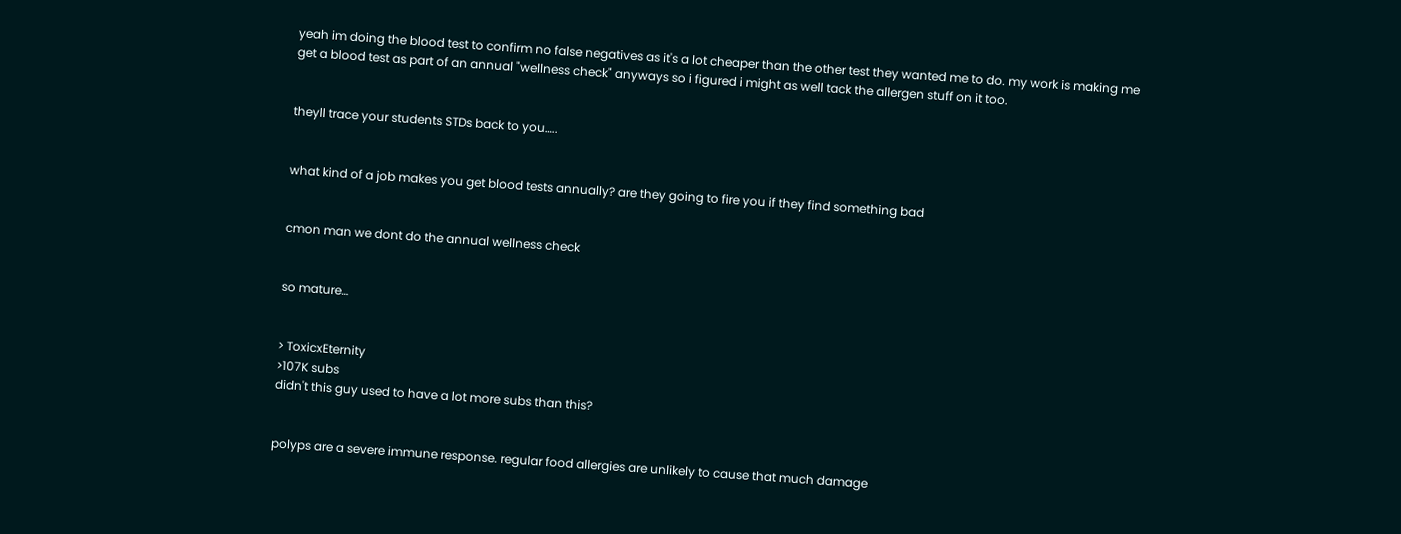yeah im doing the blood test to confirm no false negatives as it's a lot cheaper than the other test they wanted me to do. my work is making me get a blood test as part of an annual "wellness check" anyways so i figured i might as well tack the allergen stuff on it too.


theyll trace your students STDs back to you…..


what kind of a job makes you get blood tests annually? are they going to fire you if they find something bad


cmon man we dont do the annual wellness check


so mature…


> ToxicxEternity
>107K subs
didn't this guy used to have a lot more subs than this?


polyps are a severe immune response. regular food allergies are unlikely to cause that much damage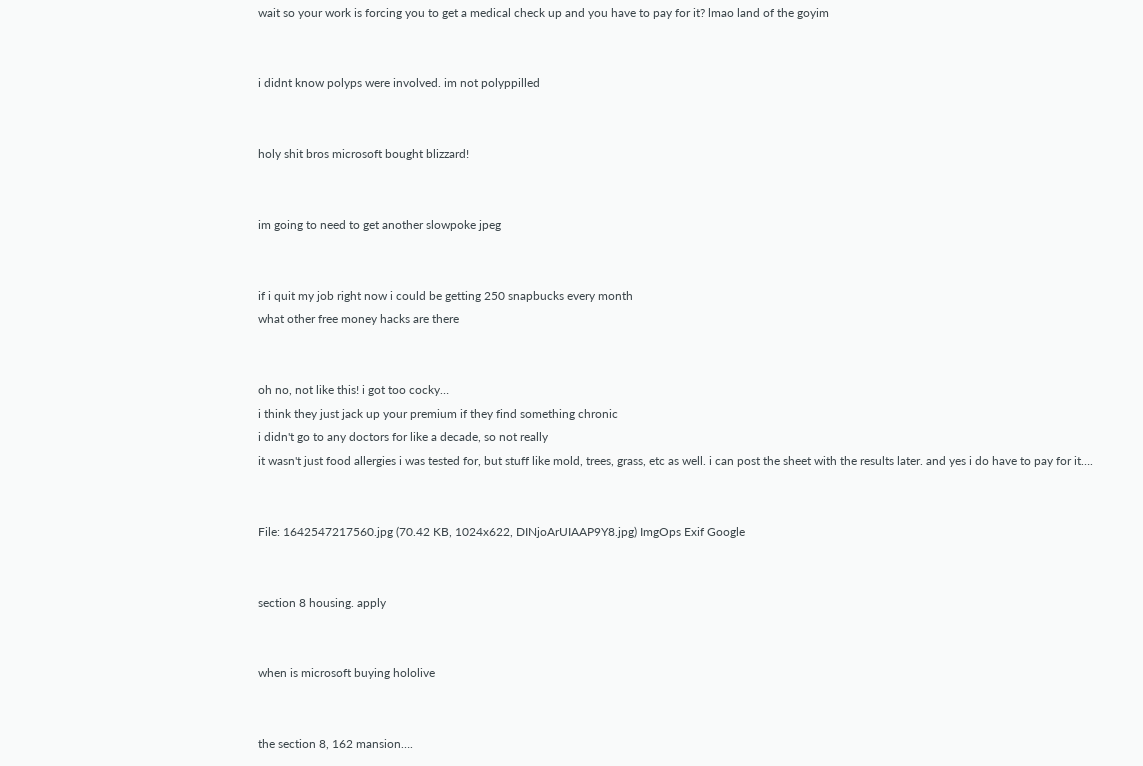wait so your work is forcing you to get a medical check up and you have to pay for it? lmao land of the goyim


i didnt know polyps were involved. im not polyppilled


holy shit bros microsoft bought blizzard!


im going to need to get another slowpoke jpeg


if i quit my job right now i could be getting 250 snapbucks every month
what other free money hacks are there


oh no, not like this! i got too cocky…
i think they just jack up your premium if they find something chronic
i didn't go to any doctors for like a decade, so not really
it wasn't just food allergies i was tested for, but stuff like mold, trees, grass, etc as well. i can post the sheet with the results later. and yes i do have to pay for it….


File: 1642547217560.jpg (70.42 KB, 1024x622, DINjoArUIAAP9Y8.jpg) ImgOps Exif Google


section 8 housing. apply


when is microsoft buying hololive


the section 8, 162 mansion….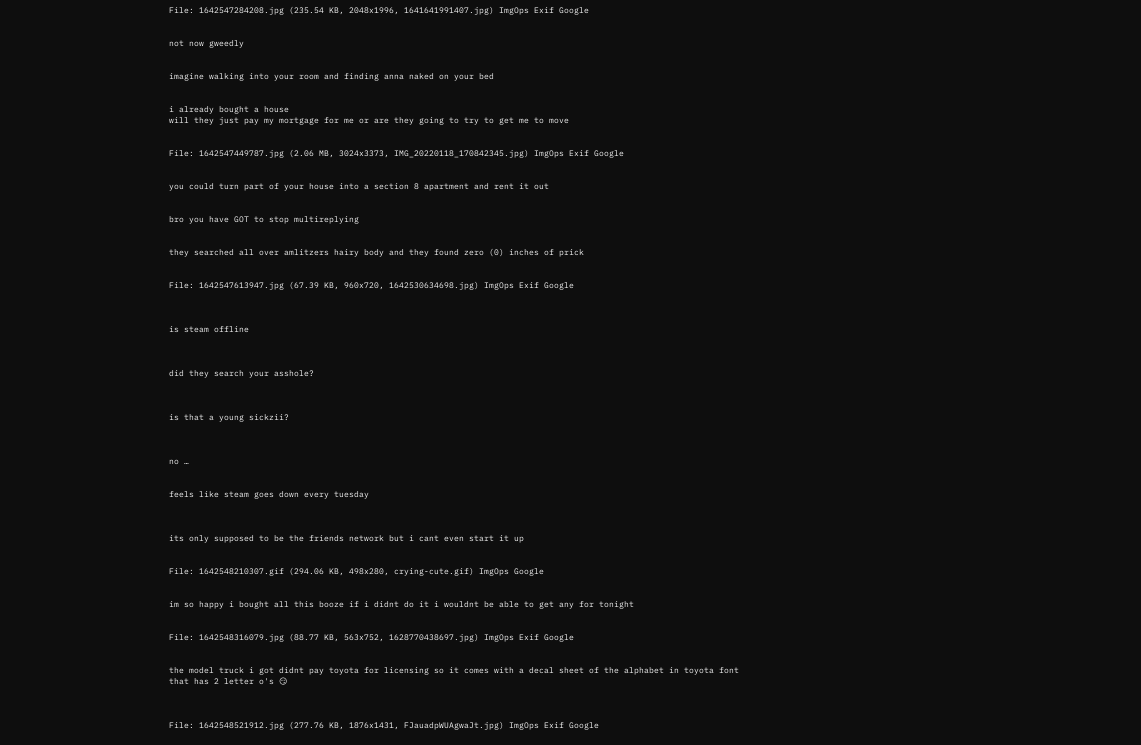File: 1642547284208.jpg (235.54 KB, 2048x1996, 1641641991407.jpg) ImgOps Exif Google


not now gweedly


imagine walking into your room and finding anna naked on your bed


i already bought a house
will they just pay my mortgage for me or are they going to try to get me to move


File: 1642547449787.jpg (2.06 MB, 3024x3373, IMG_20220118_170842345.jpg) ImgOps Exif Google


you could turn part of your house into a section 8 apartment and rent it out


bro you have GOT to stop multireplying


they searched all over amlitzers hairy body and they found zero (0) inches of prick


File: 1642547613947.jpg (67.39 KB, 960x720, 1642530634698.jpg) ImgOps Exif Google



is steam offline



did they search your asshole?



is that a young sickzii?



no …


feels like steam goes down every tuesday



its only supposed to be the friends network but i cant even start it up


File: 1642548210307.gif (294.06 KB, 498x280, crying-cute.gif) ImgOps Google


im so happy i bought all this booze if i didnt do it i wouldnt be able to get any for tonight


File: 1642548316079.jpg (88.77 KB, 563x752, 1628770438697.jpg) ImgOps Exif Google


the model truck i got didnt pay toyota for licensing so it comes with a decal sheet of the alphabet in toyota font that has 2 letter o's 😏



File: 1642548521912.jpg (277.76 KB, 1876x1431, FJauadpWUAgwaJt.jpg) ImgOps Exif Google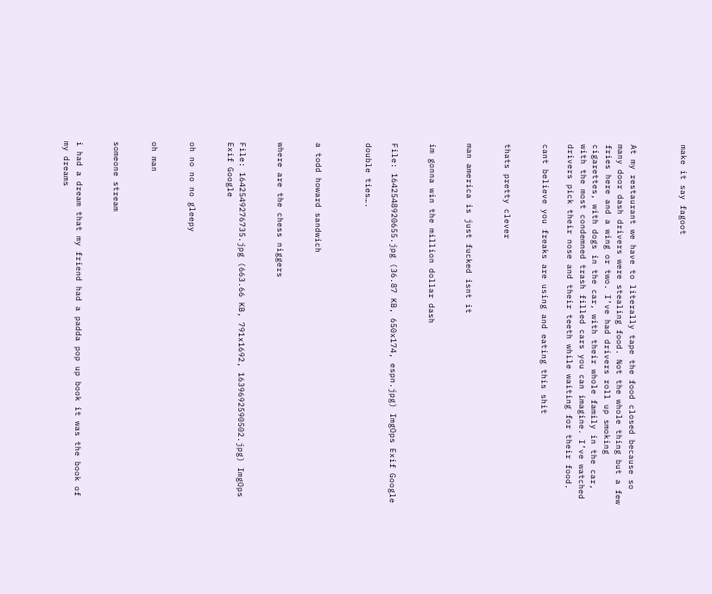make it say fagoot



At my restaurant we have to literally tape the food closed because so many door dash drivers were stealing food. Not the whole thing but a few fries here and a wing or two. I’ve had drivers roll up smoking cigarettes, with dogs in the car, with their whole family in the car, with the most condemned trash filled cars you can imagine. I’ve watched drivers pick their nose and their teeth while waiting for their food.

cant believe you freaks are using and eating this shit


thats pretty clever


man america is just fucked isnt it


im gonna win the million dollar dash


File: 1642548920655.jpg (36.87 KB, 650x174, espn.jpg) ImgOps Exif Google

double ties….



a todd howard sandwich


where are the chess niggers


File: 1642549276735.jpg (663.66 KB, 791x1692, 1639692590502.jpg) ImgOps Exif Google


oh no no no gleepy


oh man


someone stream


i had a dream that my friend had a padda pop up book it was the book of my dreams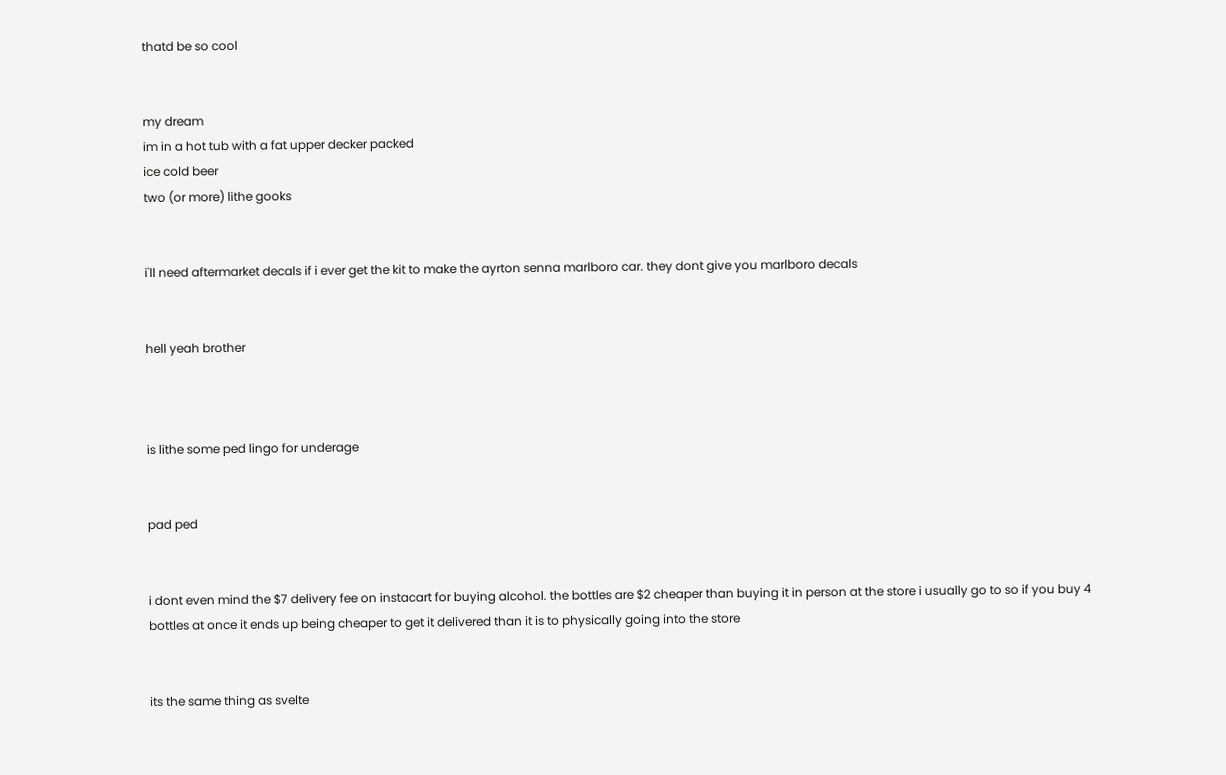thatd be so cool


my dream
im in a hot tub with a fat upper decker packed
ice cold beer
two (or more) lithe gooks


i'll need aftermarket decals if i ever get the kit to make the ayrton senna marlboro car. they dont give you marlboro decals


hell yeah brother



is lithe some ped lingo for underage


pad ped


i dont even mind the $7 delivery fee on instacart for buying alcohol. the bottles are $2 cheaper than buying it in person at the store i usually go to so if you buy 4 bottles at once it ends up being cheaper to get it delivered than it is to physically going into the store


its the same thing as svelte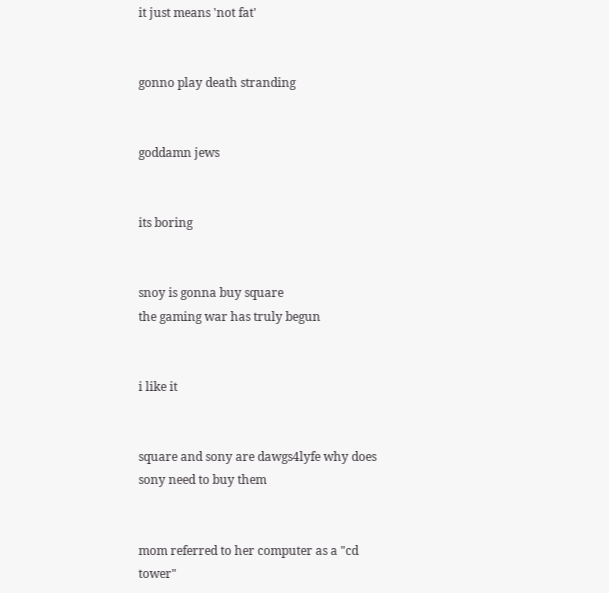it just means 'not fat'


gonno play death stranding


goddamn jews


its boring


snoy is gonna buy square
the gaming war has truly begun


i like it


square and sony are dawgs4lyfe why does sony need to buy them


mom referred to her computer as a "cd tower"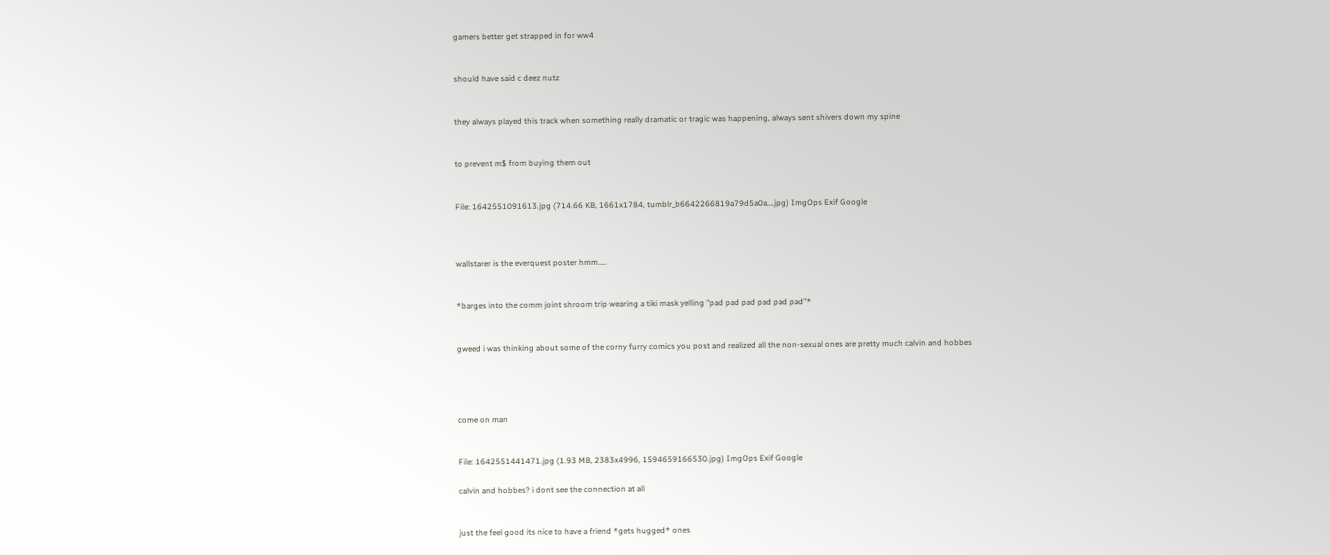gamers better get strapped in for ww4


should have said c deez nutz


they always played this track when something really dramatic or tragic was happening, always sent shivers down my spine


to prevent m$ from buying them out


File: 1642551091613.jpg (714.66 KB, 1661x1784, tumblr_b6642266819a79d5a0a….jpg) ImgOps Exif Google



wallstarer is the everquest poster hmm…..


*barges into the comm joint shroom trip wearing a tiki mask yelling "pad pad pad pad pad pad"*


gweed i was thinking about some of the corny furry comics you post and realized all the non-sexual ones are pretty much calvin and hobbes




come on man


File: 1642551441471.jpg (1.93 MB, 2383x4996, 1594659166530.jpg) ImgOps Exif Google

calvin and hobbes? i dont see the connection at all


just the feel good its nice to have a friend *gets hugged* ones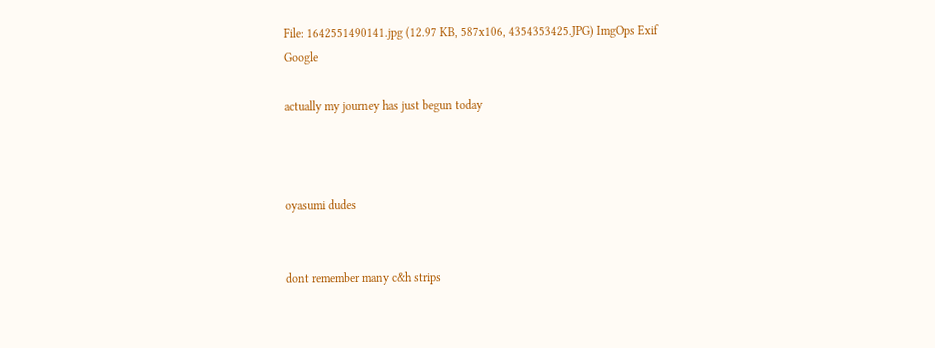File: 1642551490141.jpg (12.97 KB, 587x106, 4354353425.JPG) ImgOps Exif Google

actually my journey has just begun today



oyasumi dudes


dont remember many c&h strips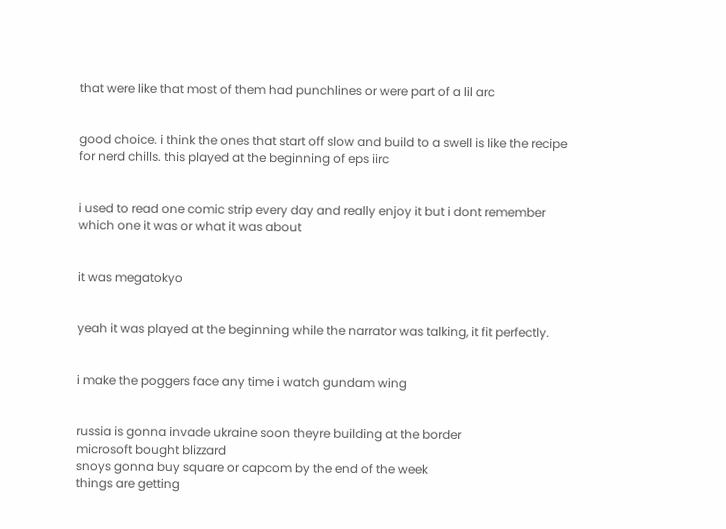that were like that most of them had punchlines or were part of a lil arc


good choice. i think the ones that start off slow and build to a swell is like the recipe for nerd chills. this played at the beginning of eps iirc


i used to read one comic strip every day and really enjoy it but i dont remember which one it was or what it was about


it was megatokyo


yeah it was played at the beginning while the narrator was talking, it fit perfectly.


i make the poggers face any time i watch gundam wing


russia is gonna invade ukraine soon theyre building at the border
microsoft bought blizzard
snoys gonna buy square or capcom by the end of the week
things are getting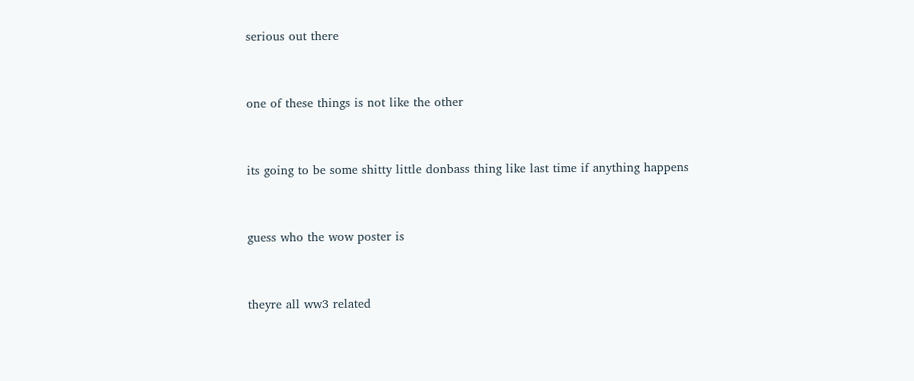serious out there


one of these things is not like the other


its going to be some shitty little donbass thing like last time if anything happens


guess who the wow poster is


theyre all ww3 related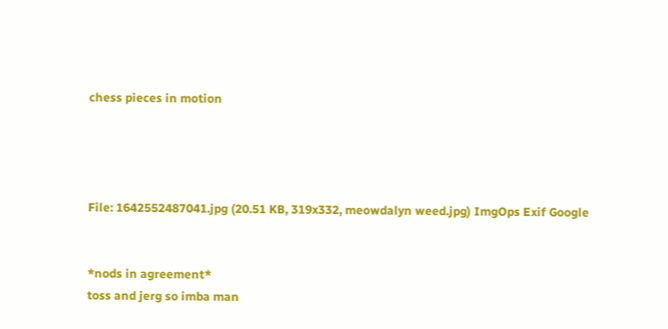chess pieces in motion




File: 1642552487041.jpg (20.51 KB, 319x332, meowdalyn weed.jpg) ImgOps Exif Google


*nods in agreement*
toss and jerg so imba man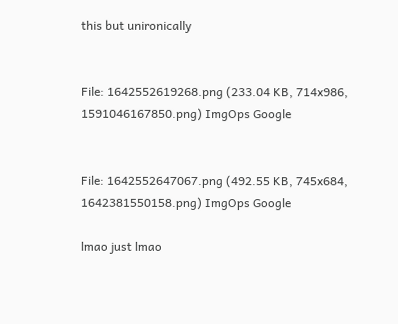this but unironically


File: 1642552619268.png (233.04 KB, 714x986, 1591046167850.png) ImgOps Google


File: 1642552647067.png (492.55 KB, 745x684, 1642381550158.png) ImgOps Google

lmao just lmao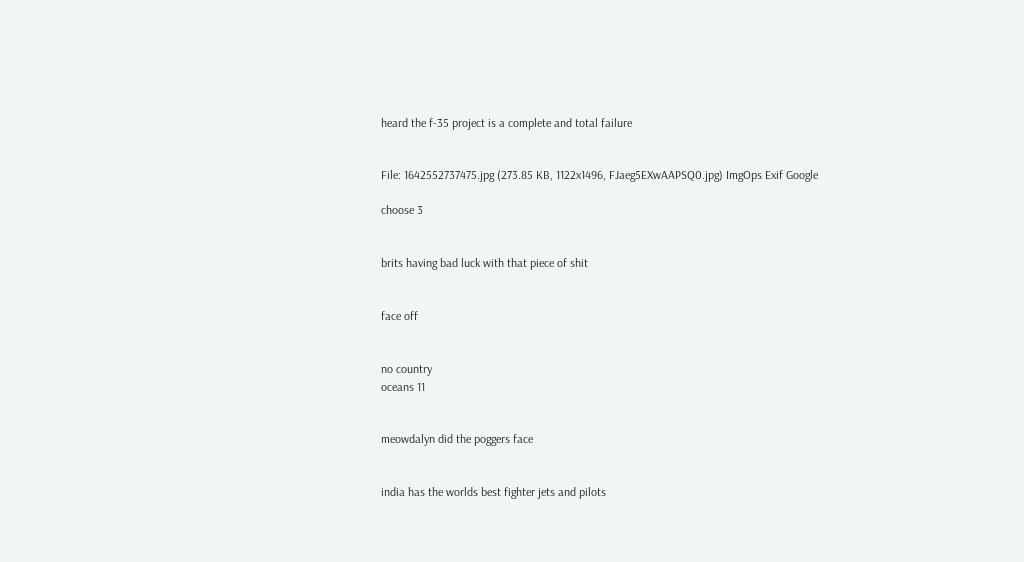heard the f-35 project is a complete and total failure


File: 1642552737475.jpg (273.85 KB, 1122x1496, FJaeg5EXwAAPSQ0.jpg) ImgOps Exif Google

choose 3


brits having bad luck with that piece of shit


face off


no country
oceans 11


meowdalyn did the poggers face


india has the worlds best fighter jets and pilots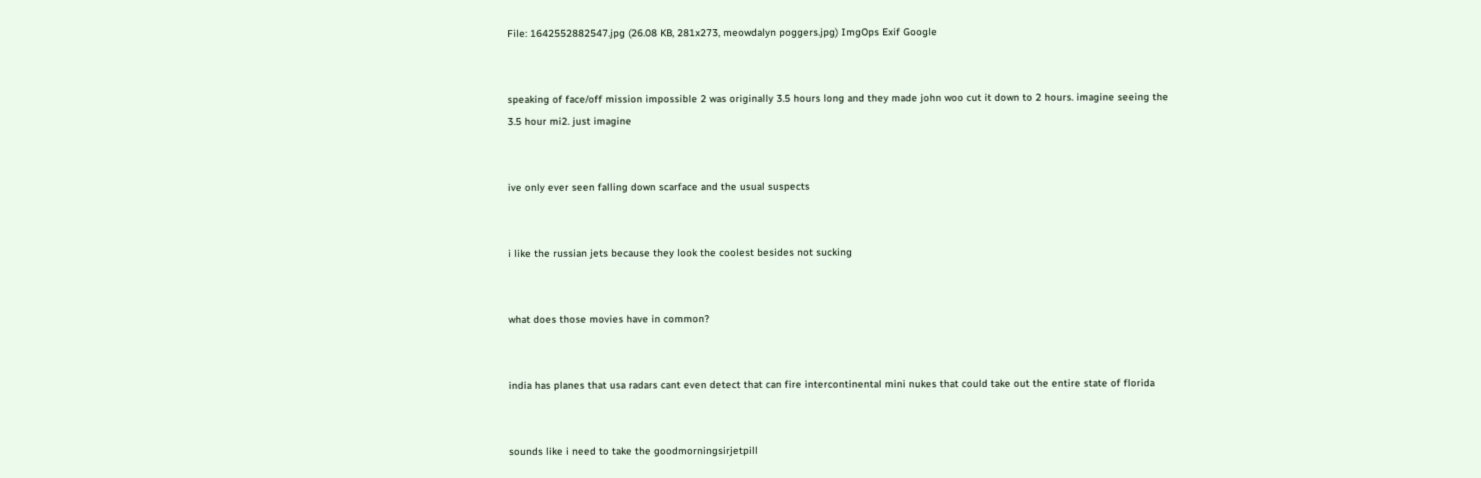File: 1642552882547.jpg (26.08 KB, 281x273, meowdalyn poggers.jpg) ImgOps Exif Google


speaking of face/off mission impossible 2 was originally 3.5 hours long and they made john woo cut it down to 2 hours. imagine seeing the 3.5 hour mi2. just imagine


ive only ever seen falling down scarface and the usual suspects


i like the russian jets because they look the coolest besides not sucking


what does those movies have in common?


india has planes that usa radars cant even detect that can fire intercontinental mini nukes that could take out the entire state of florida


sounds like i need to take the goodmorningsirjetpill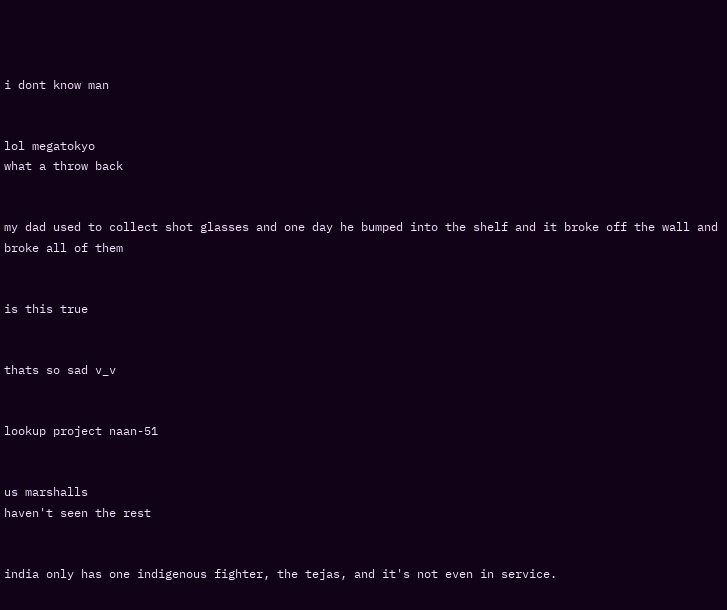i dont know man


lol megatokyo
what a throw back


my dad used to collect shot glasses and one day he bumped into the shelf and it broke off the wall and broke all of them


is this true


thats so sad v_v


lookup project naan-51


us marshalls
haven't seen the rest


india only has one indigenous fighter, the tejas, and it's not even in service.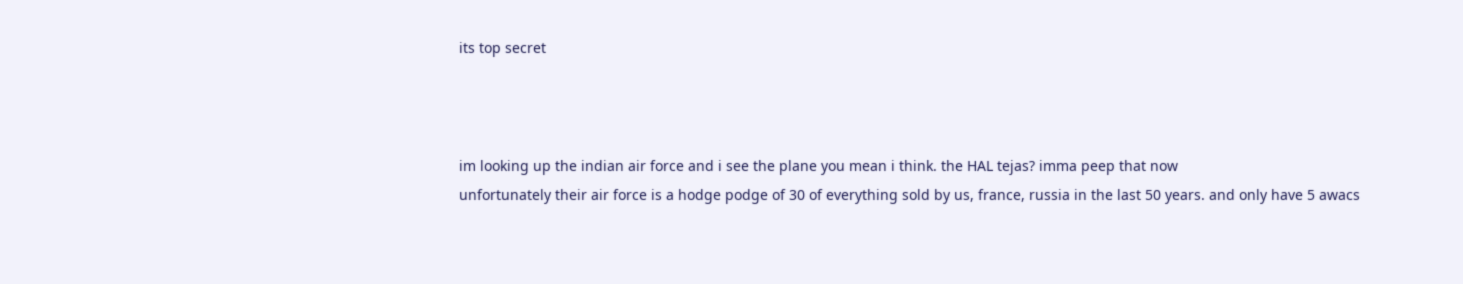its top secret



im looking up the indian air force and i see the plane you mean i think. the HAL tejas? imma peep that now
unfortunately their air force is a hodge podge of 30 of everything sold by us, france, russia in the last 50 years. and only have 5 awacs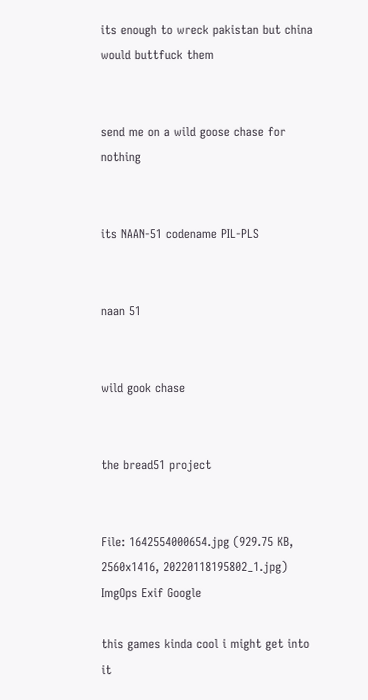its enough to wreck pakistan but china would buttfuck them


send me on a wild goose chase for nothing


its NAAN-51 codename PIL-PLS


naan 51


wild gook chase


the bread51 project


File: 1642554000654.jpg (929.75 KB, 2560x1416, 20220118195802_1.jpg) ImgOps Exif Google

this games kinda cool i might get into it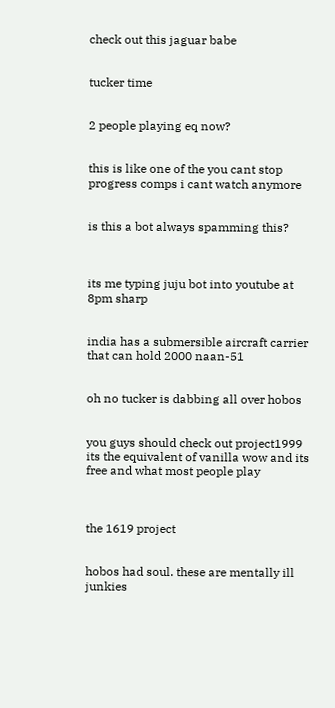check out this jaguar babe


tucker time


2 people playing eq now?


this is like one of the you cant stop progress comps i cant watch anymore


is this a bot always spamming this?



its me typing juju bot into youtube at 8pm sharp


india has a submersible aircraft carrier that can hold 2000 naan-51


oh no tucker is dabbing all over hobos


you guys should check out project1999
its the equivalent of vanilla wow and its free and what most people play



the 1619 project


hobos had soul. these are mentally ill junkies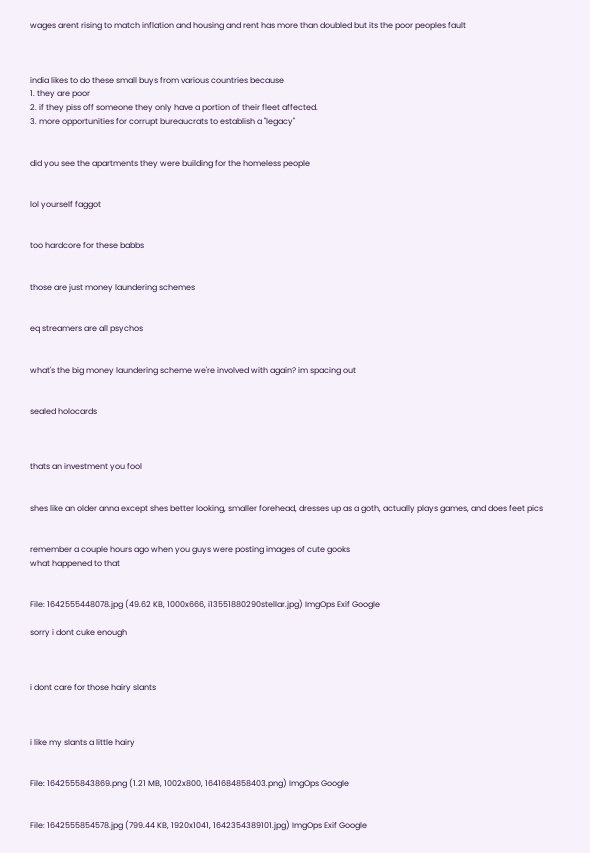wages arent rising to match inflation and housing and rent has more than doubled but its the poor peoples fault



india likes to do these small buys from various countries because
1. they are poor
2. if they piss off someone they only have a portion of their fleet affected.
3. more opportunities for corrupt bureaucrats to establish a "legacy"


did you see the apartments they were building for the homeless people


lol yourself faggot


too hardcore for these babbs


those are just money laundering schemes


eq streamers are all psychos


what's the big money laundering scheme we're involved with again? im spacing out


sealed holocards



thats an investment you fool


shes like an older anna except shes better looking, smaller forehead, dresses up as a goth, actually plays games, and does feet pics


remember a couple hours ago when you guys were posting images of cute gooks
what happened to that


File: 1642555448078.jpg (49.62 KB, 1000x666, i13551880290stellar.jpg) ImgOps Exif Google

sorry i dont cuke enough



i dont care for those hairy slants



i like my slants a little hairy


File: 1642555843869.png (1.21 MB, 1002x800, 1641684858403.png) ImgOps Google


File: 1642555854578.jpg (799.44 KB, 1920x1041, 1642354389101.jpg) ImgOps Exif Google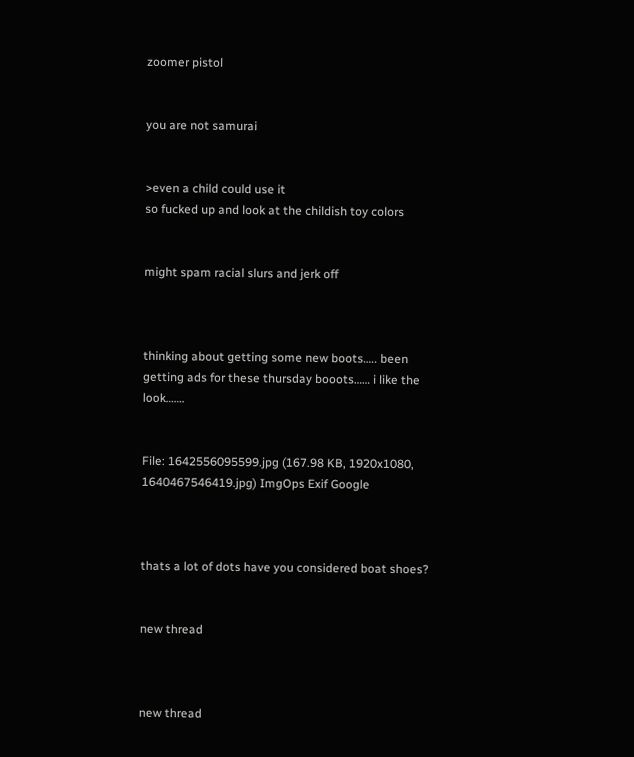zoomer pistol


you are not samurai


>even a child could use it
so fucked up and look at the childish toy colors


might spam racial slurs and jerk off



thinking about getting some new boots….. been getting ads for these thursday booots…… i like the look…….


File: 1642556095599.jpg (167.98 KB, 1920x1080, 1640467546419.jpg) ImgOps Exif Google



thats a lot of dots have you considered boat shoes?


new thread



new thread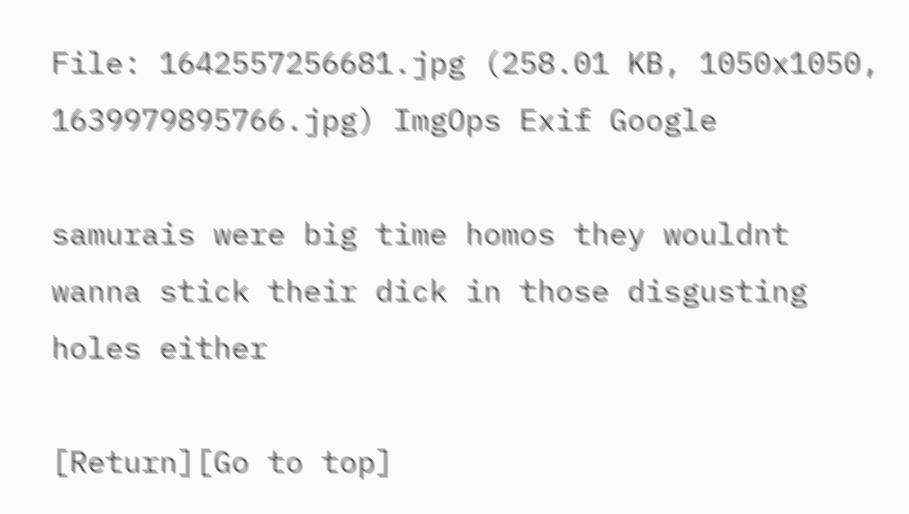File: 1642557256681.jpg (258.01 KB, 1050x1050, 1639979895766.jpg) ImgOps Exif Google

samurais were big time homos they wouldnt wanna stick their dick in those disgusting holes either

[Return][Go to top]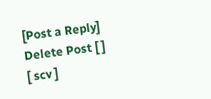[Post a Reply]
Delete Post [ ]
[ scv ]